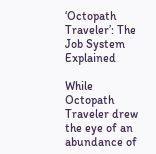‘Octopath Traveler’: The Job System Explained

While Octopath Traveler drew the eye of an abundance of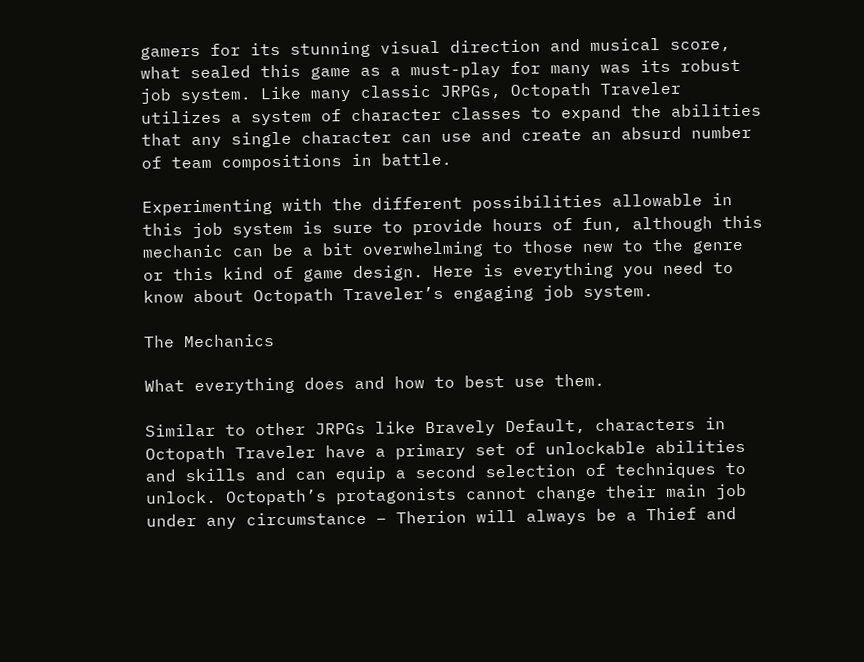gamers for its stunning visual direction and musical score, what sealed this game as a must-play for many was its robust job system. Like many classic JRPGs, Octopath Traveler utilizes a system of character classes to expand the abilities that any single character can use and create an absurd number of team compositions in battle.

Experimenting with the different possibilities allowable in this job system is sure to provide hours of fun, although this mechanic can be a bit overwhelming to those new to the genre or this kind of game design. Here is everything you need to know about Octopath Traveler’s engaging job system.

The Mechanics

What everything does and how to best use them.

Similar to other JRPGs like Bravely Default, characters in Octopath Traveler have a primary set of unlockable abilities and skills and can equip a second selection of techniques to unlock. Octopath’s protagonists cannot change their main job under any circumstance – Therion will always be a Thief and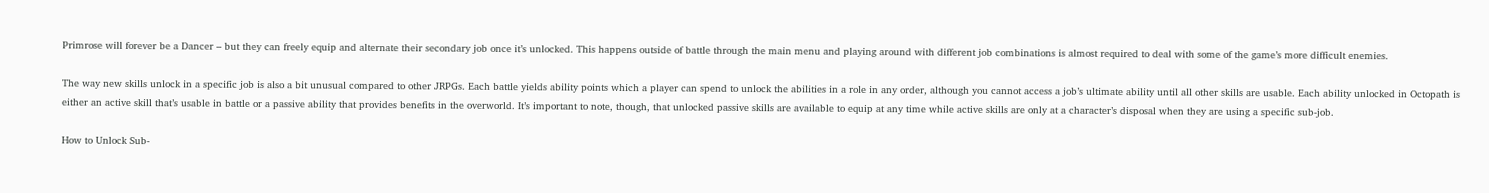Primrose will forever be a Dancer – but they can freely equip and alternate their secondary job once it’s unlocked. This happens outside of battle through the main menu and playing around with different job combinations is almost required to deal with some of the game’s more difficult enemies.

The way new skills unlock in a specific job is also a bit unusual compared to other JRPGs. Each battle yields ability points which a player can spend to unlock the abilities in a role in any order, although you cannot access a job’s ultimate ability until all other skills are usable. Each ability unlocked in Octopath is either an active skill that’s usable in battle or a passive ability that provides benefits in the overworld. It’s important to note, though, that unlocked passive skills are available to equip at any time while active skills are only at a character’s disposal when they are using a specific sub-job.

How to Unlock Sub-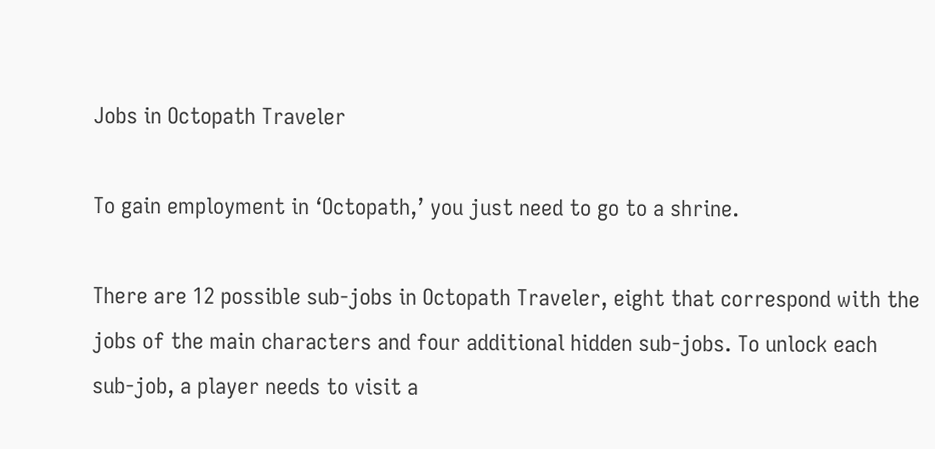Jobs in Octopath Traveler

To gain employment in ‘Octopath,’ you just need to go to a shrine.

There are 12 possible sub-jobs in Octopath Traveler, eight that correspond with the jobs of the main characters and four additional hidden sub-jobs. To unlock each sub-job, a player needs to visit a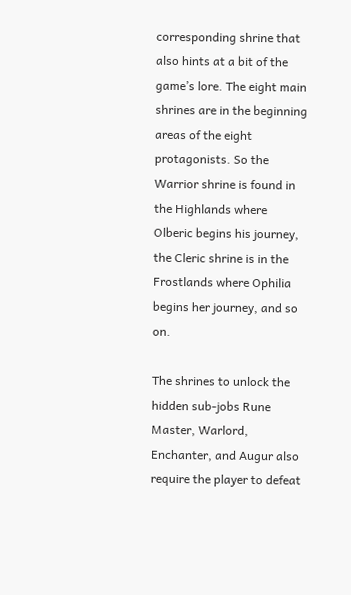corresponding shrine that also hints at a bit of the game’s lore. The eight main shrines are in the beginning areas of the eight protagonists. So the Warrior shrine is found in the Highlands where Olberic begins his journey, the Cleric shrine is in the Frostlands where Ophilia begins her journey, and so on.

The shrines to unlock the hidden sub-jobs Rune Master, Warlord, Enchanter, and Augur also require the player to defeat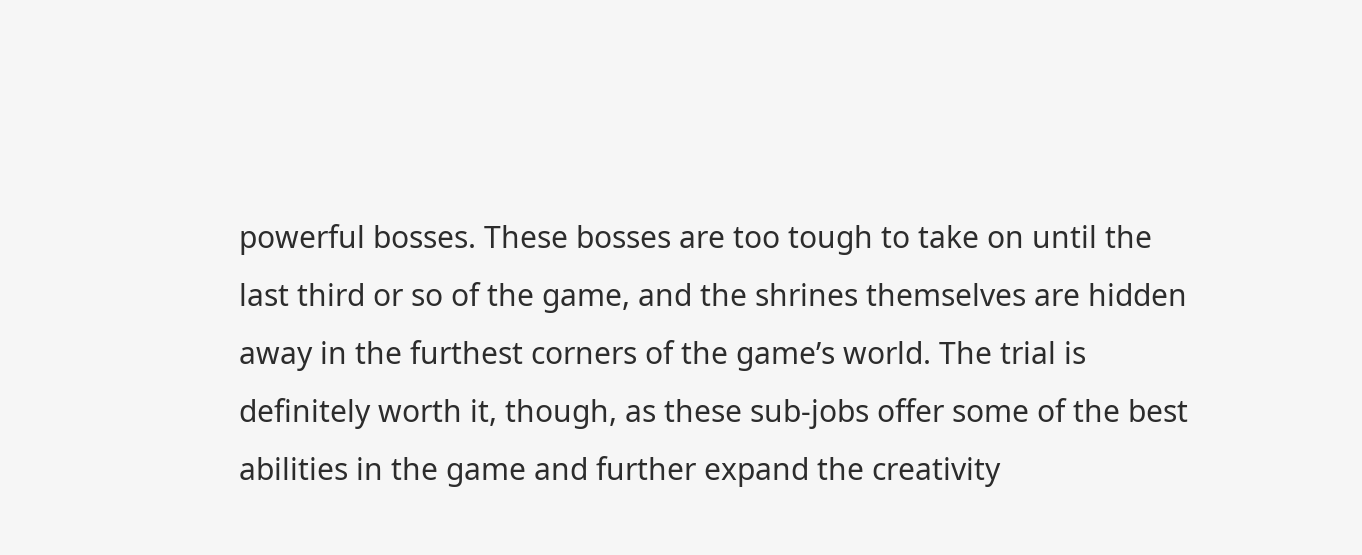powerful bosses. These bosses are too tough to take on until the last third or so of the game, and the shrines themselves are hidden away in the furthest corners of the game’s world. The trial is definitely worth it, though, as these sub-jobs offer some of the best abilities in the game and further expand the creativity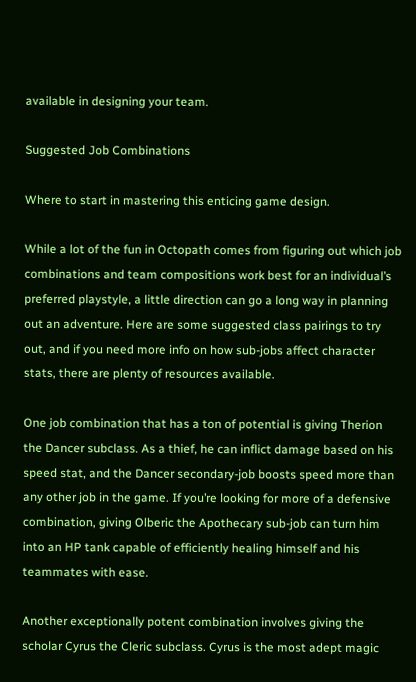available in designing your team.

Suggested Job Combinations

Where to start in mastering this enticing game design.

While a lot of the fun in Octopath comes from figuring out which job combinations and team compositions work best for an individual’s preferred playstyle, a little direction can go a long way in planning out an adventure. Here are some suggested class pairings to try out, and if you need more info on how sub-jobs affect character stats, there are plenty of resources available.

One job combination that has a ton of potential is giving Therion the Dancer subclass. As a thief, he can inflict damage based on his speed stat, and the Dancer secondary-job boosts speed more than any other job in the game. If you’re looking for more of a defensive combination, giving Olberic the Apothecary sub-job can turn him into an HP tank capable of efficiently healing himself and his teammates with ease.

Another exceptionally potent combination involves giving the scholar Cyrus the Cleric subclass. Cyrus is the most adept magic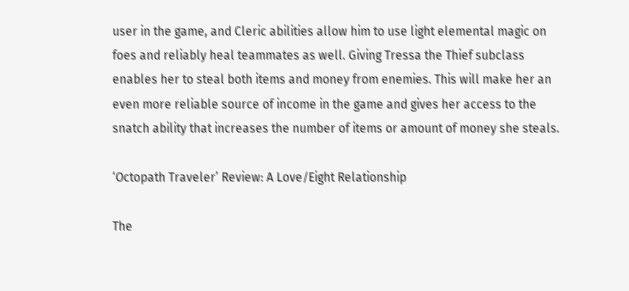user in the game, and Cleric abilities allow him to use light elemental magic on foes and reliably heal teammates as well. Giving Tressa the Thief subclass enables her to steal both items and money from enemies. This will make her an even more reliable source of income in the game and gives her access to the snatch ability that increases the number of items or amount of money she steals.

‘Octopath Traveler’ Review: A Love/Eight Relationship

The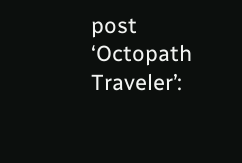post ‘Octopath Traveler’: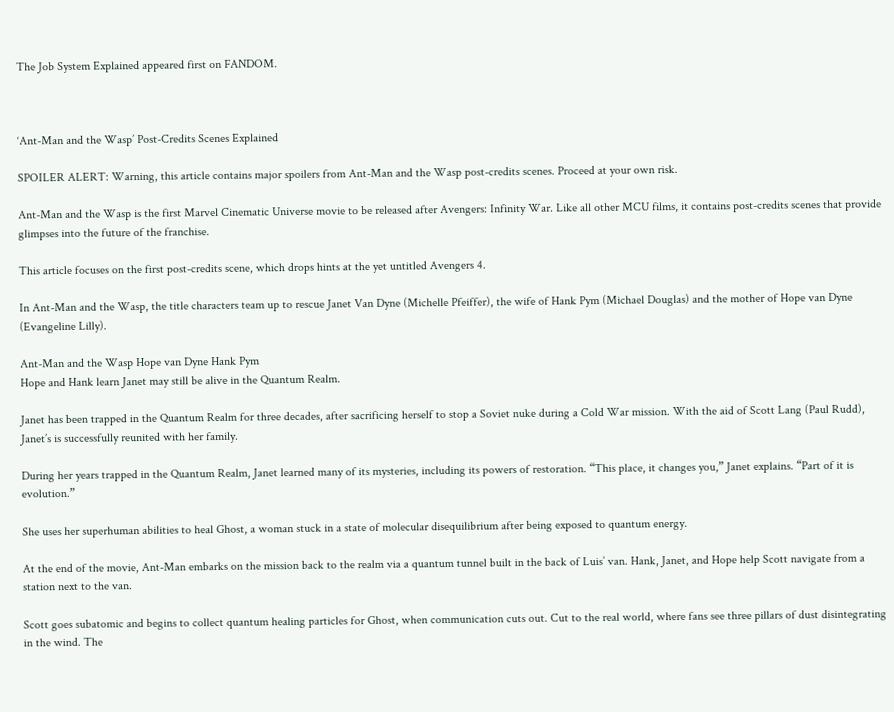The Job System Explained appeared first on FANDOM.



‘Ant-Man and the Wasp’ Post-Credits Scenes Explained

SPOILER ALERT: Warning, this article contains major spoilers from Ant-Man and the Wasp post-credits scenes. Proceed at your own risk.

Ant-Man and the Wasp is the first Marvel Cinematic Universe movie to be released after Avengers: Infinity War. Like all other MCU films, it contains post-credits scenes that provide glimpses into the future of the franchise.

This article focuses on the first post-credits scene, which drops hints at the yet untitled Avengers 4.

In Ant-Man and the Wasp, the title characters team up to rescue Janet Van Dyne (Michelle Pfeiffer), the wife of Hank Pym (Michael Douglas) and the mother of Hope van Dyne (Evangeline Lilly).

Ant-Man and the Wasp Hope van Dyne Hank Pym
Hope and Hank learn Janet may still be alive in the Quantum Realm.

Janet has been trapped in the Quantum Realm for three decades, after sacrificing herself to stop a Soviet nuke during a Cold War mission. With the aid of Scott Lang (Paul Rudd), Janet’s is successfully reunited with her family.

During her years trapped in the Quantum Realm, Janet learned many of its mysteries, including its powers of restoration. “This place, it changes you,” Janet explains. “Part of it is evolution.”

She uses her superhuman abilities to heal Ghost, a woman stuck in a state of molecular disequilibrium after being exposed to quantum energy.

At the end of the movie, Ant-Man embarks on the mission back to the realm via a quantum tunnel built in the back of Luis’ van. Hank, Janet, and Hope help Scott navigate from a station next to the van.

Scott goes subatomic and begins to collect quantum healing particles for Ghost, when communication cuts out. Cut to the real world, where fans see three pillars of dust disintegrating in the wind. The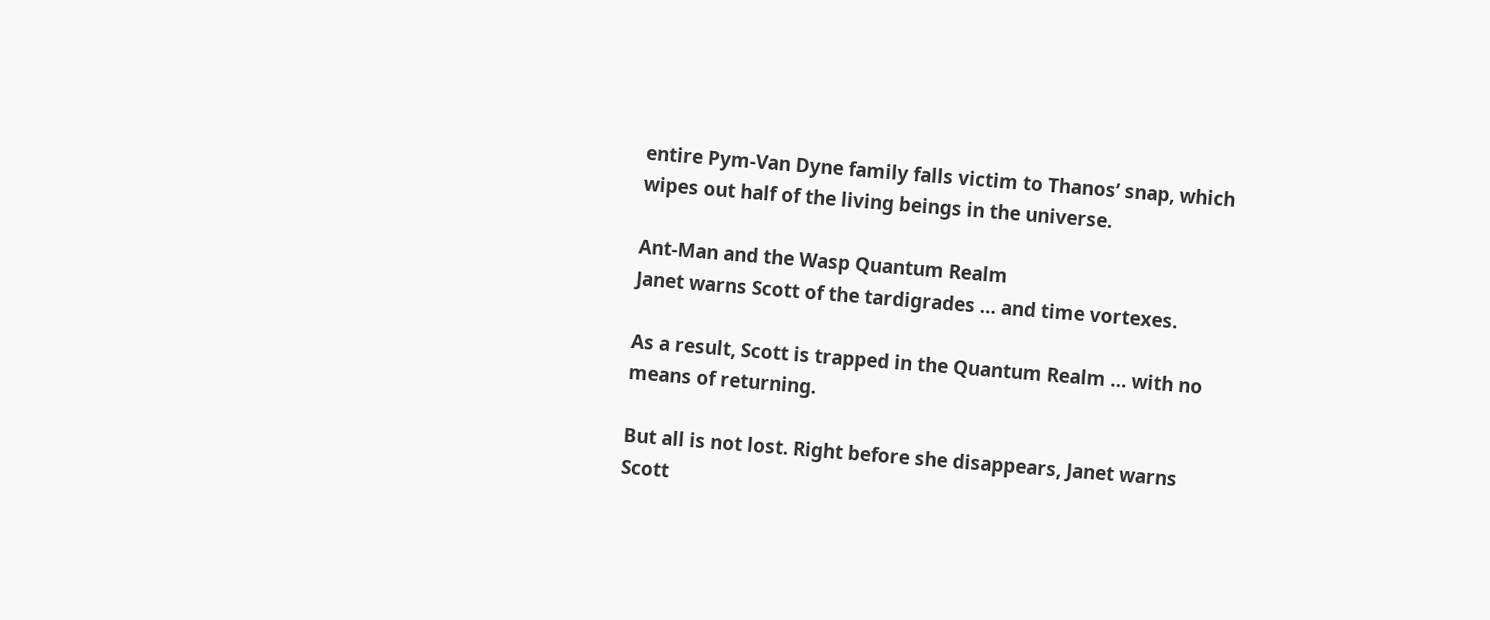entire Pym-Van Dyne family falls victim to Thanos’ snap, which wipes out half of the living beings in the universe.

Ant-Man and the Wasp Quantum Realm
Janet warns Scott of the tardigrades … and time vortexes.

As a result, Scott is trapped in the Quantum Realm … with no means of returning.

But all is not lost. Right before she disappears, Janet warns Scott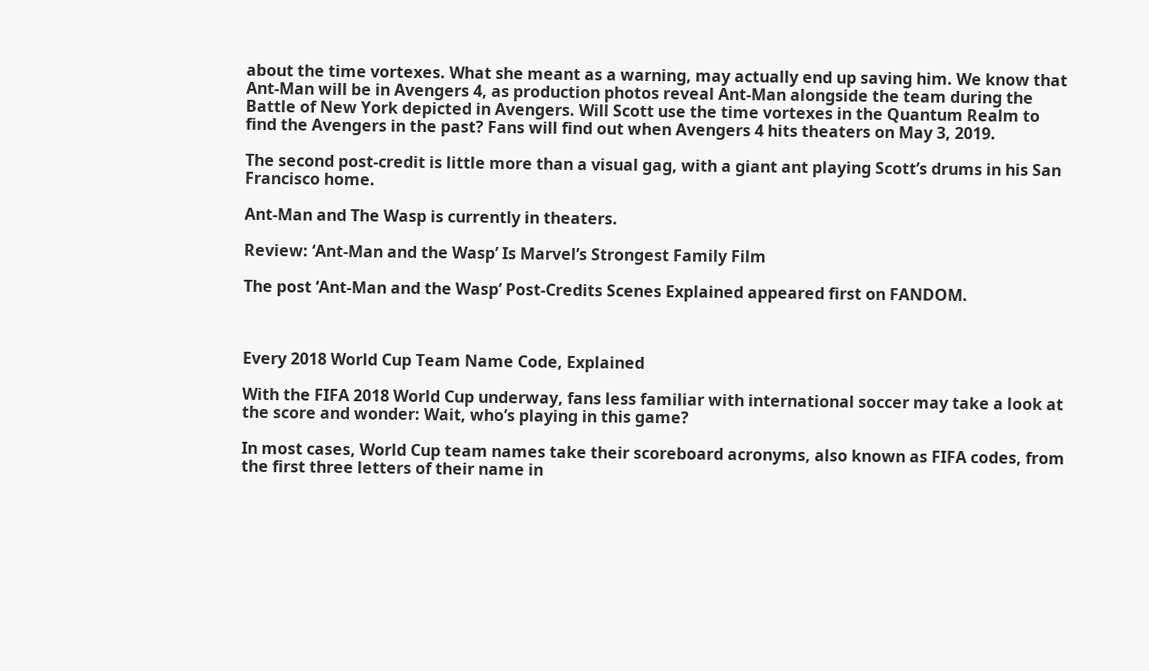about the time vortexes. What she meant as a warning, may actually end up saving him. We know that Ant-Man will be in Avengers 4, as production photos reveal Ant-Man alongside the team during the Battle of New York depicted in Avengers. Will Scott use the time vortexes in the Quantum Realm to find the Avengers in the past? Fans will find out when Avengers 4 hits theaters on May 3, 2019.

The second post-credit is little more than a visual gag, with a giant ant playing Scott’s drums in his San Francisco home.

Ant-Man and The Wasp is currently in theaters.

Review: ‘Ant-Man and the Wasp’ Is Marvel’s Strongest Family Film

The post ‘Ant-Man and the Wasp’ Post-Credits Scenes Explained appeared first on FANDOM.



Every 2018 World Cup Team Name Code, Explained

With the FIFA 2018 World Cup underway, fans less familiar with international soccer may take a look at the score and wonder: Wait, who’s playing in this game?

In most cases, World Cup team names take their scoreboard acronyms, also known as FIFA codes, from the first three letters of their name in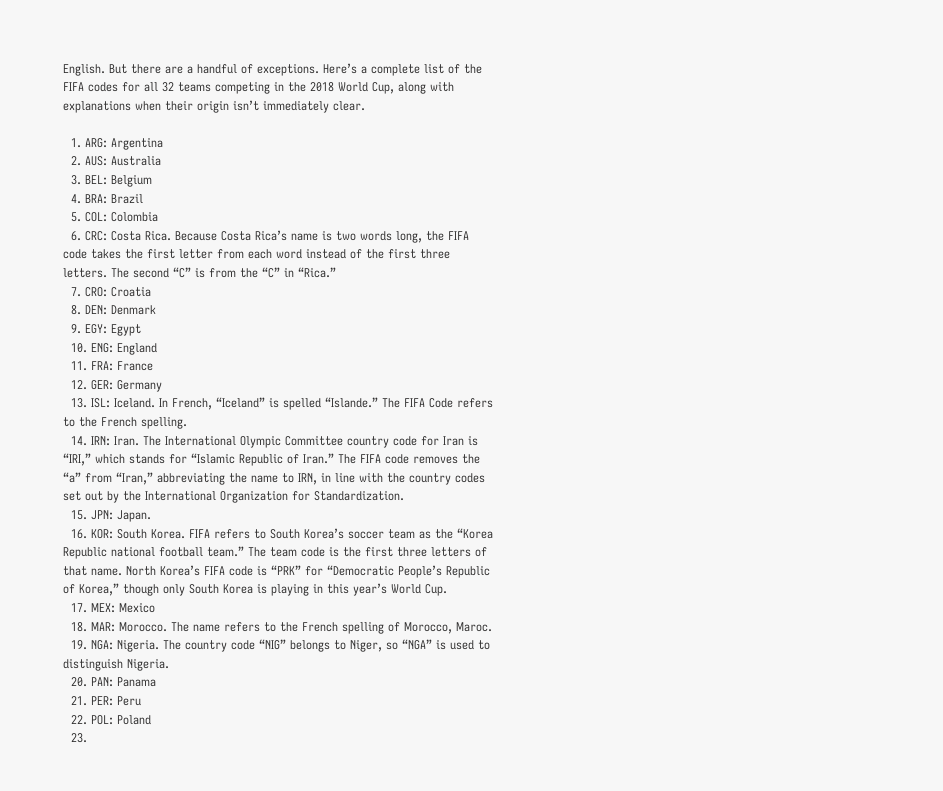English. But there are a handful of exceptions. Here’s a complete list of the FIFA codes for all 32 teams competing in the 2018 World Cup, along with explanations when their origin isn’t immediately clear.

  1. ARG: Argentina
  2. AUS: Australia
  3. BEL: Belgium
  4. BRA: Brazil
  5. COL: Colombia
  6. CRC: Costa Rica. Because Costa Rica’s name is two words long, the FIFA code takes the first letter from each word instead of the first three letters. The second “C” is from the “C” in “Rica.”
  7. CRO: Croatia
  8. DEN: Denmark
  9. EGY: Egypt
  10. ENG: England
  11. FRA: France
  12. GER: Germany
  13. ISL: Iceland. In French, “Iceland” is spelled “Islande.” The FIFA Code refers to the French spelling.
  14. IRN: Iran. The International Olympic Committee country code for Iran is “IRI,” which stands for “Islamic Republic of Iran.” The FIFA code removes the “a” from “Iran,” abbreviating the name to IRN, in line with the country codes set out by the International Organization for Standardization.
  15. JPN: Japan.
  16. KOR: South Korea. FIFA refers to South Korea’s soccer team as the “Korea Republic national football team.” The team code is the first three letters of that name. North Korea’s FIFA code is “PRK” for “Democratic People’s Republic of Korea,” though only South Korea is playing in this year’s World Cup.
  17. MEX: Mexico
  18. MAR: Morocco. The name refers to the French spelling of Morocco, Maroc.
  19. NGA: Nigeria. The country code “NIG” belongs to Niger, so “NGA” is used to distinguish Nigeria.
  20. PAN: Panama
  21. PER: Peru
  22. POL: Poland
  23.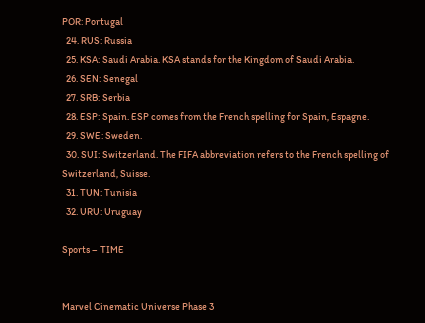POR: Portugal
  24. RUS: Russia
  25. KSA: Saudi Arabia. KSA stands for the Kingdom of Saudi Arabia.
  26. SEN: Senegal
  27. SRB: Serbia
  28. ESP: Spain. ESP comes from the French spelling for Spain, Espagne.
  29. SWE: Sweden.
  30. SUI: Switzerland. The FIFA abbreviation refers to the French spelling of Switzerland, Suisse.
  31. TUN: Tunisia
  32. URU: Uruguay

Sports – TIME


Marvel Cinematic Universe Phase 3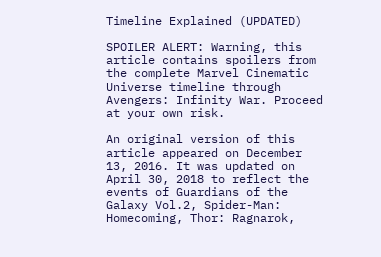Timeline Explained (UPDATED)

SPOILER ALERT: Warning, this article contains spoilers from the complete Marvel Cinematic Universe timeline through Avengers: Infinity War. Proceed at your own risk.

An original version of this article appeared on December 13, 2016. It was updated on April 30, 2018 to reflect the events of Guardians of the Galaxy Vol.2, Spider-Man: Homecoming, Thor: Ragnarok,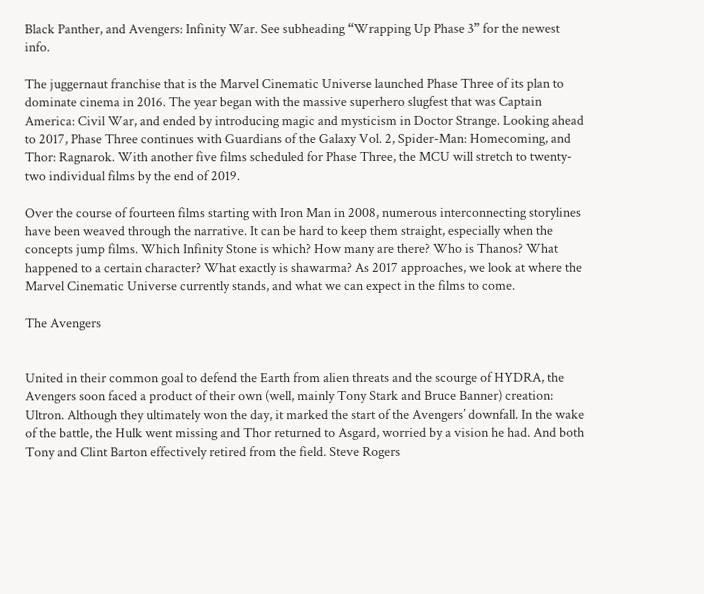Black Panther, and Avengers: Infinity War. See subheading “Wrapping Up Phase 3” for the newest info.

The juggernaut franchise that is the Marvel Cinematic Universe launched Phase Three of its plan to dominate cinema in 2016. The year began with the massive superhero slugfest that was Captain America: Civil War, and ended by introducing magic and mysticism in Doctor Strange. Looking ahead to 2017, Phase Three continues with Guardians of the Galaxy Vol. 2, Spider-Man: Homecoming, and Thor: Ragnarok. With another five films scheduled for Phase Three, the MCU will stretch to twenty-two individual films by the end of 2019.

Over the course of fourteen films starting with Iron Man in 2008, numerous interconnecting storylines have been weaved through the narrative. It can be hard to keep them straight, especially when the concepts jump films. Which Infinity Stone is which? How many are there? Who is Thanos? What happened to a certain character? What exactly is shawarma? As 2017 approaches, we look at where the Marvel Cinematic Universe currently stands, and what we can expect in the films to come.

The Avengers


United in their common goal to defend the Earth from alien threats and the scourge of HYDRA, the Avengers soon faced a product of their own (well, mainly Tony Stark and Bruce Banner) creation: Ultron. Although they ultimately won the day, it marked the start of the Avengers’ downfall. In the wake of the battle, the Hulk went missing and Thor returned to Asgard, worried by a vision he had. And both Tony and Clint Barton effectively retired from the field. Steve Rogers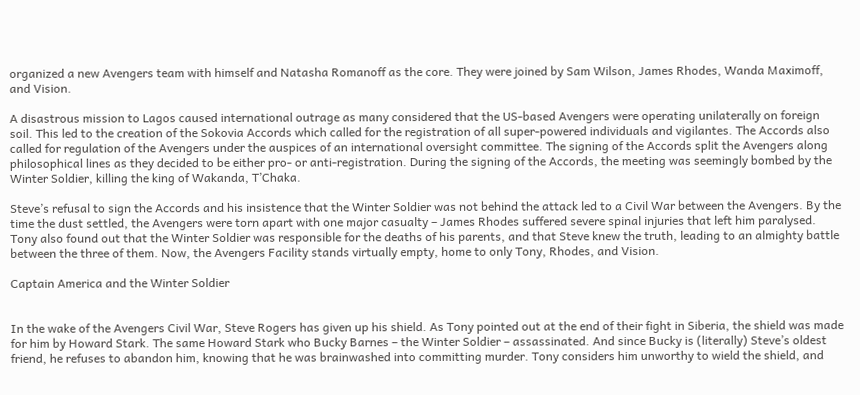organized a new Avengers team with himself and Natasha Romanoff as the core. They were joined by Sam Wilson, James Rhodes, Wanda Maximoff, and Vision.

A disastrous mission to Lagos caused international outrage as many considered that the US-based Avengers were operating unilaterally on foreign soil. This led to the creation of the Sokovia Accords which called for the registration of all super-powered individuals and vigilantes. The Accords also called for regulation of the Avengers under the auspices of an international oversight committee. The signing of the Accords split the Avengers along philosophical lines as they decided to be either pro- or anti-registration. During the signing of the Accords, the meeting was seemingly bombed by the Winter Soldier, killing the king of Wakanda, T’Chaka.

Steve’s refusal to sign the Accords and his insistence that the Winter Soldier was not behind the attack led to a Civil War between the Avengers. By the time the dust settled, the Avengers were torn apart with one major casualty – James Rhodes suffered severe spinal injuries that left him paralysed. Tony also found out that the Winter Soldier was responsible for the deaths of his parents, and that Steve knew the truth, leading to an almighty battle between the three of them. Now, the Avengers Facility stands virtually empty, home to only Tony, Rhodes, and Vision.

Captain America and the Winter Soldier


In the wake of the Avengers Civil War, Steve Rogers has given up his shield. As Tony pointed out at the end of their fight in Siberia, the shield was made for him by Howard Stark. The same Howard Stark who Bucky Barnes – the Winter Soldier – assassinated. And since Bucky is (literally) Steve’s oldest friend, he refuses to abandon him, knowing that he was brainwashed into committing murder. Tony considers him unworthy to wield the shield, and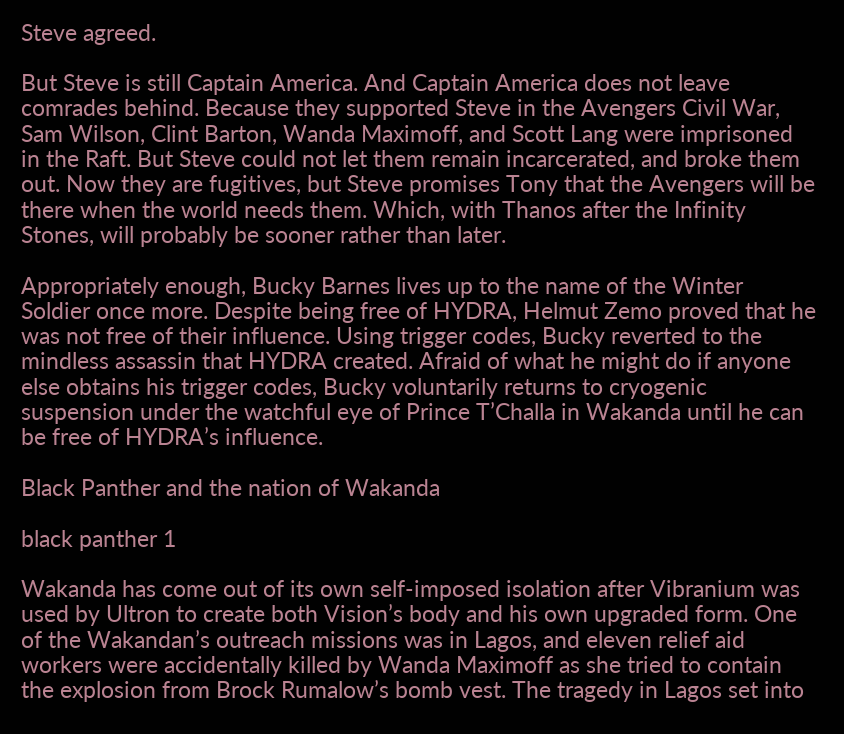Steve agreed.

But Steve is still Captain America. And Captain America does not leave comrades behind. Because they supported Steve in the Avengers Civil War, Sam Wilson, Clint Barton, Wanda Maximoff, and Scott Lang were imprisoned in the Raft. But Steve could not let them remain incarcerated, and broke them out. Now they are fugitives, but Steve promises Tony that the Avengers will be there when the world needs them. Which, with Thanos after the Infinity Stones, will probably be sooner rather than later.

Appropriately enough, Bucky Barnes lives up to the name of the Winter Soldier once more. Despite being free of HYDRA, Helmut Zemo proved that he was not free of their influence. Using trigger codes, Bucky reverted to the mindless assassin that HYDRA created. Afraid of what he might do if anyone else obtains his trigger codes, Bucky voluntarily returns to cryogenic suspension under the watchful eye of Prince T’Challa in Wakanda until he can be free of HYDRA’s influence.

Black Panther and the nation of Wakanda

black panther 1

Wakanda has come out of its own self-imposed isolation after Vibranium was used by Ultron to create both Vision’s body and his own upgraded form. One of the Wakandan’s outreach missions was in Lagos, and eleven relief aid workers were accidentally killed by Wanda Maximoff as she tried to contain the explosion from Brock Rumalow’s bomb vest. The tragedy in Lagos set into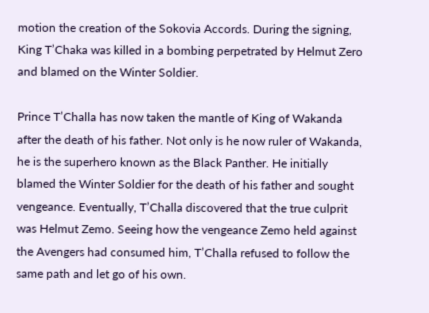motion the creation of the Sokovia Accords. During the signing, King T’Chaka was killed in a bombing perpetrated by Helmut Zero and blamed on the Winter Soldier.

Prince T’Challa has now taken the mantle of King of Wakanda after the death of his father. Not only is he now ruler of Wakanda, he is the superhero known as the Black Panther. He initially blamed the Winter Soldier for the death of his father and sought vengeance. Eventually, T’Challa discovered that the true culprit was Helmut Zemo. Seeing how the vengeance Zemo held against the Avengers had consumed him, T’Challa refused to follow the same path and let go of his own.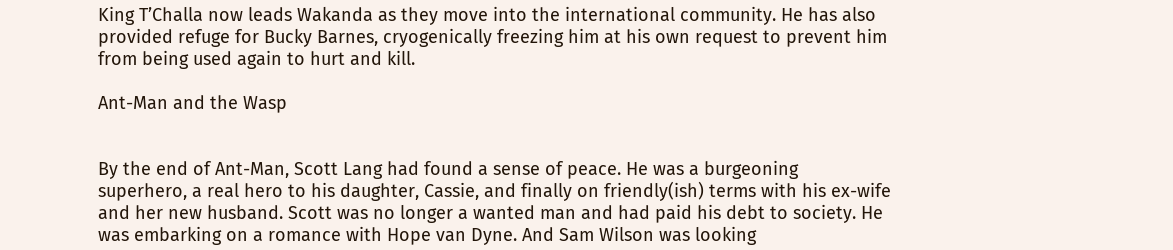King T’Challa now leads Wakanda as they move into the international community. He has also provided refuge for Bucky Barnes, cryogenically freezing him at his own request to prevent him from being used again to hurt and kill.

Ant-Man and the Wasp


By the end of Ant-Man, Scott Lang had found a sense of peace. He was a burgeoning superhero, a real hero to his daughter, Cassie, and finally on friendly(ish) terms with his ex-wife and her new husband. Scott was no longer a wanted man and had paid his debt to society. He was embarking on a romance with Hope van Dyne. And Sam Wilson was looking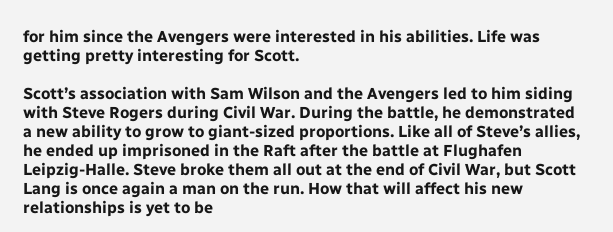for him since the Avengers were interested in his abilities. Life was getting pretty interesting for Scott.

Scott’s association with Sam Wilson and the Avengers led to him siding with Steve Rogers during Civil War. During the battle, he demonstrated a new ability to grow to giant-sized proportions. Like all of Steve’s allies, he ended up imprisoned in the Raft after the battle at Flughafen Leipzig-Halle. Steve broke them all out at the end of Civil War, but Scott Lang is once again a man on the run. How that will affect his new relationships is yet to be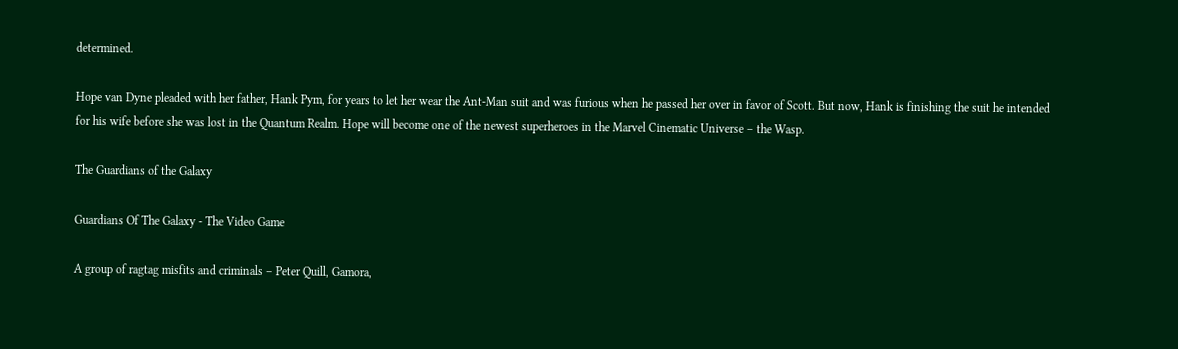determined.

Hope van Dyne pleaded with her father, Hank Pym, for years to let her wear the Ant-Man suit and was furious when he passed her over in favor of Scott. But now, Hank is finishing the suit he intended for his wife before she was lost in the Quantum Realm. Hope will become one of the newest superheroes in the Marvel Cinematic Universe – the Wasp.

The Guardians of the Galaxy

Guardians Of The Galaxy - The Video Game

A group of ragtag misfits and criminals – Peter Quill, Gamora,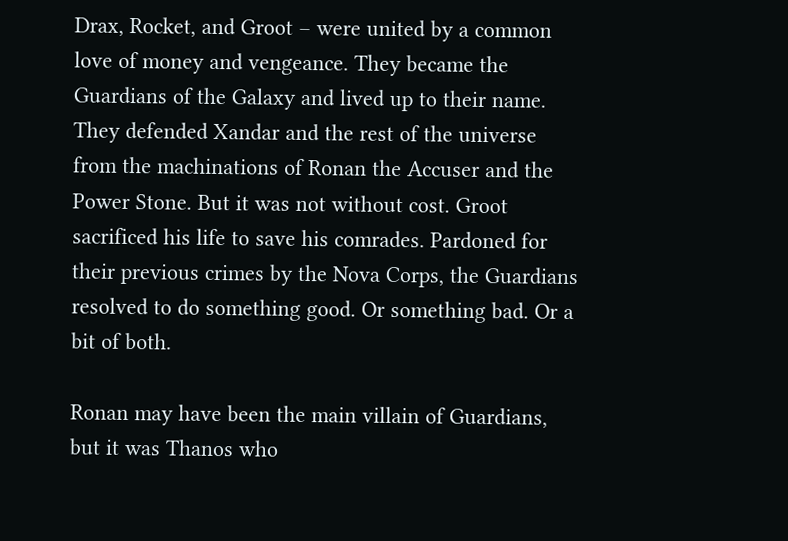Drax, Rocket, and Groot – were united by a common love of money and vengeance. They became the Guardians of the Galaxy and lived up to their name. They defended Xandar and the rest of the universe from the machinations of Ronan the Accuser and the Power Stone. But it was not without cost. Groot sacrificed his life to save his comrades. Pardoned for their previous crimes by the Nova Corps, the Guardians resolved to do something good. Or something bad. Or a bit of both.

Ronan may have been the main villain of Guardians, but it was Thanos who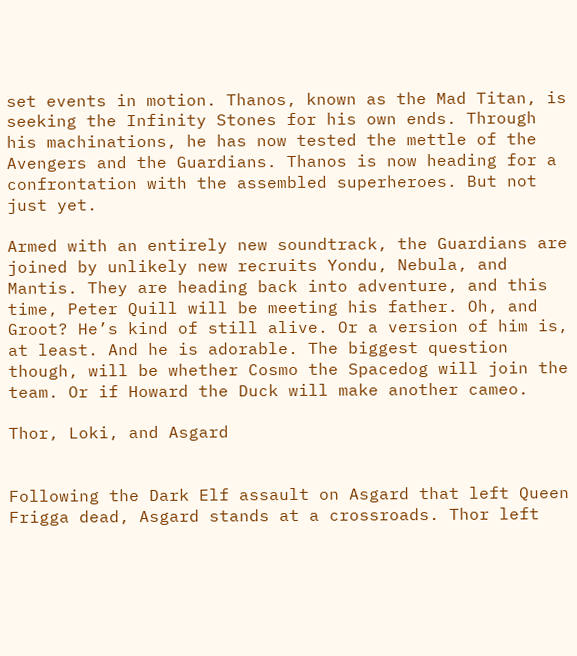set events in motion. Thanos, known as the Mad Titan, is seeking the Infinity Stones for his own ends. Through his machinations, he has now tested the mettle of the Avengers and the Guardians. Thanos is now heading for a confrontation with the assembled superheroes. But not just yet.

Armed with an entirely new soundtrack, the Guardians are joined by unlikely new recruits Yondu, Nebula, and Mantis. They are heading back into adventure, and this time, Peter Quill will be meeting his father. Oh, and Groot? He’s kind of still alive. Or a version of him is, at least. And he is adorable. The biggest question though, will be whether Cosmo the Spacedog will join the team. Or if Howard the Duck will make another cameo.

Thor, Loki, and Asgard


Following the Dark Elf assault on Asgard that left Queen Frigga dead, Asgard stands at a crossroads. Thor left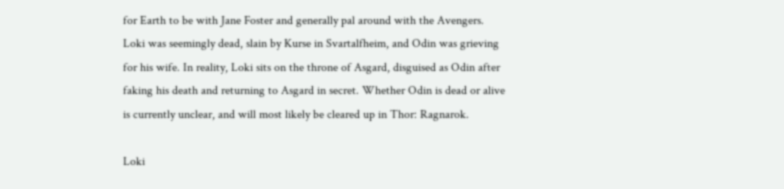for Earth to be with Jane Foster and generally pal around with the Avengers. Loki was seemingly dead, slain by Kurse in Svartalfheim, and Odin was grieving for his wife. In reality, Loki sits on the throne of Asgard, disguised as Odin after faking his death and returning to Asgard in secret. Whether Odin is dead or alive is currently unclear, and will most likely be cleared up in Thor: Ragnarok.

Loki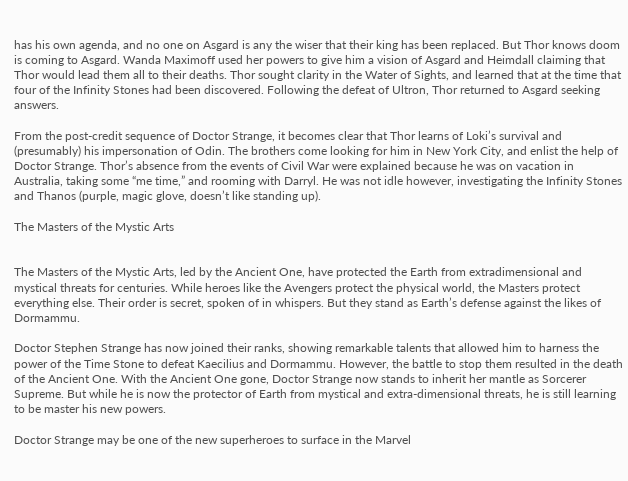has his own agenda, and no one on Asgard is any the wiser that their king has been replaced. But Thor knows doom is coming to Asgard. Wanda Maximoff used her powers to give him a vision of Asgard and Heimdall claiming that Thor would lead them all to their deaths. Thor sought clarity in the Water of Sights, and learned that at the time that four of the Infinity Stones had been discovered. Following the defeat of Ultron, Thor returned to Asgard seeking answers.

From the post-credit sequence of Doctor Strange, it becomes clear that Thor learns of Loki’s survival and (presumably) his impersonation of Odin. The brothers come looking for him in New York City, and enlist the help of Doctor Strange. Thor’s absence from the events of Civil War were explained because he was on vacation in Australia, taking some “me time,” and rooming with Darryl. He was not idle however, investigating the Infinity Stones and Thanos (purple, magic glove, doesn’t like standing up).

The Masters of the Mystic Arts


The Masters of the Mystic Arts, led by the Ancient One, have protected the Earth from extradimensional and mystical threats for centuries. While heroes like the Avengers protect the physical world, the Masters protect everything else. Their order is secret, spoken of in whispers. But they stand as Earth’s defense against the likes of Dormammu.

Doctor Stephen Strange has now joined their ranks, showing remarkable talents that allowed him to harness the power of the Time Stone to defeat Kaecilius and Dormammu. However, the battle to stop them resulted in the death of the Ancient One. With the Ancient One gone, Doctor Strange now stands to inherit her mantle as Sorcerer Supreme. But while he is now the protector of Earth from mystical and extra-dimensional threats, he is still learning to be master his new powers.

Doctor Strange may be one of the new superheroes to surface in the Marvel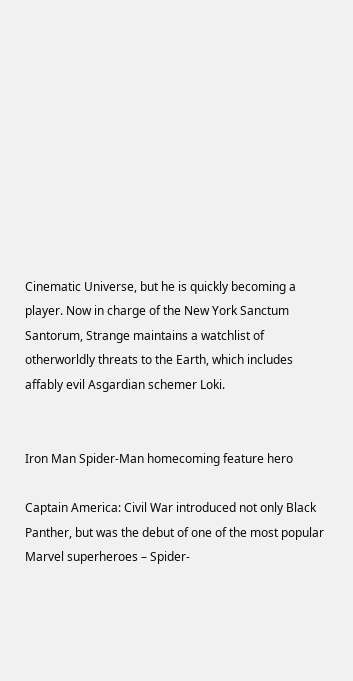Cinematic Universe, but he is quickly becoming a player. Now in charge of the New York Sanctum Santorum, Strange maintains a watchlist of otherworldly threats to the Earth, which includes affably evil Asgardian schemer Loki.


Iron Man Spider-Man homecoming feature hero

Captain America: Civil War introduced not only Black Panther, but was the debut of one of the most popular Marvel superheroes – Spider-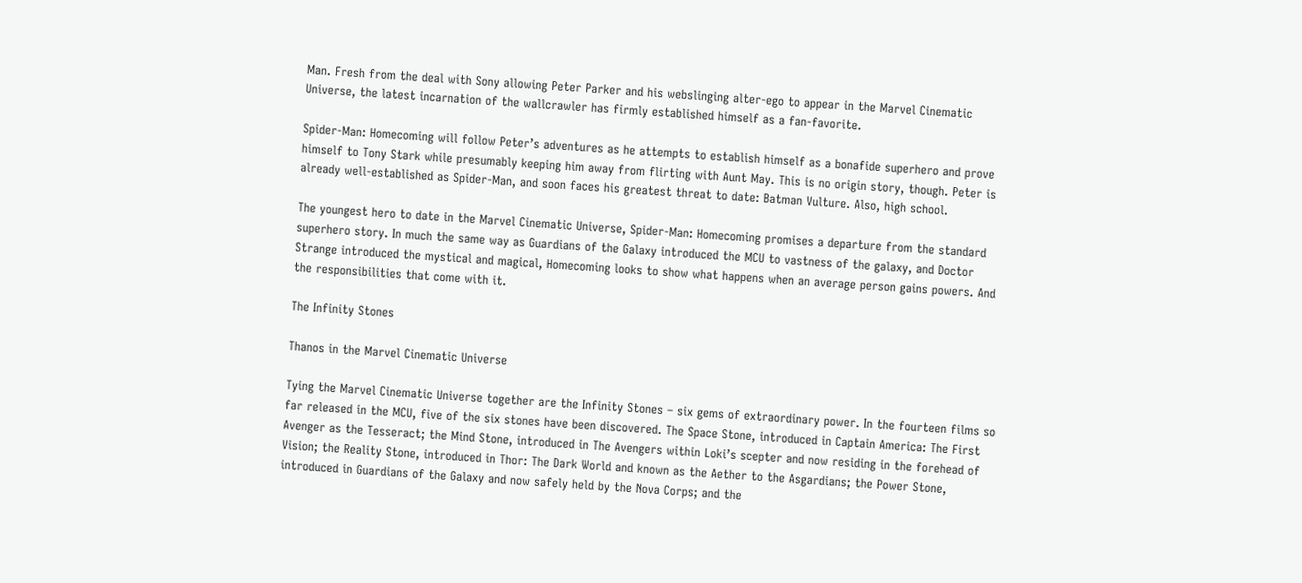Man. Fresh from the deal with Sony allowing Peter Parker and his webslinging alter-ego to appear in the Marvel Cinematic Universe, the latest incarnation of the wallcrawler has firmly established himself as a fan-favorite.

Spider-Man: Homecoming will follow Peter’s adventures as he attempts to establish himself as a bonafide superhero and prove himself to Tony Stark while presumably keeping him away from flirting with Aunt May. This is no origin story, though. Peter is already well-established as Spider-Man, and soon faces his greatest threat to date: Batman Vulture. Also, high school.

The youngest hero to date in the Marvel Cinematic Universe, Spider-Man: Homecoming promises a departure from the standard superhero story. In much the same way as Guardians of the Galaxy introduced the MCU to vastness of the galaxy, and Doctor Strange introduced the mystical and magical, Homecoming looks to show what happens when an average person gains powers. And the responsibilities that come with it.

The Infinity Stones

Thanos in the Marvel Cinematic Universe

Tying the Marvel Cinematic Universe together are the Infinity Stones – six gems of extraordinary power. In the fourteen films so far released in the MCU, five of the six stones have been discovered. The Space Stone, introduced in Captain America: The First Avenger as the Tesseract; the Mind Stone, introduced in The Avengers within Loki’s scepter and now residing in the forehead of Vision; the Reality Stone, introduced in Thor: The Dark World and known as the Aether to the Asgardians; the Power Stone, introduced in Guardians of the Galaxy and now safely held by the Nova Corps; and the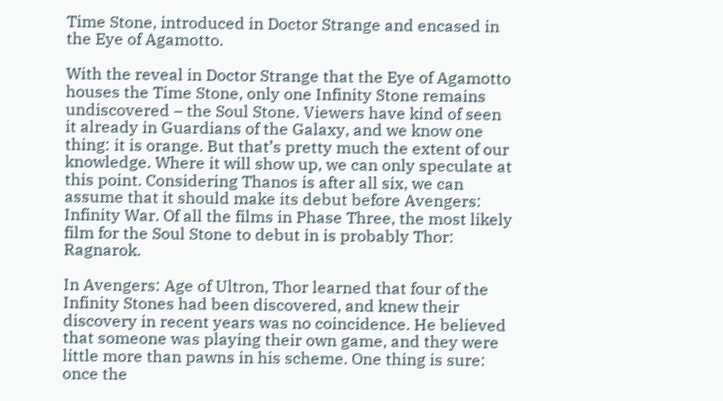Time Stone, introduced in Doctor Strange and encased in the Eye of Agamotto.

With the reveal in Doctor Strange that the Eye of Agamotto houses the Time Stone, only one Infinity Stone remains undiscovered – the Soul Stone. Viewers have kind of seen it already in Guardians of the Galaxy, and we know one thing: it is orange. But that’s pretty much the extent of our knowledge. Where it will show up, we can only speculate at this point. Considering Thanos is after all six, we can assume that it should make its debut before Avengers: Infinity War. Of all the films in Phase Three, the most likely film for the Soul Stone to debut in is probably Thor: Ragnarok.

In Avengers: Age of Ultron, Thor learned that four of the Infinity Stones had been discovered, and knew their discovery in recent years was no coincidence. He believed that someone was playing their own game, and they were little more than pawns in his scheme. One thing is sure: once the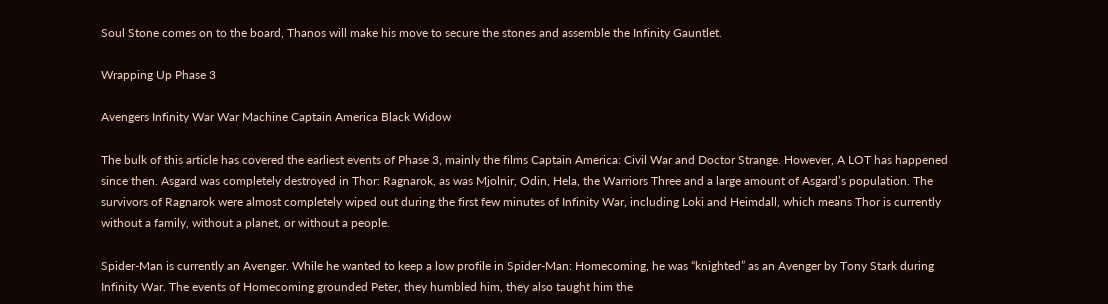Soul Stone comes on to the board, Thanos will make his move to secure the stones and assemble the Infinity Gauntlet.

Wrapping Up Phase 3

Avengers Infinity War War Machine Captain America Black Widow

The bulk of this article has covered the earliest events of Phase 3, mainly the films Captain America: Civil War and Doctor Strange. However, A LOT has happened since then. Asgard was completely destroyed in Thor: Ragnarok, as was Mjolnir, Odin, Hela, the Warriors Three and a large amount of Asgard’s population. The survivors of Ragnarok were almost completely wiped out during the first few minutes of Infinity War, including Loki and Heimdall, which means Thor is currently without a family, without a planet, or without a people.

Spider-Man is currently an Avenger. While he wanted to keep a low profile in Spider-Man: Homecoming, he was “knighted” as an Avenger by Tony Stark during Infinity War. The events of Homecoming grounded Peter, they humbled him, they also taught him the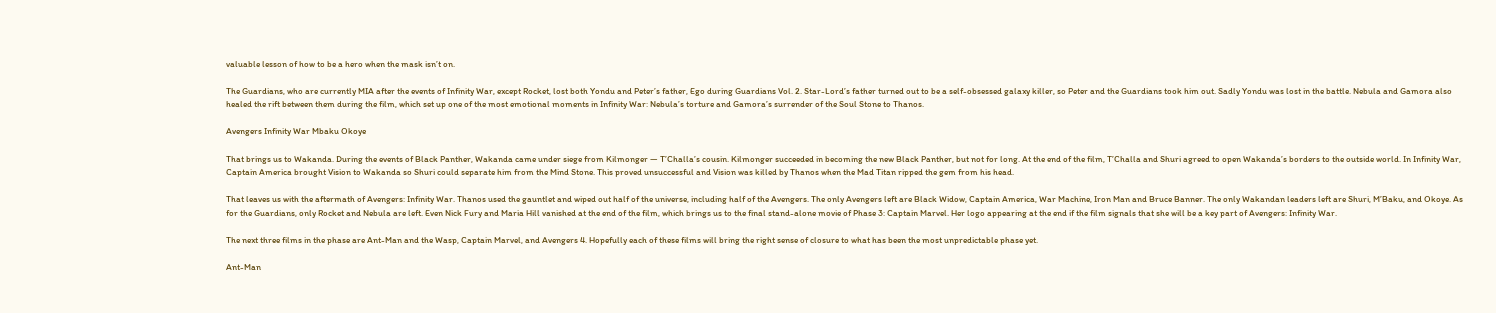valuable lesson of how to be a hero when the mask isn’t on.

The Guardians, who are currently MIA after the events of Infinity War, except Rocket, lost both Yondu and Peter’s father, Ego during Guardians Vol. 2. Star-Lord’s father turned out to be a self-obsessed galaxy killer, so Peter and the Guardians took him out. Sadly Yondu was lost in the battle. Nebula and Gamora also healed the rift between them during the film, which set up one of the most emotional moments in Infinity War: Nebula’s torture and Gamora’s surrender of the Soul Stone to Thanos.

Avengers Infinity War Mbaku Okoye

That brings us to Wakanda. During the events of Black Panther, Wakanda came under siege from Kilmonger — T’Challa’s cousin. Kilmonger succeeded in becoming the new Black Panther, but not for long. At the end of the film, T’Challa and Shuri agreed to open Wakanda’s borders to the outside world. In Infinity War, Captain America brought Vision to Wakanda so Shuri could separate him from the Mind Stone. This proved unsuccessful and Vision was killed by Thanos when the Mad Titan ripped the gem from his head.

That leaves us with the aftermath of Avengers: Infinity War. Thanos used the gauntlet and wiped out half of the universe, including half of the Avengers. The only Avengers left are Black Widow, Captain America, War Machine, Iron Man and Bruce Banner. The only Wakandan leaders left are Shuri, M’Baku, and Okoye. As for the Guardians, only Rocket and Nebula are left. Even Nick Fury and Maria Hill vanished at the end of the film, which brings us to the final stand-alone movie of Phase 3: Captain Marvel. Her logo appearing at the end if the film signals that she will be a key part of Avengers: Infinity War.

The next three films in the phase are Ant-Man and the Wasp, Captain Marvel, and Avengers 4. Hopefully each of these films will bring the right sense of closure to what has been the most unpredictable phase yet.

Ant-Man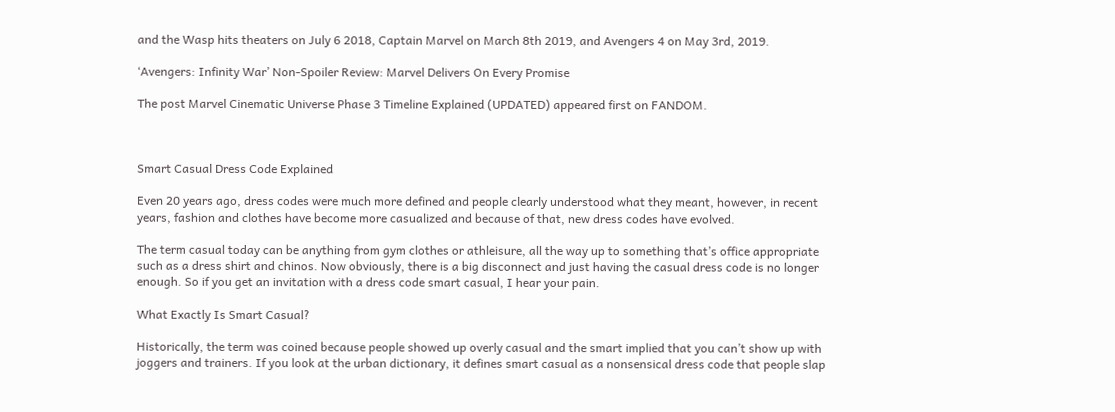and the Wasp hits theaters on July 6 2018, Captain Marvel on March 8th 2019, and Avengers 4 on May 3rd, 2019.

‘Avengers: Infinity War’ Non-Spoiler Review: Marvel Delivers On Every Promise

The post Marvel Cinematic Universe Phase 3 Timeline Explained (UPDATED) appeared first on FANDOM.



Smart Casual Dress Code Explained

Even 20 years ago, dress codes were much more defined and people clearly understood what they meant, however, in recent years, fashion and clothes have become more casualized and because of that, new dress codes have evolved.

The term casual today can be anything from gym clothes or athleisure, all the way up to something that’s office appropriate such as a dress shirt and chinos. Now obviously, there is a big disconnect and just having the casual dress code is no longer enough. So if you get an invitation with a dress code smart casual, I hear your pain.

What Exactly Is Smart Casual?

Historically, the term was coined because people showed up overly casual and the smart implied that you can’t show up with joggers and trainers. If you look at the urban dictionary, it defines smart casual as a nonsensical dress code that people slap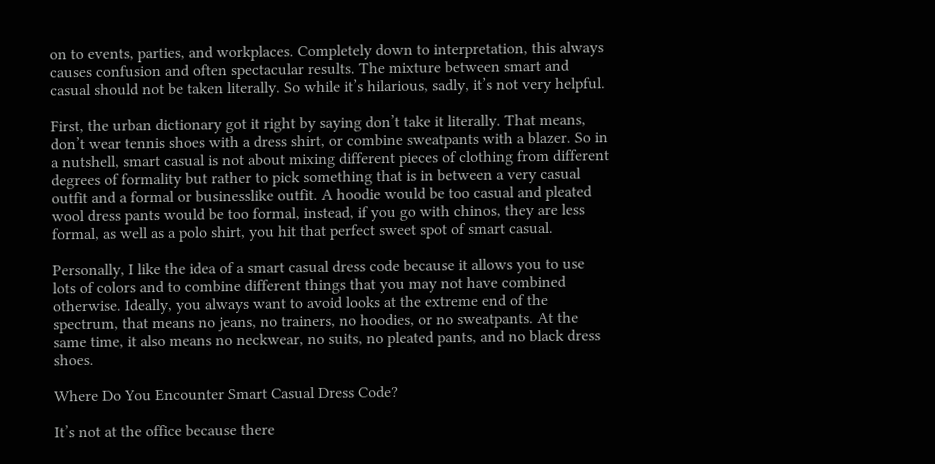on to events, parties, and workplaces. Completely down to interpretation, this always causes confusion and often spectacular results. The mixture between smart and casual should not be taken literally. So while it’s hilarious, sadly, it’s not very helpful.

First, the urban dictionary got it right by saying don’t take it literally. That means, don’t wear tennis shoes with a dress shirt, or combine sweatpants with a blazer. So in a nutshell, smart casual is not about mixing different pieces of clothing from different degrees of formality but rather to pick something that is in between a very casual outfit and a formal or businesslike outfit. A hoodie would be too casual and pleated wool dress pants would be too formal, instead, if you go with chinos, they are less formal, as well as a polo shirt, you hit that perfect sweet spot of smart casual.

Personally, I like the idea of a smart casual dress code because it allows you to use lots of colors and to combine different things that you may not have combined otherwise. Ideally, you always want to avoid looks at the extreme end of the spectrum, that means no jeans, no trainers, no hoodies, or no sweatpants. At the same time, it also means no neckwear, no suits, no pleated pants, and no black dress shoes.

Where Do You Encounter Smart Casual Dress Code?

It’s not at the office because there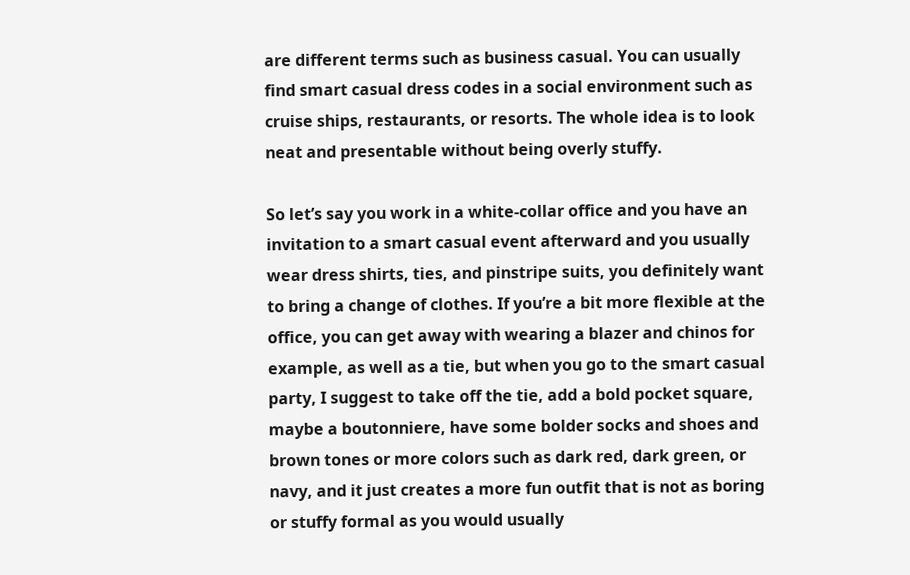are different terms such as business casual. You can usually find smart casual dress codes in a social environment such as cruise ships, restaurants, or resorts. The whole idea is to look neat and presentable without being overly stuffy.

So let’s say you work in a white-collar office and you have an invitation to a smart casual event afterward and you usually wear dress shirts, ties, and pinstripe suits, you definitely want to bring a change of clothes. If you’re a bit more flexible at the office, you can get away with wearing a blazer and chinos for example, as well as a tie, but when you go to the smart casual party, I suggest to take off the tie, add a bold pocket square, maybe a boutonniere, have some bolder socks and shoes and brown tones or more colors such as dark red, dark green, or navy, and it just creates a more fun outfit that is not as boring or stuffy formal as you would usually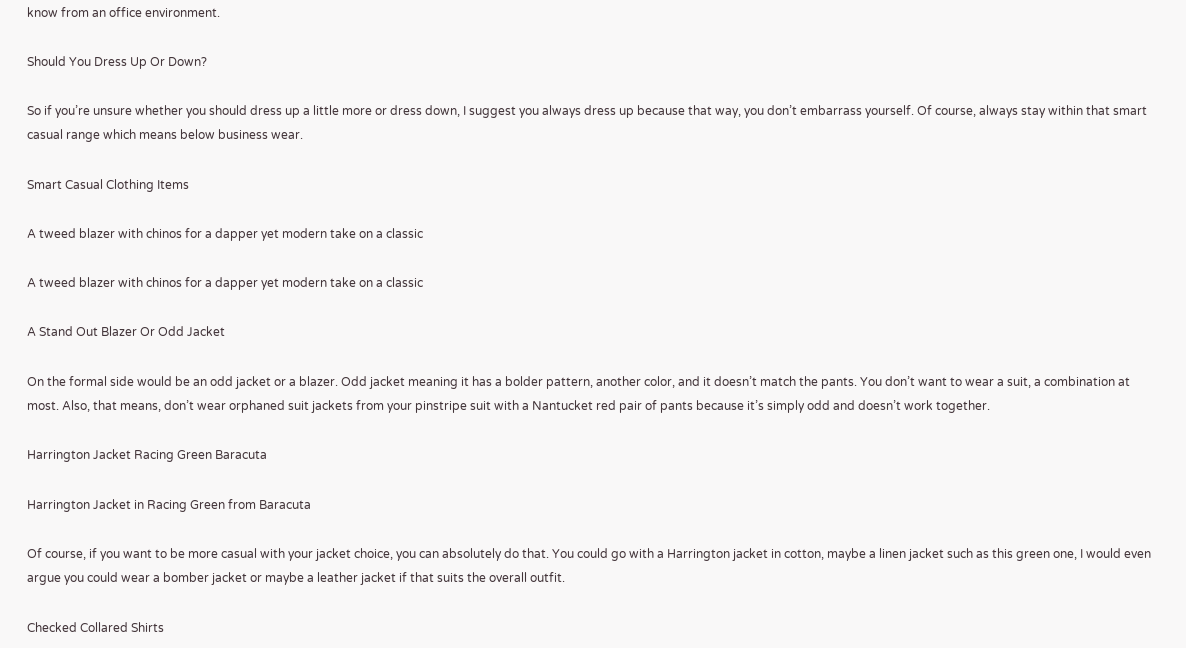know from an office environment.

Should You Dress Up Or Down?

So if you’re unsure whether you should dress up a little more or dress down, I suggest you always dress up because that way, you don’t embarrass yourself. Of course, always stay within that smart casual range which means below business wear.

Smart Casual Clothing Items

A tweed blazer with chinos for a dapper yet modern take on a classic

A tweed blazer with chinos for a dapper yet modern take on a classic

A Stand Out Blazer Or Odd Jacket

On the formal side would be an odd jacket or a blazer. Odd jacket meaning it has a bolder pattern, another color, and it doesn’t match the pants. You don’t want to wear a suit, a combination at most. Also, that means, don’t wear orphaned suit jackets from your pinstripe suit with a Nantucket red pair of pants because it’s simply odd and doesn’t work together.

Harrington Jacket Racing Green Baracuta

Harrington Jacket in Racing Green from Baracuta

Of course, if you want to be more casual with your jacket choice, you can absolutely do that. You could go with a Harrington jacket in cotton, maybe a linen jacket such as this green one, I would even argue you could wear a bomber jacket or maybe a leather jacket if that suits the overall outfit.

Checked Collared Shirts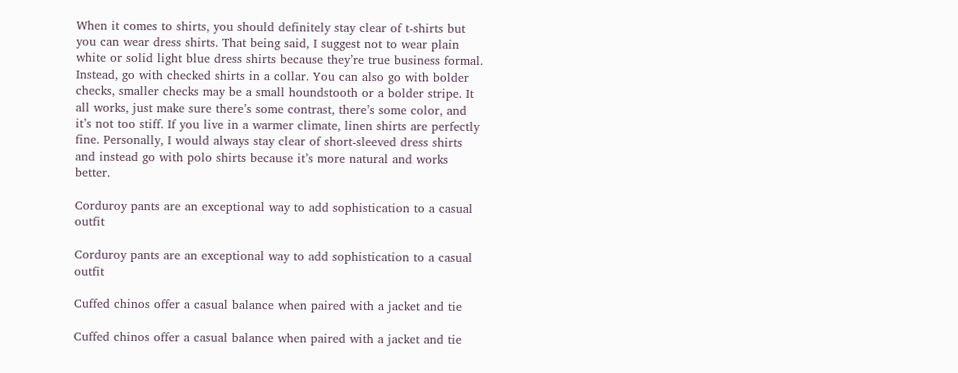When it comes to shirts, you should definitely stay clear of t-shirts but you can wear dress shirts. That being said, I suggest not to wear plain white or solid light blue dress shirts because they’re true business formal. Instead, go with checked shirts in a collar. You can also go with bolder checks, smaller checks may be a small houndstooth or a bolder stripe. It all works, just make sure there’s some contrast, there’s some color, and it’s not too stiff. If you live in a warmer climate, linen shirts are perfectly fine. Personally, I would always stay clear of short-sleeved dress shirts and instead go with polo shirts because it’s more natural and works better.

Corduroy pants are an exceptional way to add sophistication to a casual outfit

Corduroy pants are an exceptional way to add sophistication to a casual outfit

Cuffed chinos offer a casual balance when paired with a jacket and tie

Cuffed chinos offer a casual balance when paired with a jacket and tie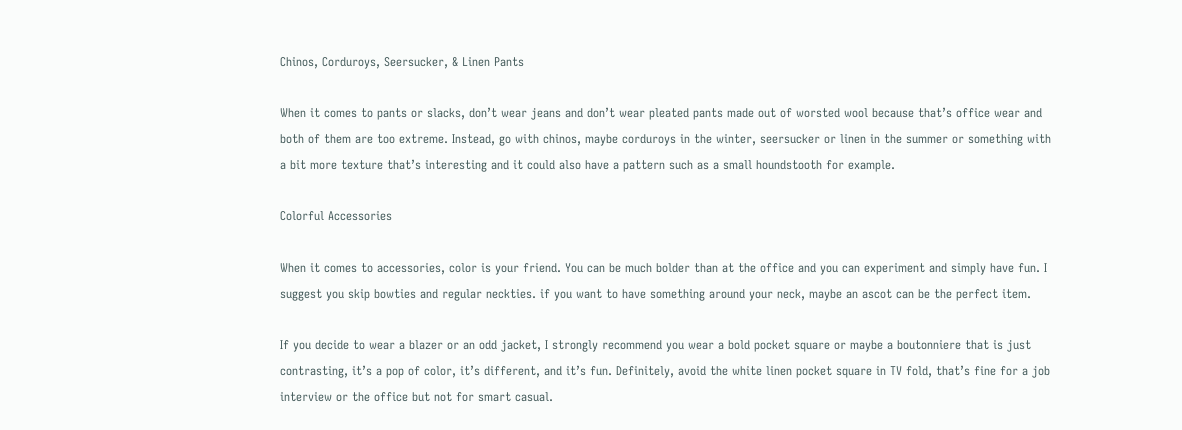Chinos, Corduroys, Seersucker, & Linen Pants

When it comes to pants or slacks, don’t wear jeans and don’t wear pleated pants made out of worsted wool because that’s office wear and both of them are too extreme. Instead, go with chinos, maybe corduroys in the winter, seersucker or linen in the summer or something with a bit more texture that’s interesting and it could also have a pattern such as a small houndstooth for example.

Colorful Accessories

When it comes to accessories, color is your friend. You can be much bolder than at the office and you can experiment and simply have fun. I suggest you skip bowties and regular neckties. if you want to have something around your neck, maybe an ascot can be the perfect item.

If you decide to wear a blazer or an odd jacket, I strongly recommend you wear a bold pocket square or maybe a boutonniere that is just contrasting, it’s a pop of color, it’s different, and it’s fun. Definitely, avoid the white linen pocket square in TV fold, that’s fine for a job interview or the office but not for smart casual.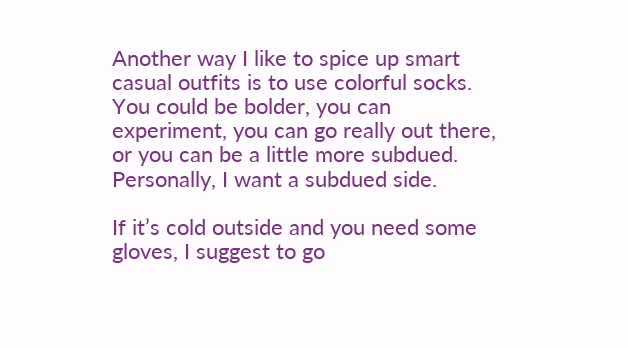Another way I like to spice up smart casual outfits is to use colorful socks. You could be bolder, you can experiment, you can go really out there, or you can be a little more subdued. Personally, I want a subdued side.

If it’s cold outside and you need some gloves, I suggest to go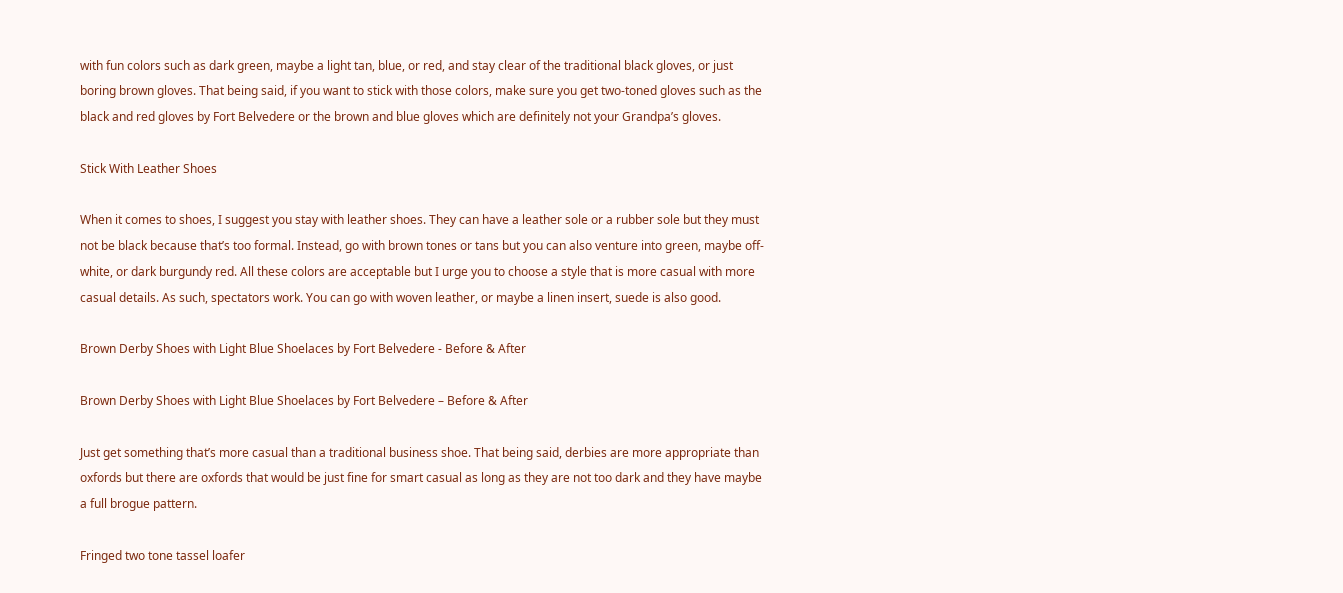with fun colors such as dark green, maybe a light tan, blue, or red, and stay clear of the traditional black gloves, or just boring brown gloves. That being said, if you want to stick with those colors, make sure you get two-toned gloves such as the black and red gloves by Fort Belvedere or the brown and blue gloves which are definitely not your Grandpa’s gloves.

Stick With Leather Shoes

When it comes to shoes, I suggest you stay with leather shoes. They can have a leather sole or a rubber sole but they must not be black because that’s too formal. Instead, go with brown tones or tans but you can also venture into green, maybe off-white, or dark burgundy red. All these colors are acceptable but I urge you to choose a style that is more casual with more casual details. As such, spectators work. You can go with woven leather, or maybe a linen insert, suede is also good.

Brown Derby Shoes with Light Blue Shoelaces by Fort Belvedere - Before & After

Brown Derby Shoes with Light Blue Shoelaces by Fort Belvedere – Before & After

Just get something that’s more casual than a traditional business shoe. That being said, derbies are more appropriate than oxfords but there are oxfords that would be just fine for smart casual as long as they are not too dark and they have maybe a full brogue pattern.

Fringed two tone tassel loafer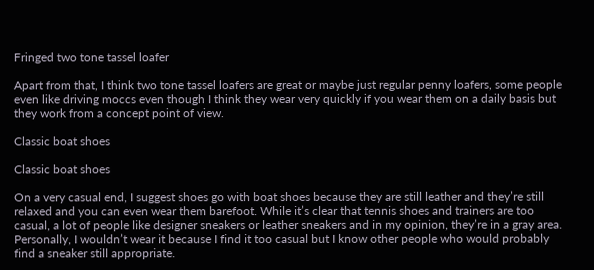Fringed two tone tassel loafer

Apart from that, I think two tone tassel loafers are great or maybe just regular penny loafers, some people even like driving moccs even though I think they wear very quickly if you wear them on a daily basis but they work from a concept point of view.

Classic boat shoes

Classic boat shoes

On a very casual end, I suggest shoes go with boat shoes because they are still leather and they’re still relaxed and you can even wear them barefoot. While it’s clear that tennis shoes and trainers are too casual, a lot of people like designer sneakers or leather sneakers and in my opinion, they’re in a gray area. Personally, I wouldn’t wear it because I find it too casual but I know other people who would probably find a sneaker still appropriate.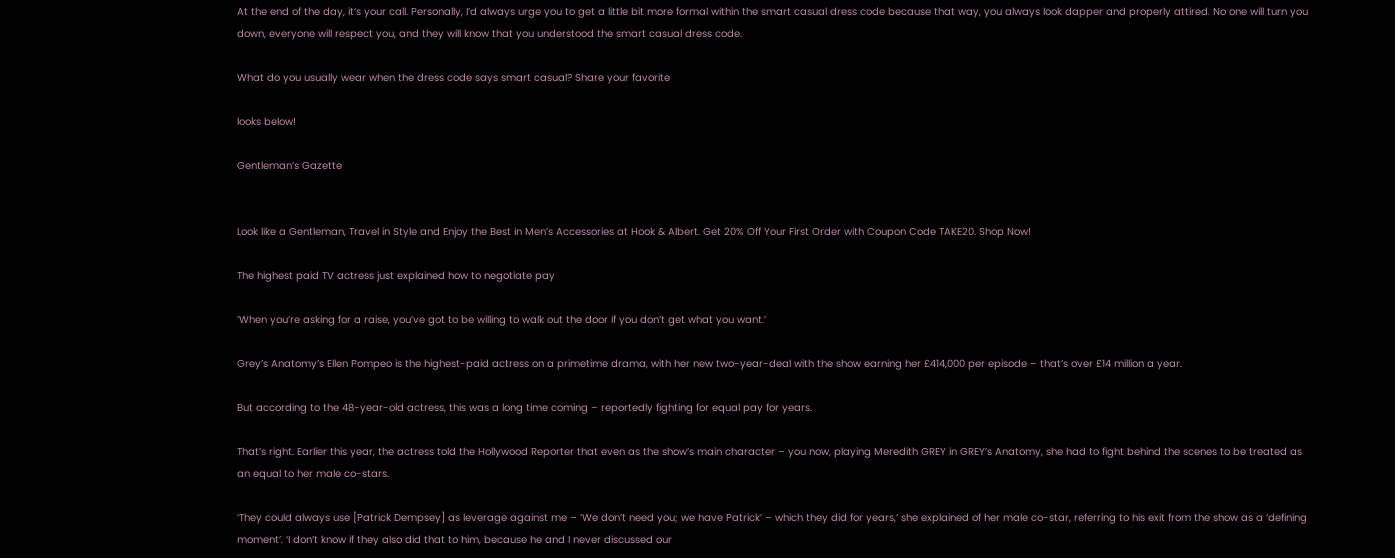At the end of the day, it’s your call. Personally, I’d always urge you to get a little bit more formal within the smart casual dress code because that way, you always look dapper and properly attired. No one will turn you down, everyone will respect you, and they will know that you understood the smart casual dress code.

What do you usually wear when the dress code says smart casual? Share your favorite

looks below!

Gentleman’s Gazette


Look like a Gentleman, Travel in Style and Enjoy the Best in Men’s Accessories at Hook & Albert. Get 20% Off Your First Order with Coupon Code TAKE20. Shop Now!

The highest paid TV actress just explained how to negotiate pay

‘When you’re asking for a raise, you’ve got to be willing to walk out the door if you don’t get what you want.’

Grey’s Anatomy’s Ellen Pompeo is the highest-paid actress on a primetime drama, with her new two-year-deal with the show earning her £414,000 per episode – that’s over £14 million a year.

But according to the 48-year-old actress, this was a long time coming – reportedly fighting for equal pay for years.

That’s right. Earlier this year, the actress told the Hollywood Reporter that even as the show’s main character – you now, playing Meredith GREY in GREY’s Anatomy, she had to fight behind the scenes to be treated as an equal to her male co-stars.

‘They could always use [Patrick Dempsey] as leverage against me – ‘We don’t need you; we have Patrick’ – which they did for years,’ she explained of her male co-star, referring to his exit from the show as a ‘defining moment’. ‘I don’t know if they also did that to him, because he and I never discussed our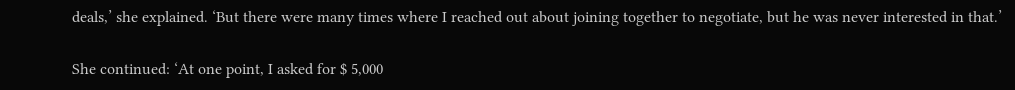deals,’ she explained. ‘But there were many times where I reached out about joining together to negotiate, but he was never interested in that.’

She continued: ‘At one point, I asked for $ 5,000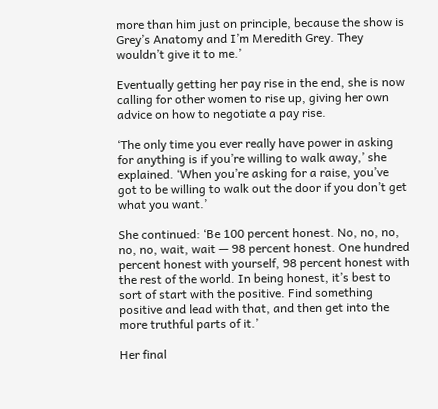more than him just on principle, because the show is Grey’s Anatomy and I’m Meredith Grey. They wouldn’t give it to me.’

Eventually getting her pay rise in the end, she is now calling for other women to rise up, giving her own advice on how to negotiate a pay rise.

‘The only time you ever really have power in asking for anything is if you’re willing to walk away,’ she explained. ‘When you’re asking for a raise, you’ve got to be willing to walk out the door if you don’t get what you want.’

She continued: ‘Be 100 percent honest. No, no, no, no, no, wait, wait — 98 percent honest. One hundred percent honest with yourself, 98 percent honest with the rest of the world. In being honest, it’s best to sort of start with the positive. Find something positive and lead with that, and then get into the more truthful parts of it.’

Her final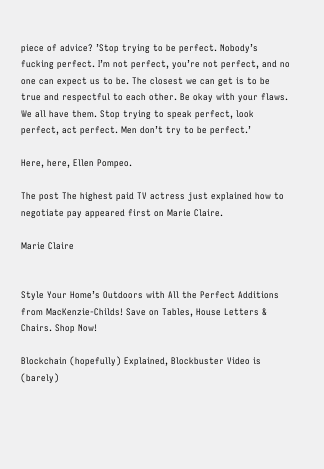piece of advice? ’Stop trying to be perfect. Nobody’s fucking perfect. I’m not perfect, you’re not perfect, and no one can expect us to be. The closest we can get is to be true and respectful to each other. Be okay with your flaws. We all have them. Stop trying to speak perfect, look perfect, act perfect. Men don’t try to be perfect.’

Here, here, Ellen Pompeo.

The post The highest paid TV actress just explained how to negotiate pay appeared first on Marie Claire.

Marie Claire


Style Your Home’s Outdoors with All the Perfect Additions from MacKenzie-Childs! Save on Tables, House Letters & Chairs. Shop Now!

Blockchain (hopefully) Explained, Blockbuster Video is (barely)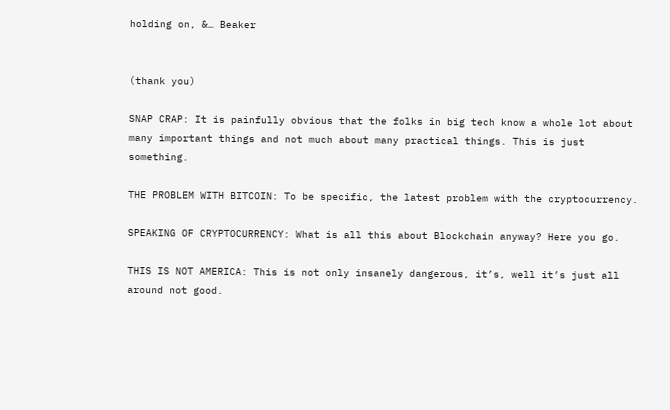holding on, &… Beaker


(thank you)

SNAP CRAP: It is painfully obvious that the folks in big tech know a whole lot about many important things and not much about many practical things. This is just something.

THE PROBLEM WITH BITCOIN: To be specific, the latest problem with the cryptocurrency.

SPEAKING OF CRYPTOCURRENCY: What is all this about Blockchain anyway? Here you go.

THIS IS NOT AMERICA: This is not only insanely dangerous, it’s, well it’s just all around not good.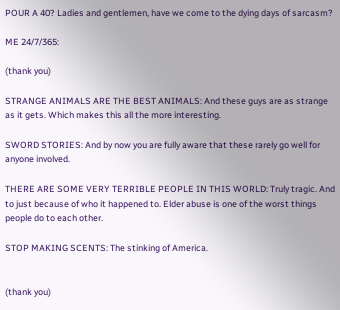POUR A 40? Ladies and gentlemen, have we come to the dying days of sarcasm?

ME 24/7/365:

(thank you)

STRANGE ANIMALS ARE THE BEST ANIMALS: And these guys are as strange as it gets. Which makes this all the more interesting.

SWORD STORIES: And by now you are fully aware that these rarely go well for anyone involved.

THERE ARE SOME VERY TERRIBLE PEOPLE IN THIS WORLD: Truly tragic. And to just because of who it happened to. Elder abuse is one of the worst things people do to each other.

STOP MAKING SCENTS: The stinking of America.


(thank you)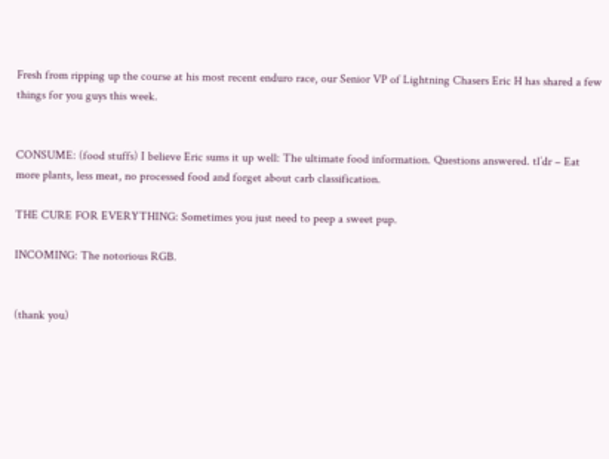Fresh from ripping up the course at his most recent enduro race, our Senior VP of Lightning Chasers Eric H has shared a few things for you guys this week.


CONSUME: (food stuffs) I believe Eric sums it up well: The ultimate food information. Questions answered. tl’dr – Eat more plants, less meat, no processed food and forget about carb classification.

THE CURE FOR EVERYTHING: Sometimes you just need to peep a sweet pup.

INCOMING: The notorious RGB.


(thank you)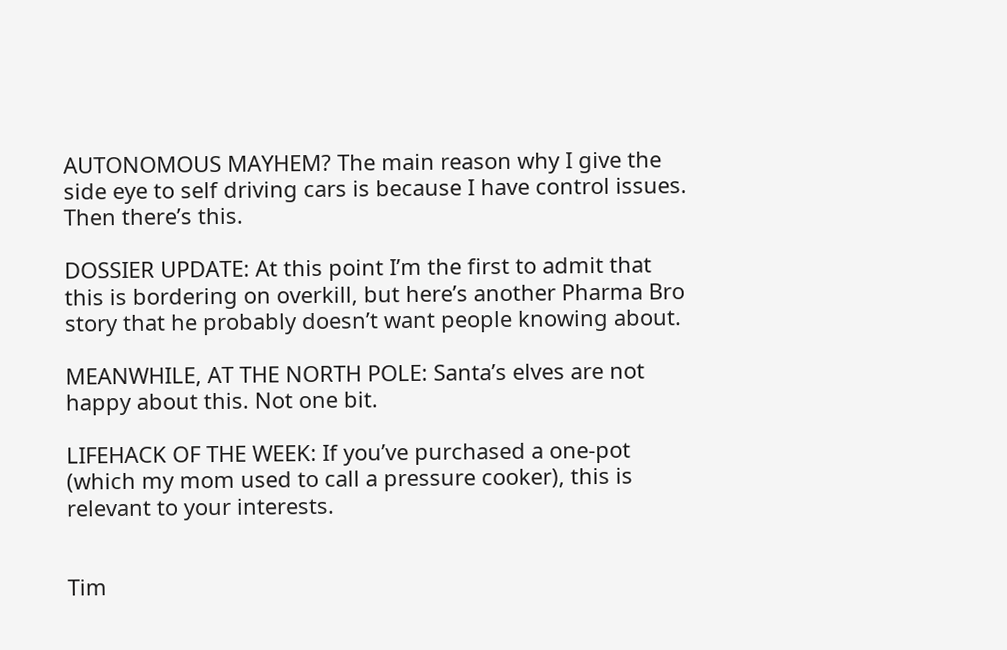AUTONOMOUS MAYHEM? The main reason why I give the side eye to self driving cars is because I have control issues. Then there’s this.

DOSSIER UPDATE: At this point I’m the first to admit that this is bordering on overkill, but here’s another Pharma Bro story that he probably doesn’t want people knowing about.

MEANWHILE, AT THE NORTH POLE: Santa’s elves are not happy about this. Not one bit.

LIFEHACK OF THE WEEK: If you’ve purchased a one-pot (which my mom used to call a pressure cooker), this is relevant to your interests.


Tim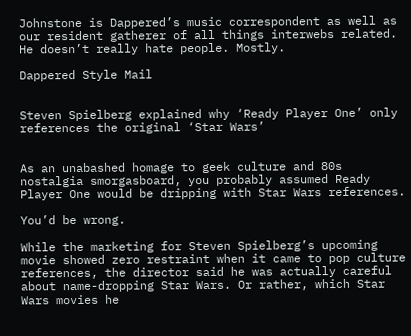Johnstone is Dappered’s music correspondent as well as our resident gatherer of all things interwebs related. He doesn’t really hate people. Mostly.

Dappered Style Mail


Steven Spielberg explained why ‘Ready Player One’ only references the original ‘Star Wars’


As an unabashed homage to geek culture and 80s nostalgia smorgasboard, you probably assumed Ready Player One would be dripping with Star Wars references.

You’d be wrong.

While the marketing for Steven Spielberg’s upcoming movie showed zero restraint when it came to pop culture references, the director said he was actually careful about name-dropping Star Wars. Or rather, which Star Wars movies he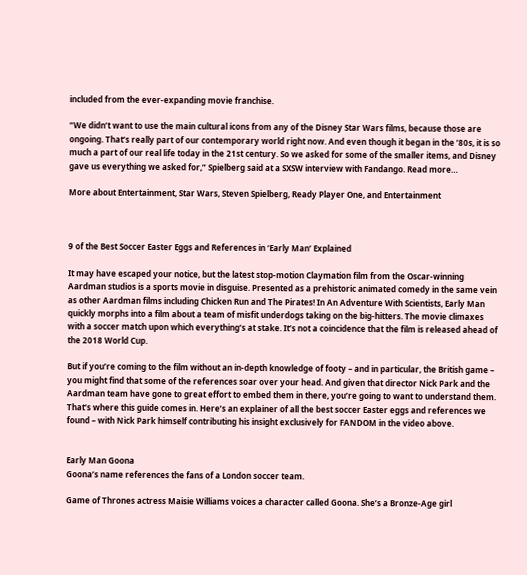included from the ever-expanding movie franchise.

“We didn’t want to use the main cultural icons from any of the Disney Star Wars films, because those are ongoing. That’s really part of our contemporary world right now. And even though it began in the ’80s, it is so much a part of our real life today in the 21st century. So we asked for some of the smaller items, and Disney gave us everything we asked for,” Spielberg said at a SXSW interview with Fandango. Read more…

More about Entertainment, Star Wars, Steven Spielberg, Ready Player One, and Entertainment



9 of the Best Soccer Easter Eggs and References in ‘Early Man’ Explained

It may have escaped your notice, but the latest stop-motion Claymation film from the Oscar-winning Aardman studios is a sports movie in disguise. Presented as a prehistoric animated comedy in the same vein as other Aardman films including Chicken Run and The Pirates! In An Adventure With Scientists, Early Man quickly morphs into a film about a team of misfit underdogs taking on the big-hitters. The movie climaxes with a soccer match upon which everything’s at stake. It’s not a coincidence that the film is released ahead of the 2018 World Cup.

But if you’re coming to the film without an in-depth knowledge of footy – and in particular, the British game – you might find that some of the references soar over your head. And given that director Nick Park and the Aardman team have gone to great effort to embed them in there, you’re going to want to understand them. That’s where this guide comes in. Here’s an explainer of all the best soccer Easter eggs and references we found – with Nick Park himself contributing his insight exclusively for FANDOM in the video above.


Early Man Goona
Goona’s name references the fans of a London soccer team.

Game of Thrones actress Maisie Williams voices a character called Goona. She’s a Bronze-Age girl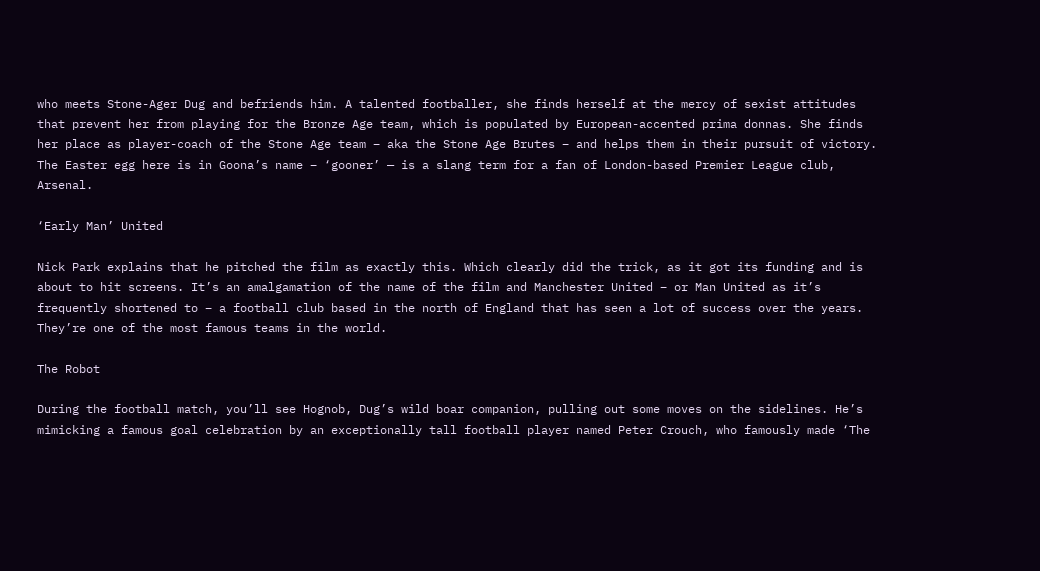who meets Stone-Ager Dug and befriends him. A talented footballer, she finds herself at the mercy of sexist attitudes that prevent her from playing for the Bronze Age team, which is populated by European-accented prima donnas. She finds her place as player-coach of the Stone Age team – aka the Stone Age Brutes – and helps them in their pursuit of victory. The Easter egg here is in Goona’s name – ‘gooner’ — is a slang term for a fan of London-based Premier League club, Arsenal.

‘Early Man’ United

Nick Park explains that he pitched the film as exactly this. Which clearly did the trick, as it got its funding and is about to hit screens. It’s an amalgamation of the name of the film and Manchester United – or Man United as it’s frequently shortened to – a football club based in the north of England that has seen a lot of success over the years. They’re one of the most famous teams in the world.

The Robot

During the football match, you’ll see Hognob, Dug’s wild boar companion, pulling out some moves on the sidelines. He’s mimicking a famous goal celebration by an exceptionally tall football player named Peter Crouch, who famously made ‘The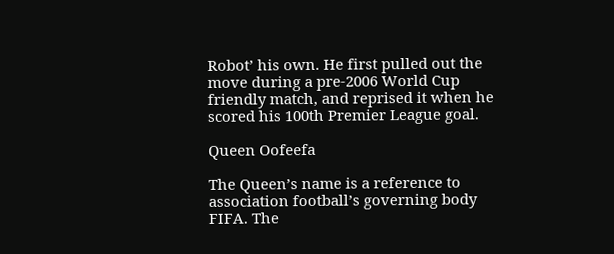Robot’ his own. He first pulled out the move during a pre-2006 World Cup friendly match, and reprised it when he scored his 100th Premier League goal.

Queen Oofeefa

The Queen’s name is a reference to association football’s governing body FIFA. The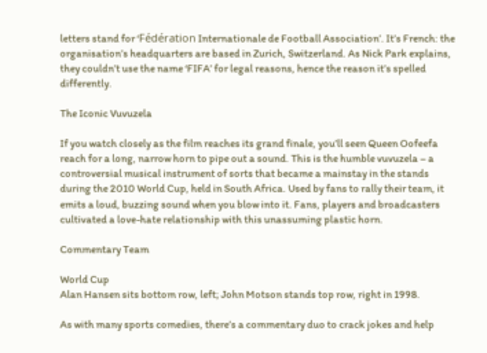letters stand for ‘Fédération Internationale de Football Association’. It’s French: the organisation’s headquarters are based in Zurich, Switzerland. As Nick Park explains, they couldn’t use the name ‘FIFA’ for legal reasons, hence the reason it’s spelled differently.

The Iconic Vuvuzela

If you watch closely as the film reaches its grand finale, you’ll seen Queen Oofeefa reach for a long, narrow horn to pipe out a sound. This is the humble vuvuzela – a controversial musical instrument of sorts that became a mainstay in the stands during the 2010 World Cup, held in South Africa. Used by fans to rally their team, it emits a loud, buzzing sound when you blow into it. Fans, players and broadcasters cultivated a love-hate relationship with this unassuming plastic horn.

Commentary Team

World Cup
Alan Hansen sits bottom row, left; John Motson stands top row, right in 1998.

As with many sports comedies, there’s a commentary duo to crack jokes and help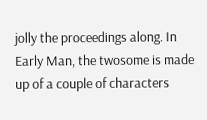jolly the proceedings along. In Early Man, the twosome is made up of a couple of characters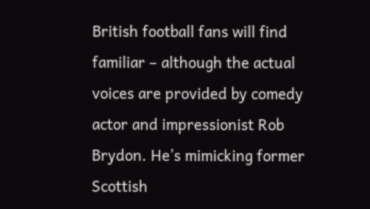British football fans will find familiar – although the actual voices are provided by comedy actor and impressionist Rob Brydon. He’s mimicking former Scottish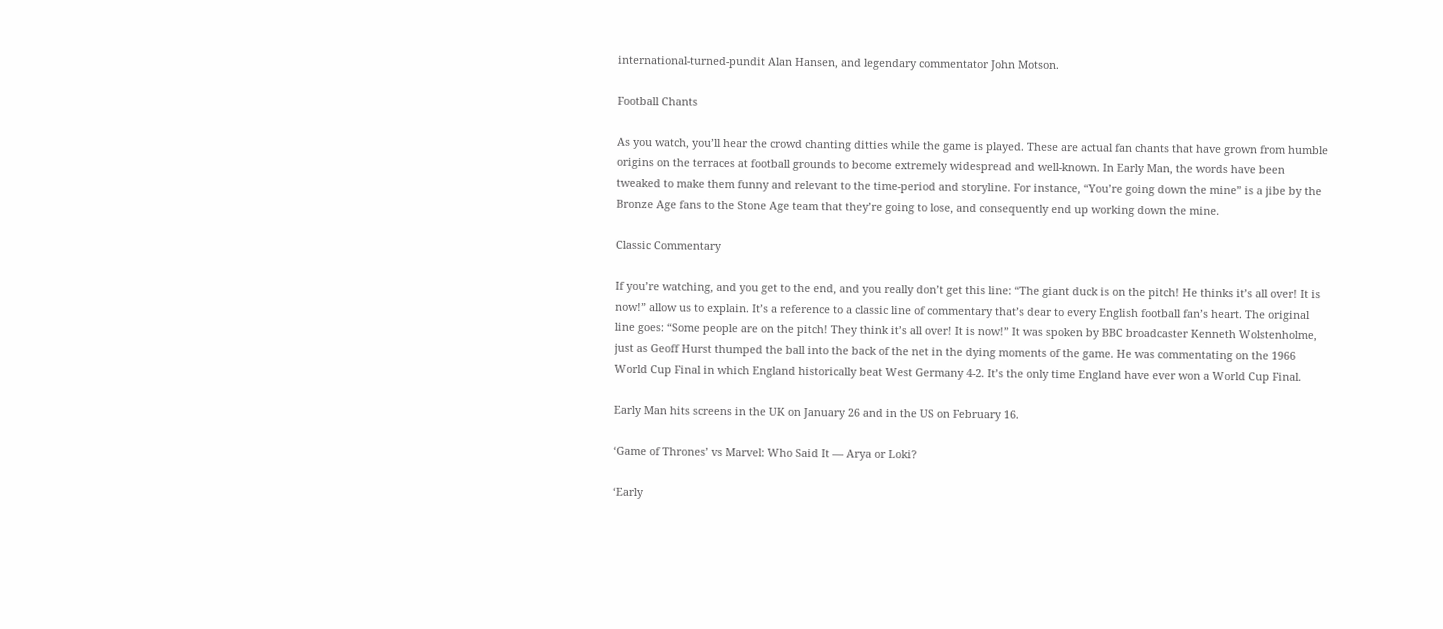international-turned-pundit Alan Hansen, and legendary commentator John Motson.

Football Chants

As you watch, you’ll hear the crowd chanting ditties while the game is played. These are actual fan chants that have grown from humble origins on the terraces at football grounds to become extremely widespread and well-known. In Early Man, the words have been tweaked to make them funny and relevant to the time-period and storyline. For instance, “You’re going down the mine” is a jibe by the Bronze Age fans to the Stone Age team that they’re going to lose, and consequently end up working down the mine.

Classic Commentary

If you’re watching, and you get to the end, and you really don’t get this line: “The giant duck is on the pitch! He thinks it’s all over! It is now!” allow us to explain. It’s a reference to a classic line of commentary that’s dear to every English football fan’s heart. The original line goes: “Some people are on the pitch! They think it’s all over! It is now!” It was spoken by BBC broadcaster Kenneth Wolstenholme, just as Geoff Hurst thumped the ball into the back of the net in the dying moments of the game. He was commentating on the 1966 World Cup Final in which England historically beat West Germany 4-2. It’s the only time England have ever won a World Cup Final.

Early Man hits screens in the UK on January 26 and in the US on February 16.

‘Game of Thrones’ vs Marvel: Who Said It — Arya or Loki?

‘Early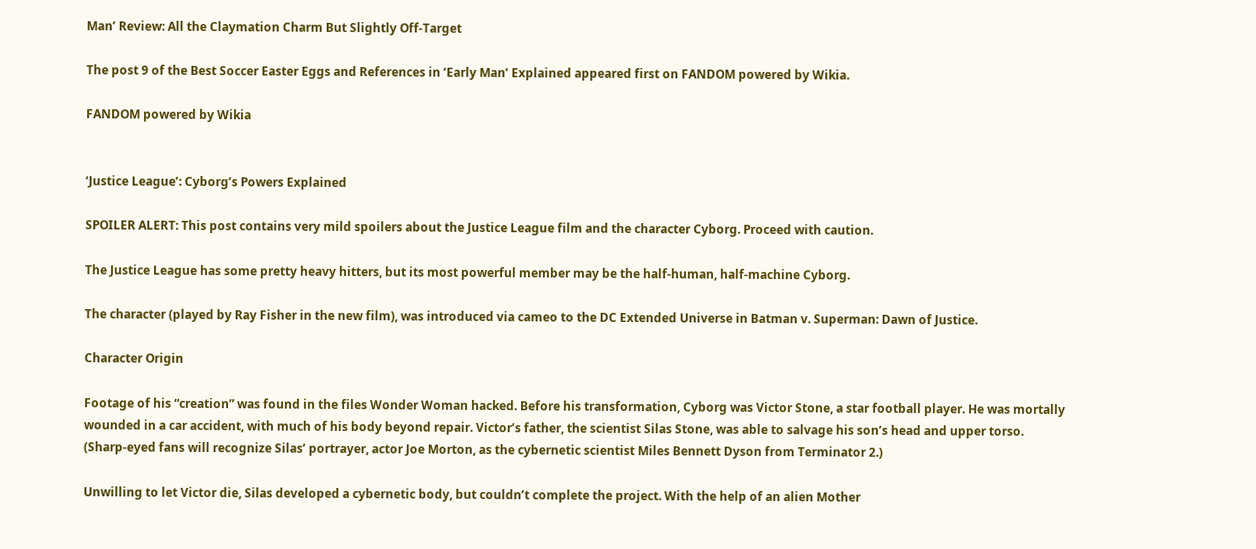Man’ Review: All the Claymation Charm But Slightly Off-Target

The post 9 of the Best Soccer Easter Eggs and References in ‘Early Man’ Explained appeared first on FANDOM powered by Wikia.

FANDOM powered by Wikia


‘Justice League’: Cyborg’s Powers Explained

SPOILER ALERT: This post contains very mild spoilers about the Justice League film and the character Cyborg. Proceed with caution.

The Justice League has some pretty heavy hitters, but its most powerful member may be the half-human, half-machine Cyborg.

The character (played by Ray Fisher in the new film), was introduced via cameo to the DC Extended Universe in Batman v. Superman: Dawn of Justice.

Character Origin

Footage of his “creation” was found in the files Wonder Woman hacked. Before his transformation, Cyborg was Victor Stone, a star football player. He was mortally wounded in a car accident, with much of his body beyond repair. Victor’s father, the scientist Silas Stone, was able to salvage his son’s head and upper torso. (Sharp-eyed fans will recognize Silas’ portrayer, actor Joe Morton, as the cybernetic scientist Miles Bennett Dyson from Terminator 2.)

Unwilling to let Victor die, Silas developed a cybernetic body, but couldn’t complete the project. With the help of an alien Mother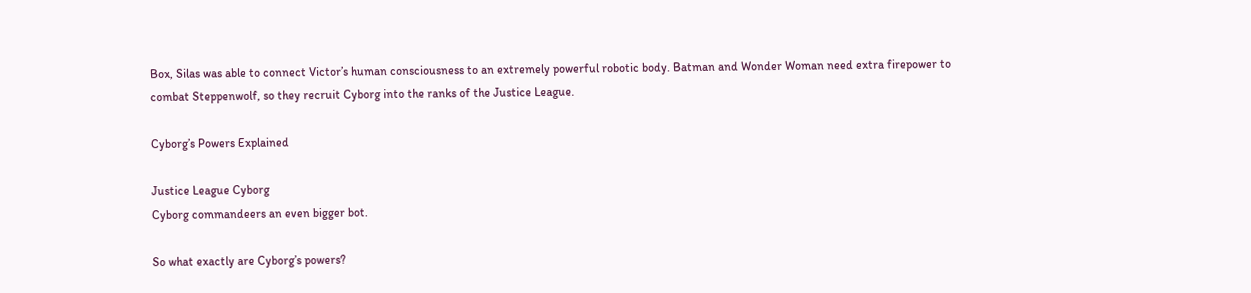Box, Silas was able to connect Victor’s human consciousness to an extremely powerful robotic body. Batman and Wonder Woman need extra firepower to combat Steppenwolf, so they recruit Cyborg into the ranks of the Justice League.

Cyborg’s Powers Explained

Justice League Cyborg
Cyborg commandeers an even bigger bot.

So what exactly are Cyborg’s powers?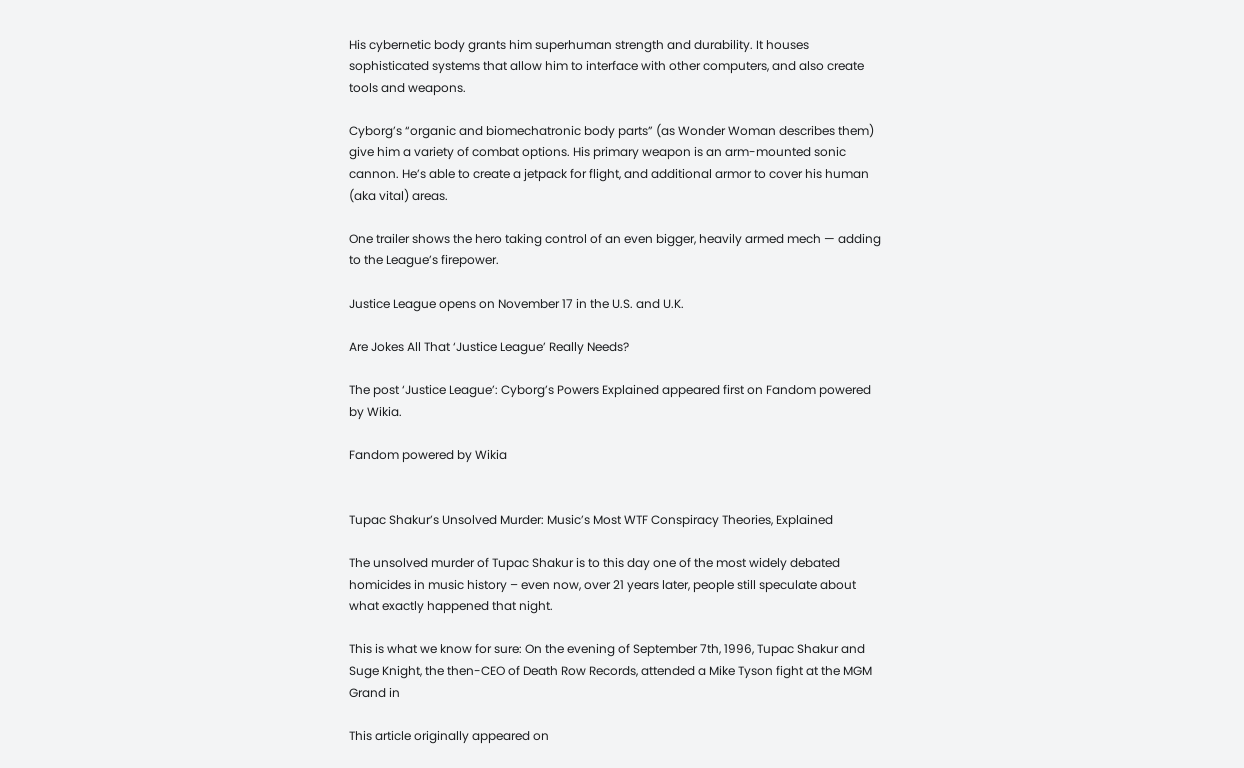His cybernetic body grants him superhuman strength and durability. It houses sophisticated systems that allow him to interface with other computers, and also create tools and weapons.

Cyborg’s “organic and biomechatronic body parts” (as Wonder Woman describes them) give him a variety of combat options. His primary weapon is an arm-mounted sonic cannon. He’s able to create a jetpack for flight, and additional armor to cover his human (aka vital) areas.

One trailer shows the hero taking control of an even bigger, heavily armed mech — adding to the League’s firepower.

Justice League opens on November 17 in the U.S. and U.K.

Are Jokes All That ‘Justice League’ Really Needs?

The post ‘Justice League’: Cyborg’s Powers Explained appeared first on Fandom powered by Wikia.

Fandom powered by Wikia


Tupac Shakur’s Unsolved Murder: Music’s Most WTF Conspiracy Theories, Explained

The unsolved murder of Tupac Shakur is to this day one of the most widely debated homicides in music history – even now, over 21 years later, people still speculate about what exactly happened that night.

This is what we know for sure: On the evening of September 7th, 1996, Tupac Shakur and Suge Knight, the then-CEO of Death Row Records, attended a Mike Tyson fight at the MGM Grand in

This article originally appeared on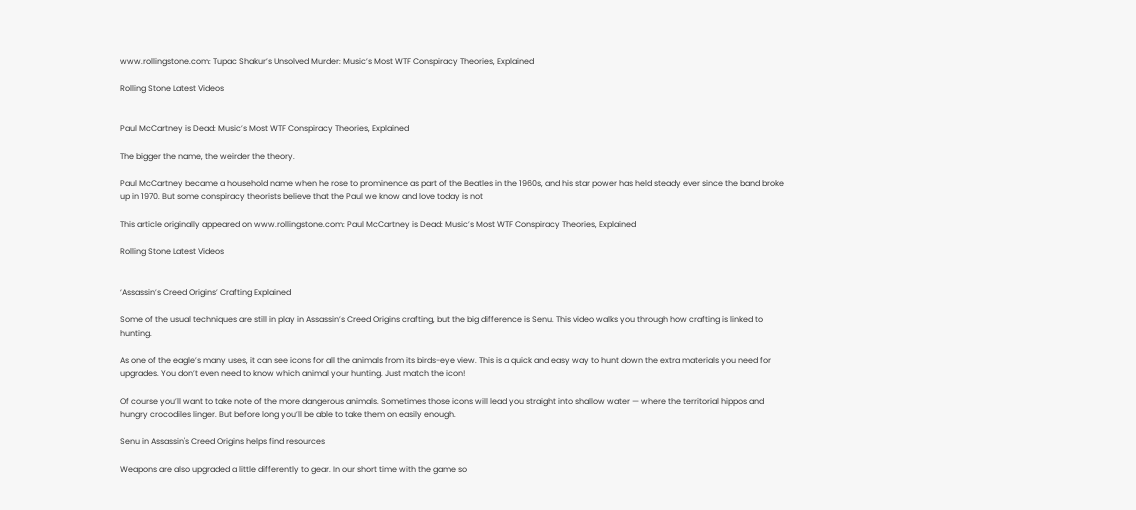www.rollingstone.com: Tupac Shakur’s Unsolved Murder: Music’s Most WTF Conspiracy Theories, Explained

Rolling Stone Latest Videos


Paul McCartney is Dead: Music’s Most WTF Conspiracy Theories, Explained

The bigger the name, the weirder the theory.

Paul McCartney became a household name when he rose to prominence as part of the Beatles in the 1960s, and his star power has held steady ever since the band broke up in 1970. But some conspiracy theorists believe that the Paul we know and love today is not

This article originally appeared on www.rollingstone.com: Paul McCartney is Dead: Music’s Most WTF Conspiracy Theories, Explained

Rolling Stone Latest Videos


‘Assassin’s Creed Origins’ Crafting Explained

Some of the usual techniques are still in play in Assassin’s Creed Origins crafting, but the big difference is Senu. This video walks you through how crafting is linked to hunting.

As one of the eagle’s many uses, it can see icons for all the animals from its birds-eye view. This is a quick and easy way to hunt down the extra materials you need for upgrades. You don’t even need to know which animal your hunting. Just match the icon!

Of course you’ll want to take note of the more dangerous animals. Sometimes those icons will lead you straight into shallow water — where the territorial hippos and hungry crocodiles linger. But before long you’ll be able to take them on easily enough.

Senu in Assassin's Creed Origins helps find resources

Weapons are also upgraded a little differently to gear. In our short time with the game so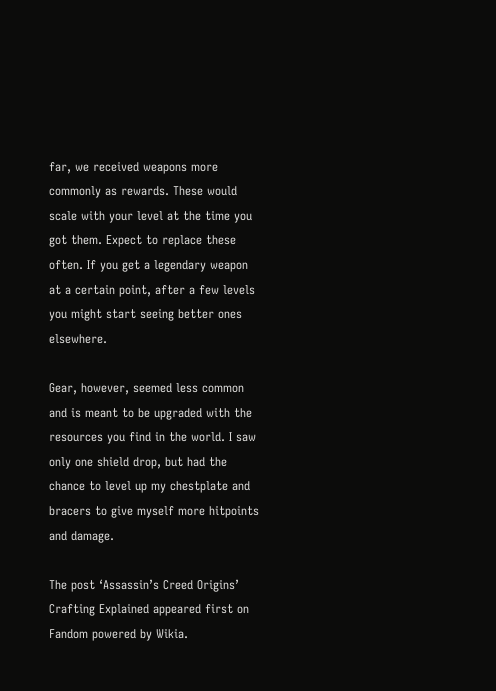far, we received weapons more commonly as rewards. These would scale with your level at the time you got them. Expect to replace these often. If you get a legendary weapon at a certain point, after a few levels you might start seeing better ones elsewhere.

Gear, however, seemed less common and is meant to be upgraded with the resources you find in the world. I saw only one shield drop, but had the chance to level up my chestplate and bracers to give myself more hitpoints and damage.

The post ‘Assassin’s Creed Origins’ Crafting Explained appeared first on Fandom powered by Wikia.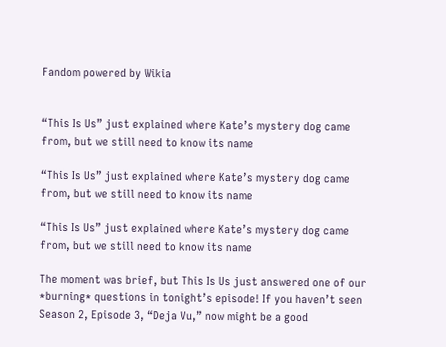Fandom powered by Wikia


“This Is Us” just explained where Kate’s mystery dog came from, but we still need to know its name

“This Is Us” just explained where Kate’s mystery dog came from, but we still need to know its name

“This Is Us” just explained where Kate’s mystery dog came from, but we still need to know its name

The moment was brief, but This Is Us just answered one of our *burning* questions in tonight’s episode! If you haven’t seen Season 2, Episode 3, “Deja Vu,” now might be a good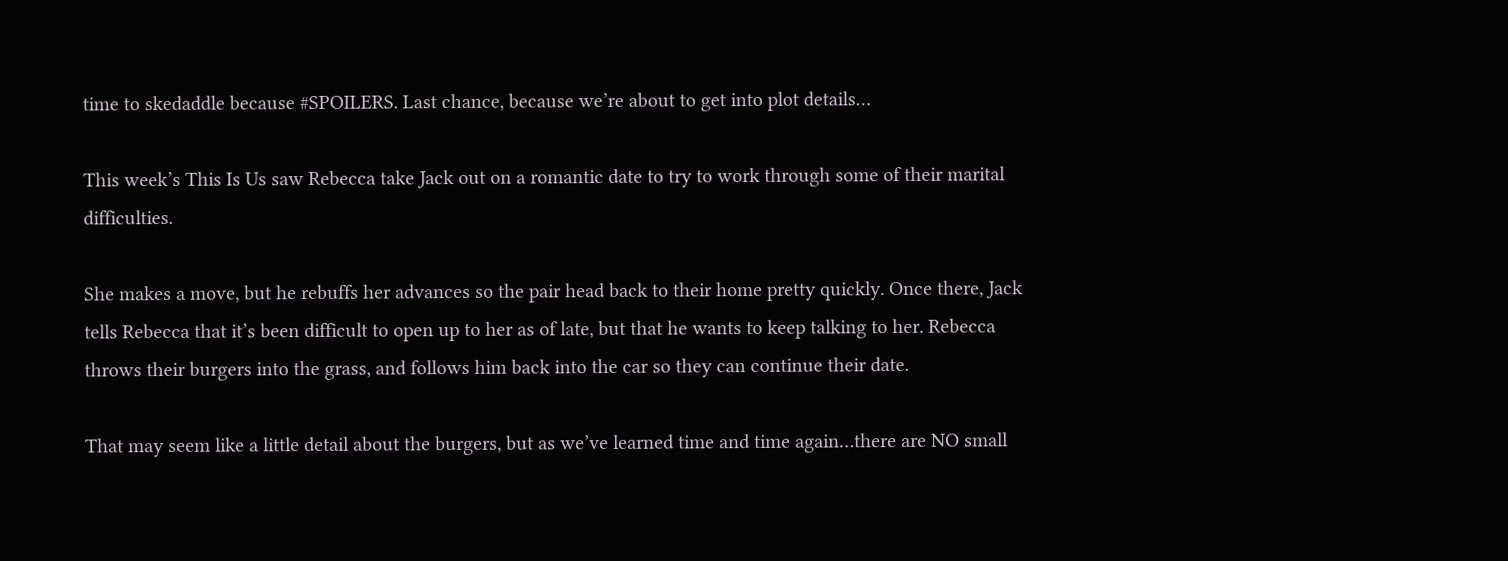time to skedaddle because #SPOILERS. Last chance, because we’re about to get into plot details…

This week’s This Is Us saw Rebecca take Jack out on a romantic date to try to work through some of their marital difficulties.

She makes a move, but he rebuffs her advances so the pair head back to their home pretty quickly. Once there, Jack tells Rebecca that it’s been difficult to open up to her as of late, but that he wants to keep talking to her. Rebecca throws their burgers into the grass, and follows him back into the car so they can continue their date.

That may seem like a little detail about the burgers, but as we’ve learned time and time again…there are NO small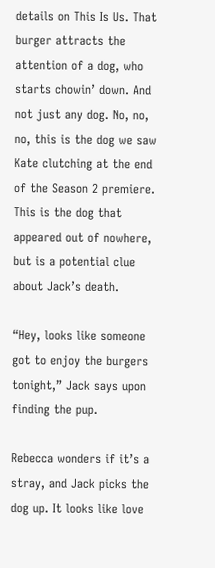details on This Is Us. That burger attracts the attention of a dog, who starts chowin’ down. And not just any dog. No, no, no, this is the dog we saw Kate clutching at the end of the Season 2 premiere. This is the dog that appeared out of nowhere, but is a potential clue about Jack’s death.

“Hey, looks like someone got to enjoy the burgers tonight,” Jack says upon finding the pup.

Rebecca wonders if it’s a stray, and Jack picks the dog up. It looks like love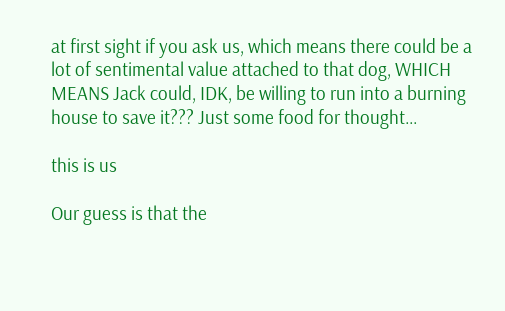at first sight if you ask us, which means there could be a lot of sentimental value attached to that dog, WHICH MEANS Jack could, IDK, be willing to run into a burning house to save it??? Just some food for thought…

this is us

Our guess is that the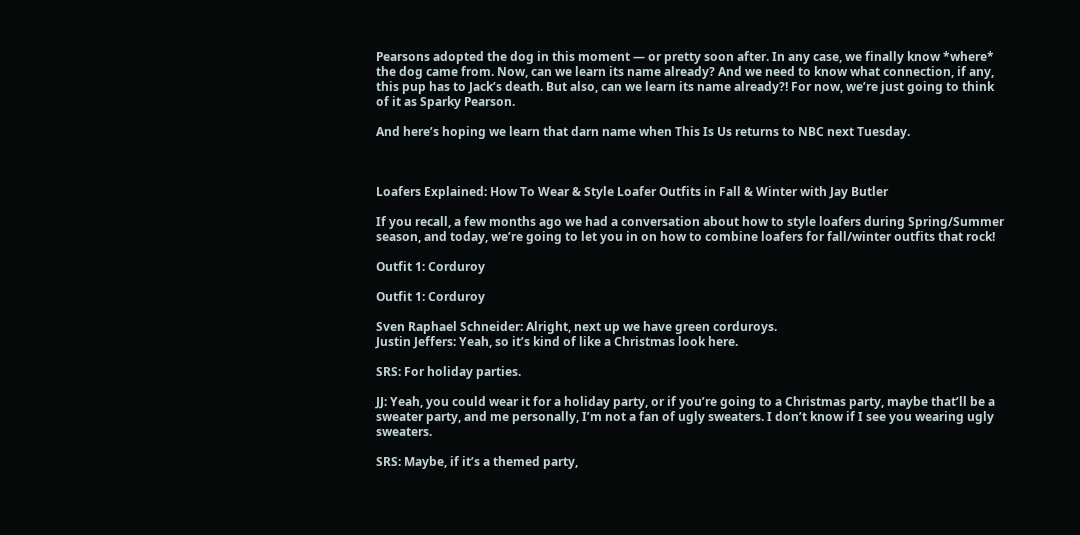Pearsons adopted the dog in this moment — or pretty soon after. In any case, we finally know *where* the dog came from. Now, can we learn its name already? And we need to know what connection, if any, this pup has to Jack’s death. But also, can we learn its name already?! For now, we’re just going to think of it as Sparky Pearson.

And here’s hoping we learn that darn name when This Is Us returns to NBC next Tuesday.



Loafers Explained: How To Wear & Style Loafer Outfits in Fall & Winter with Jay Butler

If you recall, a few months ago we had a conversation about how to style loafers during Spring/Summer season, and today, we’re going to let you in on how to combine loafers for fall/winter outfits that rock!

Outfit 1: Corduroy

Outfit 1: Corduroy

Sven Raphael Schneider: Alright, next up we have green corduroys.
Justin Jeffers: Yeah, so it’s kind of like a Christmas look here.

SRS: For holiday parties.

JJ: Yeah, you could wear it for a holiday party, or if you’re going to a Christmas party, maybe that’ll be a sweater party, and me personally, I’m not a fan of ugly sweaters. I don’t know if I see you wearing ugly sweaters.

SRS: Maybe, if it’s a themed party,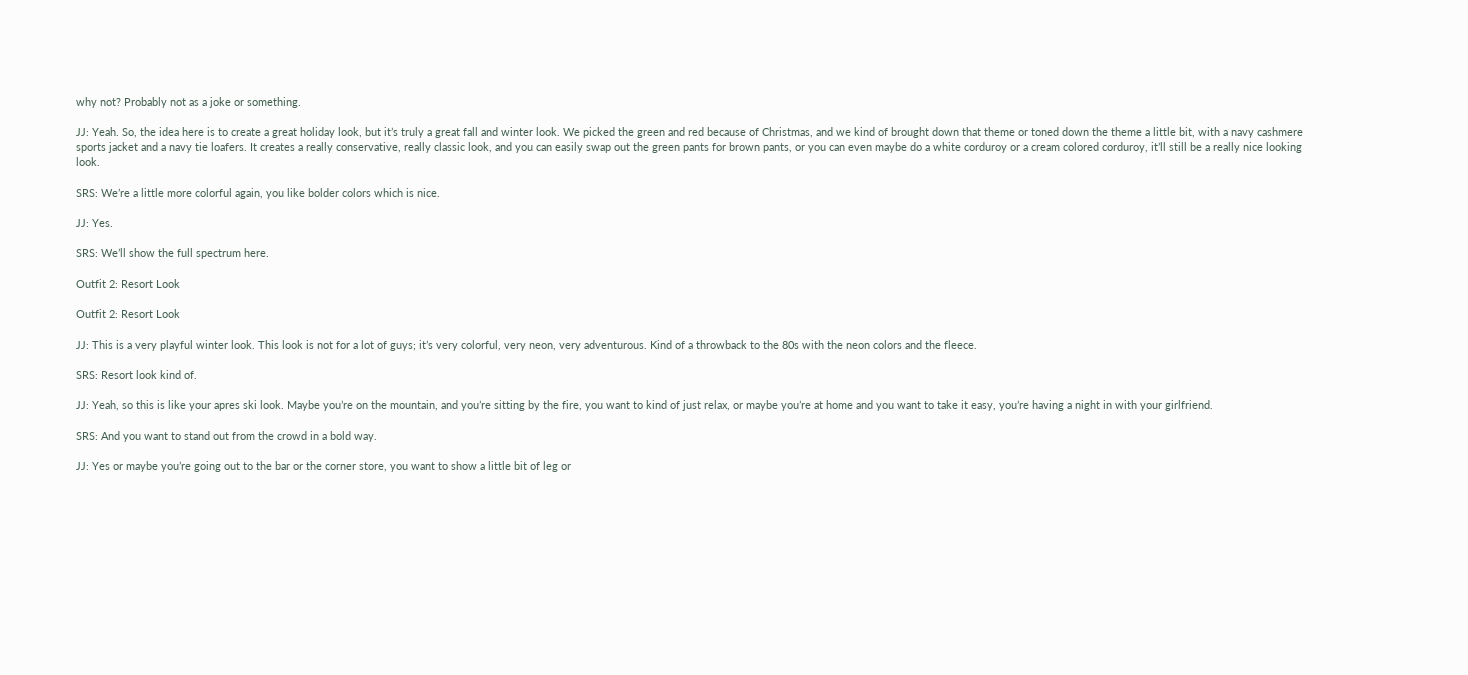why not? Probably not as a joke or something.

JJ: Yeah. So, the idea here is to create a great holiday look, but it’s truly a great fall and winter look. We picked the green and red because of Christmas, and we kind of brought down that theme or toned down the theme a little bit, with a navy cashmere sports jacket and a navy tie loafers. It creates a really conservative, really classic look, and you can easily swap out the green pants for brown pants, or you can even maybe do a white corduroy or a cream colored corduroy, it’ll still be a really nice looking look.

SRS: We’re a little more colorful again, you like bolder colors which is nice.

JJ: Yes.

SRS: We’ll show the full spectrum here.

Outfit 2: Resort Look

Outfit 2: Resort Look

JJ: This is a very playful winter look. This look is not for a lot of guys; it’s very colorful, very neon, very adventurous. Kind of a throwback to the 80s with the neon colors and the fleece.

SRS: Resort look kind of.

JJ: Yeah, so this is like your apres ski look. Maybe you’re on the mountain, and you’re sitting by the fire, you want to kind of just relax, or maybe you’re at home and you want to take it easy, you’re having a night in with your girlfriend.

SRS: And you want to stand out from the crowd in a bold way.

JJ: Yes or maybe you’re going out to the bar or the corner store, you want to show a little bit of leg or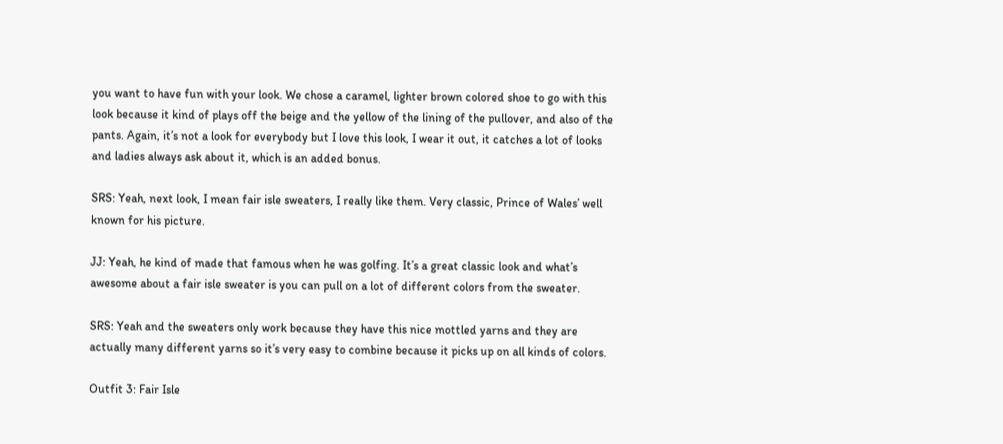you want to have fun with your look. We chose a caramel, lighter brown colored shoe to go with this look because it kind of plays off the beige and the yellow of the lining of the pullover, and also of the pants. Again, it’s not a look for everybody but I love this look, I wear it out, it catches a lot of looks and ladies always ask about it, which is an added bonus.

SRS: Yeah, next look, I mean fair isle sweaters, I really like them. Very classic, Prince of Wales’ well known for his picture.

JJ: Yeah, he kind of made that famous when he was golfing. It’s a great classic look and what’s awesome about a fair isle sweater is you can pull on a lot of different colors from the sweater.

SRS: Yeah and the sweaters only work because they have this nice mottled yarns and they are actually many different yarns so it’s very easy to combine because it picks up on all kinds of colors.

Outfit 3: Fair Isle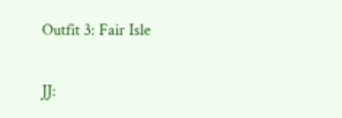Outfit 3: Fair Isle

JJ: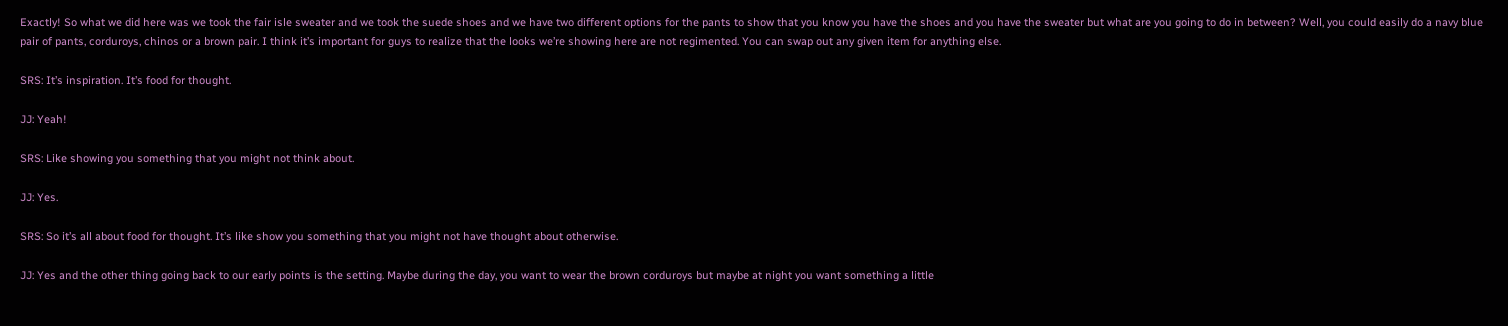Exactly! So what we did here was we took the fair isle sweater and we took the suede shoes and we have two different options for the pants to show that you know you have the shoes and you have the sweater but what are you going to do in between? Well, you could easily do a navy blue pair of pants, corduroys, chinos or a brown pair. I think it’s important for guys to realize that the looks we’re showing here are not regimented. You can swap out any given item for anything else.

SRS: It’s inspiration. It’s food for thought.

JJ: Yeah!

SRS: Like showing you something that you might not think about.

JJ: Yes.

SRS: So it’s all about food for thought. It’s like show you something that you might not have thought about otherwise.

JJ: Yes and the other thing going back to our early points is the setting. Maybe during the day, you want to wear the brown corduroys but maybe at night you want something a little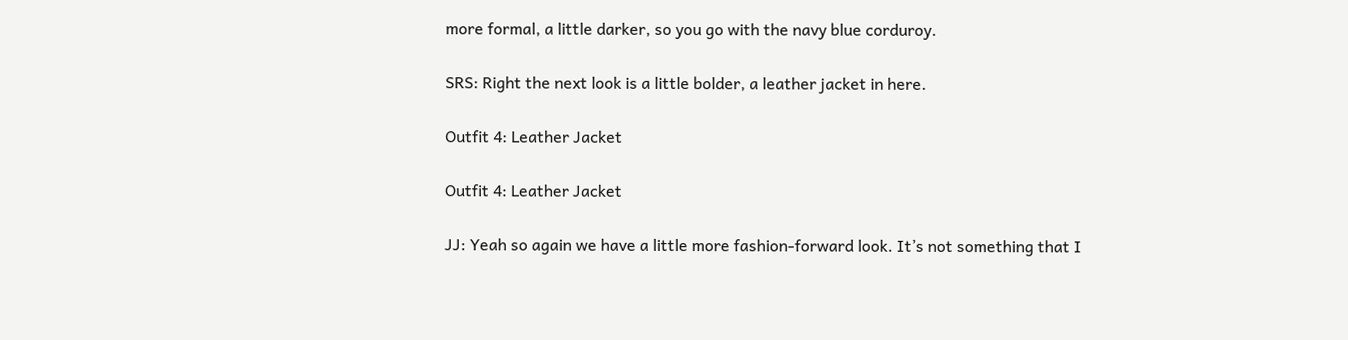more formal, a little darker, so you go with the navy blue corduroy.

SRS: Right the next look is a little bolder, a leather jacket in here.

Outfit 4: Leather Jacket

Outfit 4: Leather Jacket

JJ: Yeah so again we have a little more fashion-forward look. It’s not something that I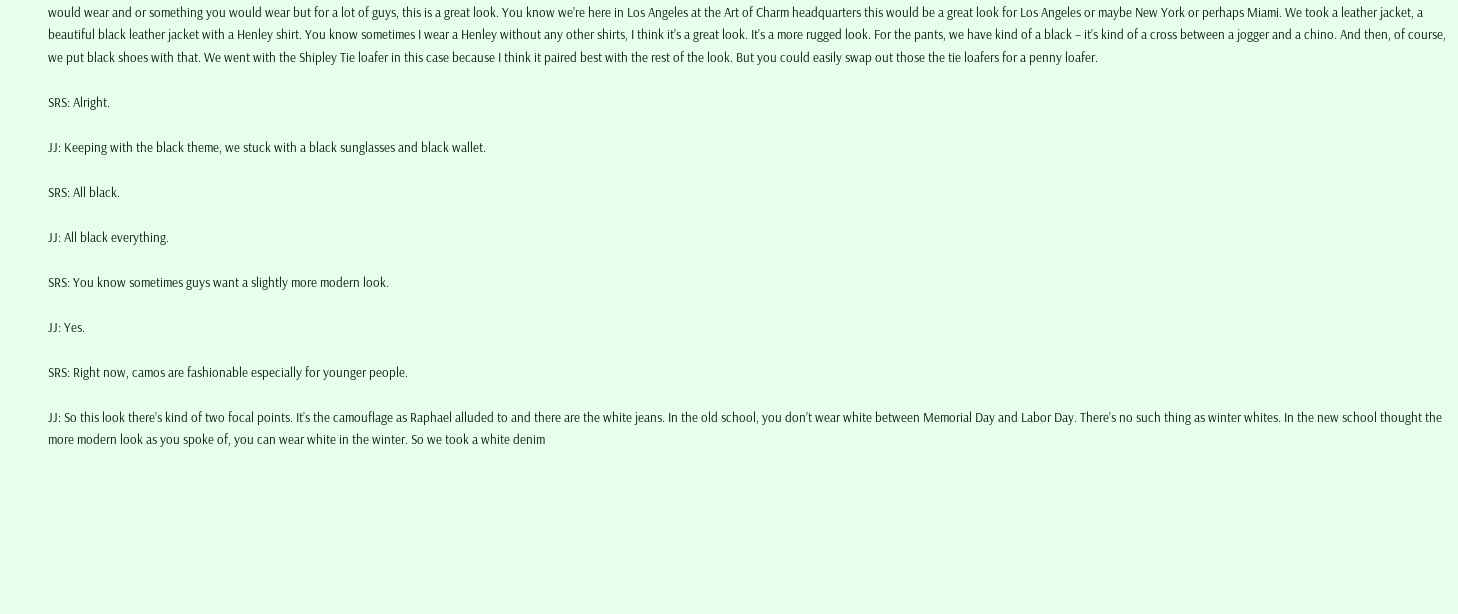would wear and or something you would wear but for a lot of guys, this is a great look. You know we’re here in Los Angeles at the Art of Charm headquarters this would be a great look for Los Angeles or maybe New York or perhaps Miami. We took a leather jacket, a beautiful black leather jacket with a Henley shirt. You know sometimes I wear a Henley without any other shirts, I think it’s a great look. It’s a more rugged look. For the pants, we have kind of a black – it’s kind of a cross between a jogger and a chino. And then, of course, we put black shoes with that. We went with the Shipley Tie loafer in this case because I think it paired best with the rest of the look. But you could easily swap out those the tie loafers for a penny loafer.

SRS: Alright.

JJ: Keeping with the black theme, we stuck with a black sunglasses and black wallet.

SRS: All black.

JJ: All black everything.

SRS: You know sometimes guys want a slightly more modern look.

JJ: Yes.

SRS: Right now, camos are fashionable especially for younger people.

JJ: So this look there’s kind of two focal points. It’s the camouflage as Raphael alluded to and there are the white jeans. In the old school, you don’t wear white between Memorial Day and Labor Day. There’s no such thing as winter whites. In the new school thought the more modern look as you spoke of, you can wear white in the winter. So we took a white denim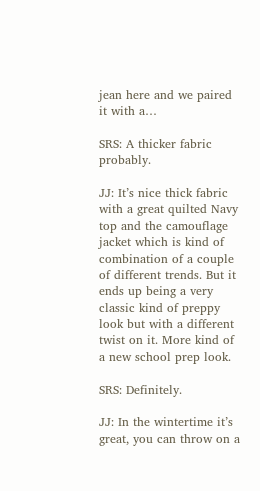jean here and we paired it with a…

SRS: A thicker fabric probably.

JJ: It’s nice thick fabric with a great quilted Navy top and the camouflage jacket which is kind of combination of a couple of different trends. But it ends up being a very classic kind of preppy look but with a different twist on it. More kind of a new school prep look.

SRS: Definitely.

JJ: In the wintertime it’s great, you can throw on a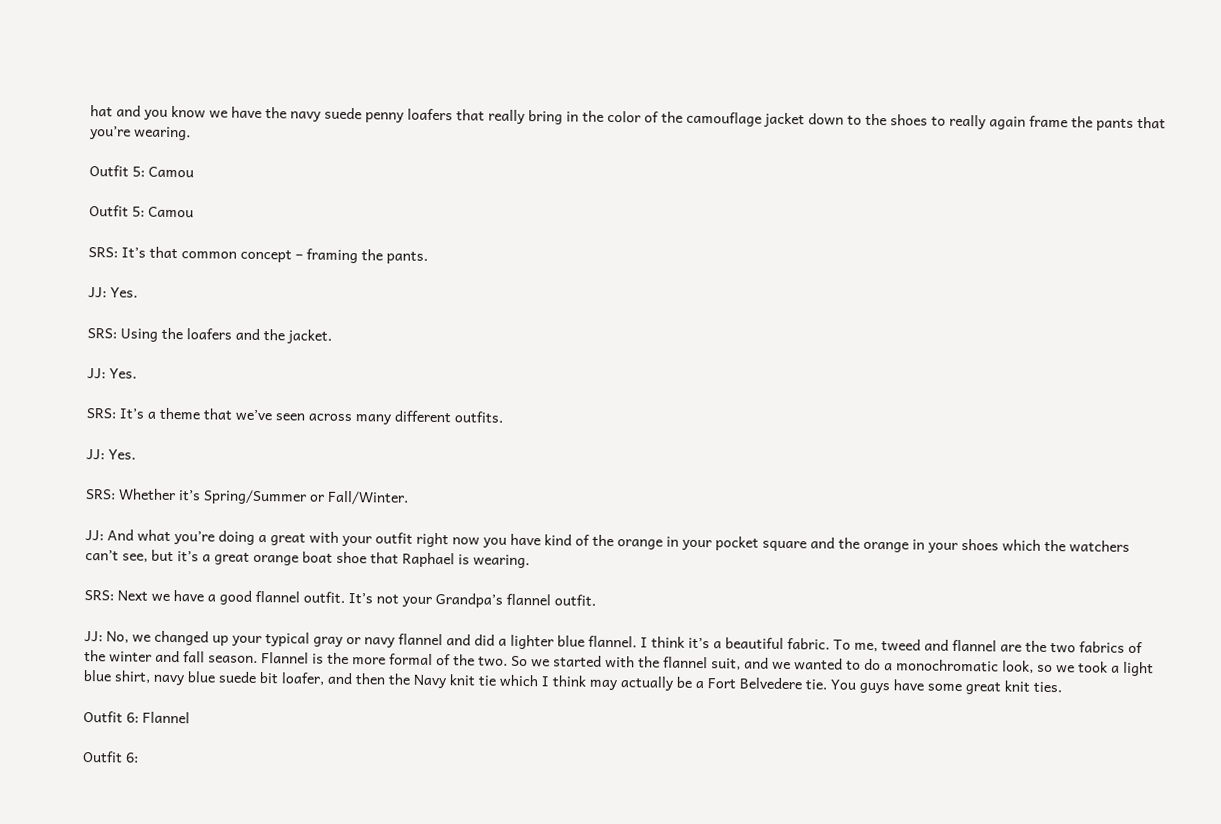hat and you know we have the navy suede penny loafers that really bring in the color of the camouflage jacket down to the shoes to really again frame the pants that you’re wearing.

Outfit 5: Camou

Outfit 5: Camou

SRS: It’s that common concept – framing the pants.

JJ: Yes.

SRS: Using the loafers and the jacket.

JJ: Yes.

SRS: It’s a theme that we’ve seen across many different outfits.

JJ: Yes.

SRS: Whether it’s Spring/Summer or Fall/Winter.

JJ: And what you’re doing a great with your outfit right now you have kind of the orange in your pocket square and the orange in your shoes which the watchers can’t see, but it’s a great orange boat shoe that Raphael is wearing.

SRS: Next we have a good flannel outfit. It’s not your Grandpa’s flannel outfit.

JJ: No, we changed up your typical gray or navy flannel and did a lighter blue flannel. I think it’s a beautiful fabric. To me, tweed and flannel are the two fabrics of the winter and fall season. Flannel is the more formal of the two. So we started with the flannel suit, and we wanted to do a monochromatic look, so we took a light blue shirt, navy blue suede bit loafer, and then the Navy knit tie which I think may actually be a Fort Belvedere tie. You guys have some great knit ties.

Outfit 6: Flannel

Outfit 6: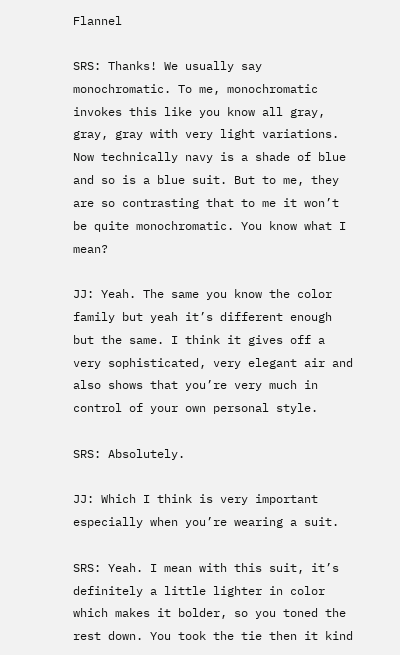Flannel

SRS: Thanks! We usually say monochromatic. To me, monochromatic invokes this like you know all gray, gray, gray with very light variations. Now technically navy is a shade of blue and so is a blue suit. But to me, they are so contrasting that to me it won’t be quite monochromatic. You know what I mean?

JJ: Yeah. The same you know the color family but yeah it’s different enough but the same. I think it gives off a very sophisticated, very elegant air and also shows that you’re very much in control of your own personal style.

SRS: Absolutely.

JJ: Which I think is very important especially when you’re wearing a suit.

SRS: Yeah. I mean with this suit, it’s definitely a little lighter in color which makes it bolder, so you toned the rest down. You took the tie then it kind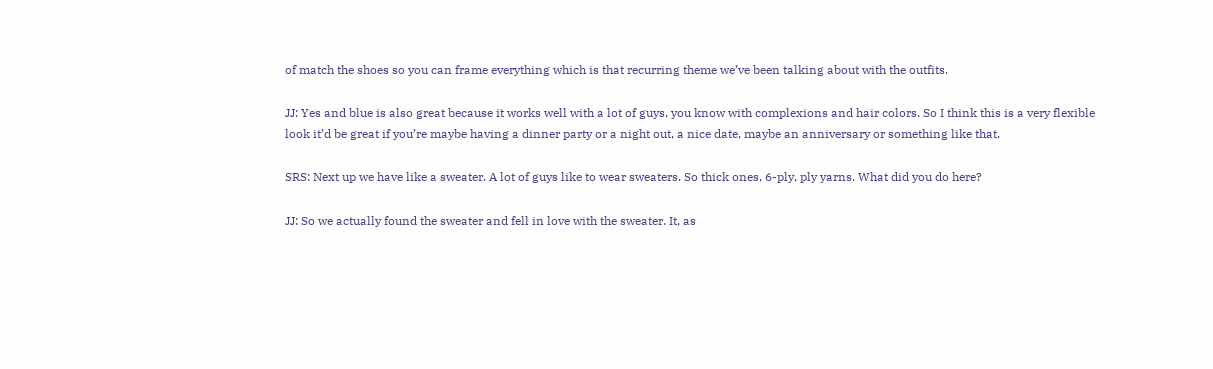of match the shoes so you can frame everything which is that recurring theme we’ve been talking about with the outfits.

JJ: Yes and blue is also great because it works well with a lot of guys, you know with complexions and hair colors. So I think this is a very flexible look it’d be great if you’re maybe having a dinner party or a night out, a nice date, maybe an anniversary or something like that.

SRS: Next up we have like a sweater. A lot of guys like to wear sweaters. So thick ones, 6-ply, ply yarns. What did you do here?

JJ: So we actually found the sweater and fell in love with the sweater. It, as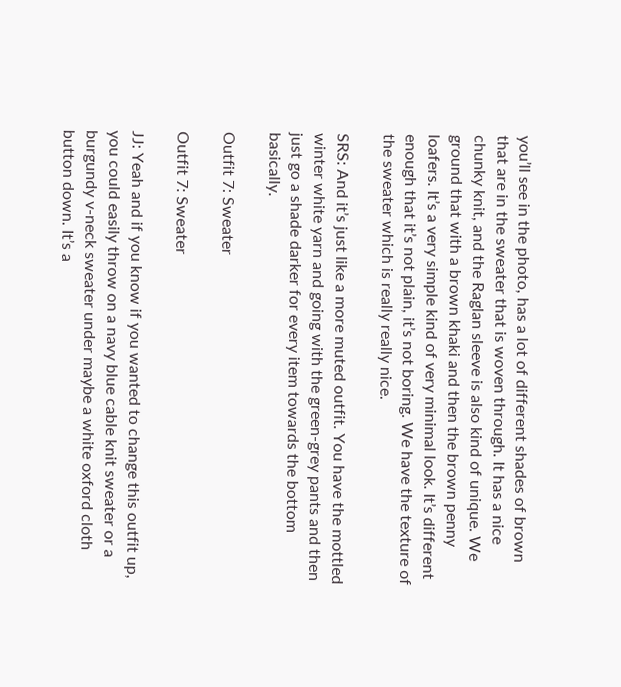you’ll see in the photo, has a lot of different shades of brown that are in the sweater that is woven through. It has a nice chunky knit, and the Raglan sleeve is also kind of unique. We ground that with a brown khaki and then the brown penny loafers. It’s a very simple kind of very minimal look. It’s different enough that it’s not plain, it’s not boring. We have the texture of the sweater which is really really nice.

SRS: And it’s just like a more muted outfit. You have the mottled winter white yarn and going with the green-grey pants and then just go a shade darker for every item towards the bottom basically.

Outfit 7: Sweater

Outfit 7: Sweater

JJ: Yeah and if you know if you wanted to change this outfit up, you could easily throw on a navy blue cable knit sweater or a burgundy v-neck sweater under maybe a white oxford cloth button down. It’s a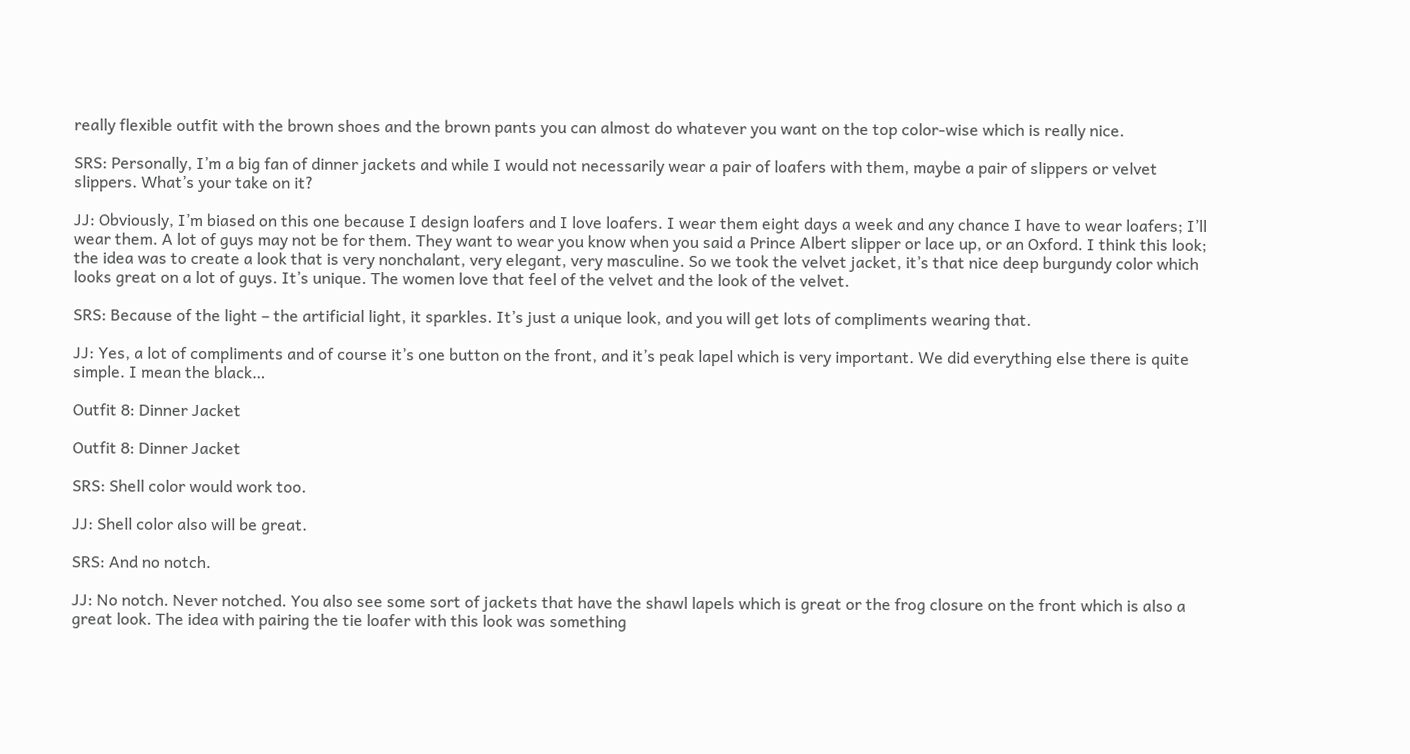really flexible outfit with the brown shoes and the brown pants you can almost do whatever you want on the top color-wise which is really nice.

SRS: Personally, I’m a big fan of dinner jackets and while I would not necessarily wear a pair of loafers with them, maybe a pair of slippers or velvet slippers. What’s your take on it?

JJ: Obviously, I’m biased on this one because I design loafers and I love loafers. I wear them eight days a week and any chance I have to wear loafers; I’ll wear them. A lot of guys may not be for them. They want to wear you know when you said a Prince Albert slipper or lace up, or an Oxford. I think this look; the idea was to create a look that is very nonchalant, very elegant, very masculine. So we took the velvet jacket, it’s that nice deep burgundy color which looks great on a lot of guys. It’s unique. The women love that feel of the velvet and the look of the velvet.

SRS: Because of the light – the artificial light, it sparkles. It’s just a unique look, and you will get lots of compliments wearing that.

JJ: Yes, a lot of compliments and of course it’s one button on the front, and it’s peak lapel which is very important. We did everything else there is quite simple. I mean the black…

Outfit 8: Dinner Jacket

Outfit 8: Dinner Jacket

SRS: Shell color would work too.

JJ: Shell color also will be great.

SRS: And no notch.

JJ: No notch. Never notched. You also see some sort of jackets that have the shawl lapels which is great or the frog closure on the front which is also a great look. The idea with pairing the tie loafer with this look was something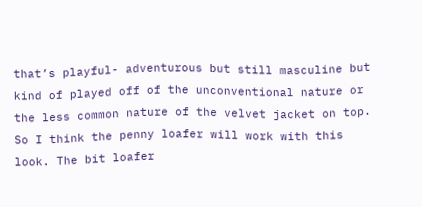that’s playful- adventurous but still masculine but kind of played off of the unconventional nature or the less common nature of the velvet jacket on top. So I think the penny loafer will work with this look. The bit loafer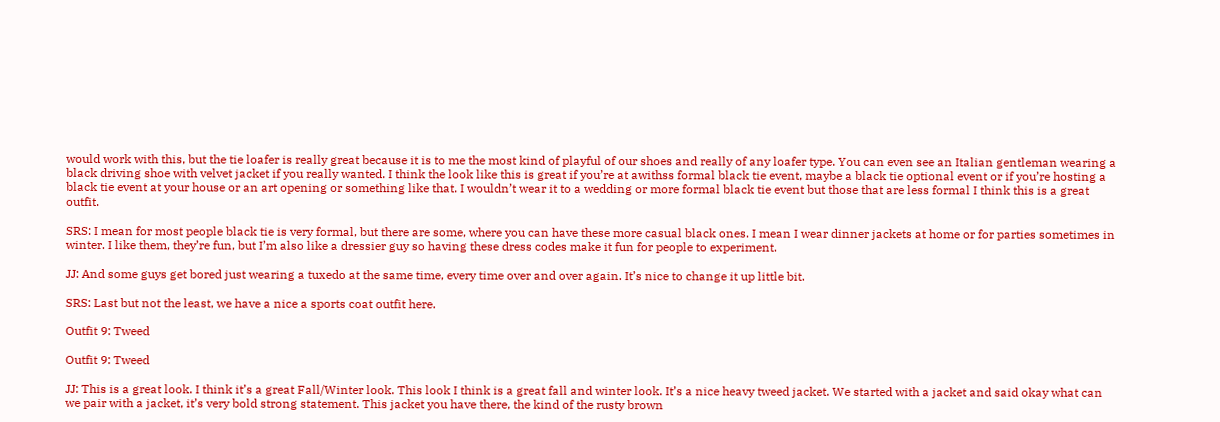would work with this, but the tie loafer is really great because it is to me the most kind of playful of our shoes and really of any loafer type. You can even see an Italian gentleman wearing a black driving shoe with velvet jacket if you really wanted. I think the look like this is great if you’re at awithss formal black tie event, maybe a black tie optional event or if you’re hosting a black tie event at your house or an art opening or something like that. I wouldn’t wear it to a wedding or more formal black tie event but those that are less formal I think this is a great outfit.

SRS: I mean for most people black tie is very formal, but there are some, where you can have these more casual black ones. I mean I wear dinner jackets at home or for parties sometimes in winter. I like them, they’re fun, but I’m also like a dressier guy so having these dress codes make it fun for people to experiment.

JJ: And some guys get bored just wearing a tuxedo at the same time, every time over and over again. It’s nice to change it up little bit.

SRS: Last but not the least, we have a nice a sports coat outfit here.

Outfit 9: Tweed

Outfit 9: Tweed

JJ: This is a great look. I think it’s a great Fall/Winter look. This look I think is a great fall and winter look. It’s a nice heavy tweed jacket. We started with a jacket and said okay what can we pair with a jacket, it’s very bold strong statement. This jacket you have there, the kind of the rusty brown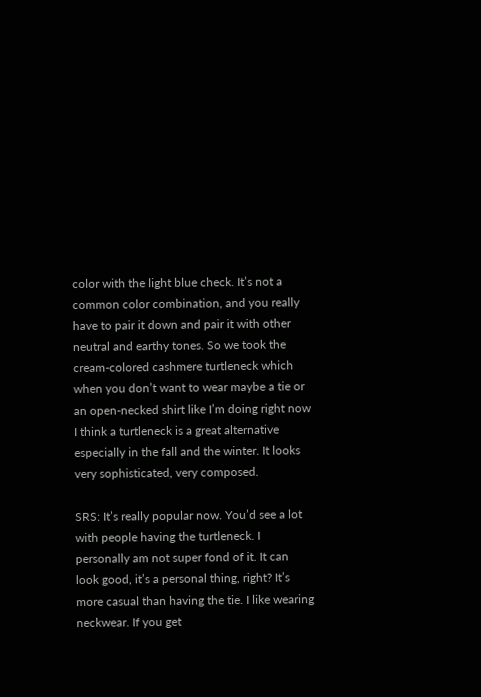color with the light blue check. It’s not a common color combination, and you really have to pair it down and pair it with other neutral and earthy tones. So we took the cream-colored cashmere turtleneck which when you don’t want to wear maybe a tie or an open-necked shirt like I’m doing right now I think a turtleneck is a great alternative especially in the fall and the winter. It looks very sophisticated, very composed.

SRS: It’s really popular now. You’d see a lot with people having the turtleneck. I personally am not super fond of it. It can look good, it’s a personal thing, right? It’s more casual than having the tie. I like wearing neckwear. If you get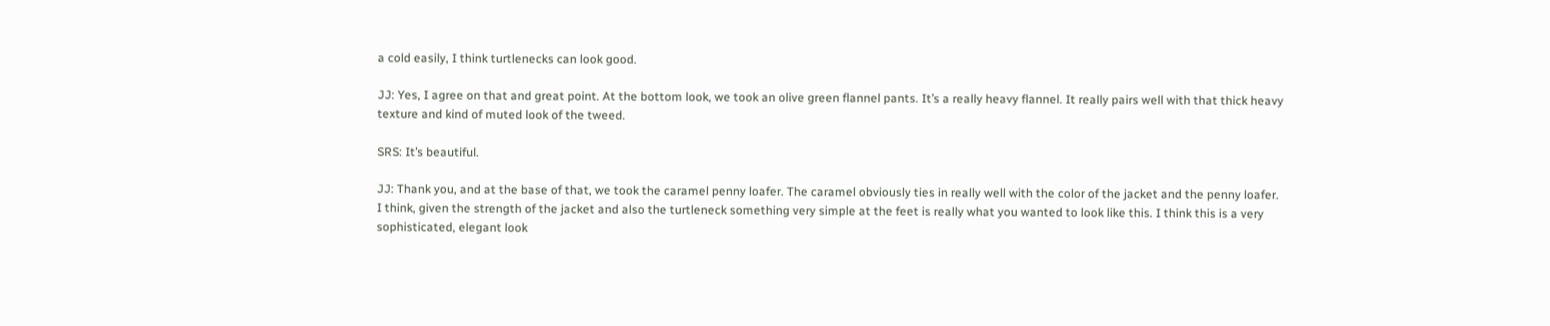a cold easily, I think turtlenecks can look good.

JJ: Yes, I agree on that and great point. At the bottom look, we took an olive green flannel pants. It’s a really heavy flannel. It really pairs well with that thick heavy texture and kind of muted look of the tweed.

SRS: It’s beautiful.

JJ: Thank you, and at the base of that, we took the caramel penny loafer. The caramel obviously ties in really well with the color of the jacket and the penny loafer. I think, given the strength of the jacket and also the turtleneck something very simple at the feet is really what you wanted to look like this. I think this is a very sophisticated, elegant look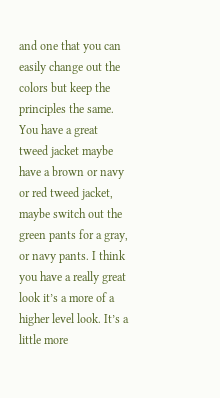and one that you can easily change out the colors but keep the principles the same. You have a great tweed jacket maybe have a brown or navy or red tweed jacket, maybe switch out the green pants for a gray, or navy pants. I think you have a really great look it’s a more of a higher level look. It’s a little more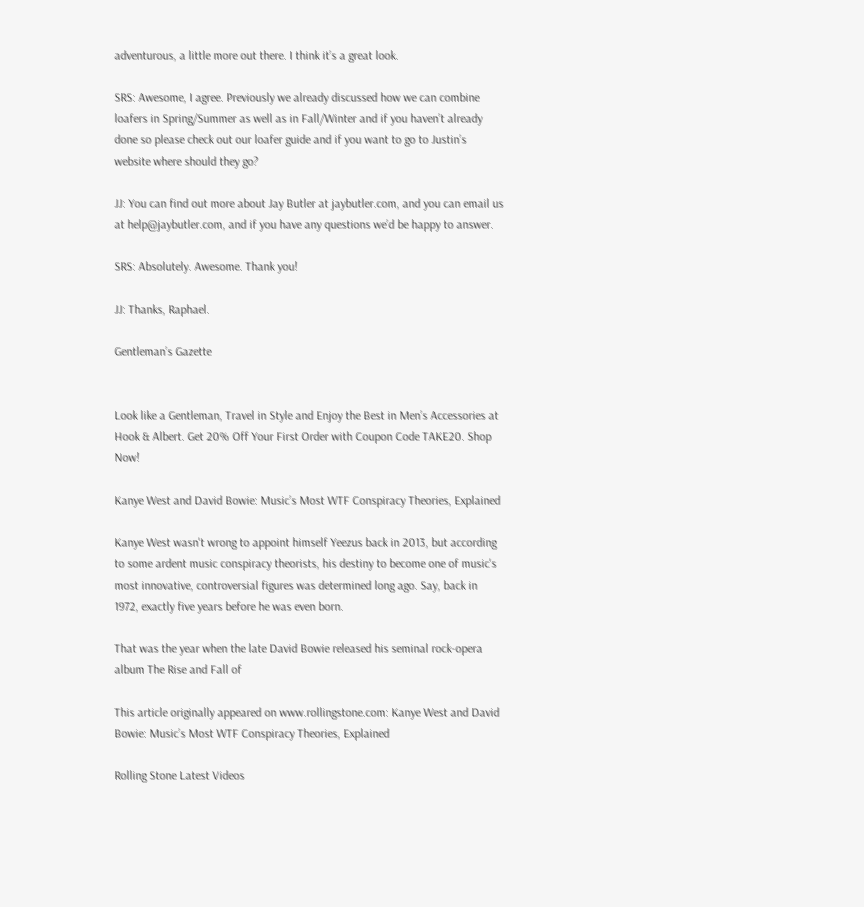adventurous, a little more out there. I think it’s a great look.

SRS: Awesome, I agree. Previously we already discussed how we can combine loafers in Spring/Summer as well as in Fall/Winter and if you haven’t already done so please check out our loafer guide and if you want to go to Justin’s website where should they go?

JJ: You can find out more about Jay Butler at jaybutler.com, and you can email us at help@jaybutler.com, and if you have any questions we’d be happy to answer.

SRS: Absolutely. Awesome. Thank you!

JJ: Thanks, Raphael.

Gentleman’s Gazette


Look like a Gentleman, Travel in Style and Enjoy the Best in Men’s Accessories at Hook & Albert. Get 20% Off Your First Order with Coupon Code TAKE20. Shop Now!

Kanye West and David Bowie: Music’s Most WTF Conspiracy Theories, Explained

Kanye West wasn't wrong to appoint himself Yeezus back in 2013, but according to some ardent music conspiracy theorists, his destiny to become one of music's most innovative, controversial figures was determined long ago. Say, back in 1972, exactly five years before he was even born.

That was the year when the late David Bowie released his seminal rock-opera album The Rise and Fall of

This article originally appeared on www.rollingstone.com: Kanye West and David Bowie: Music’s Most WTF Conspiracy Theories, Explained

Rolling Stone Latest Videos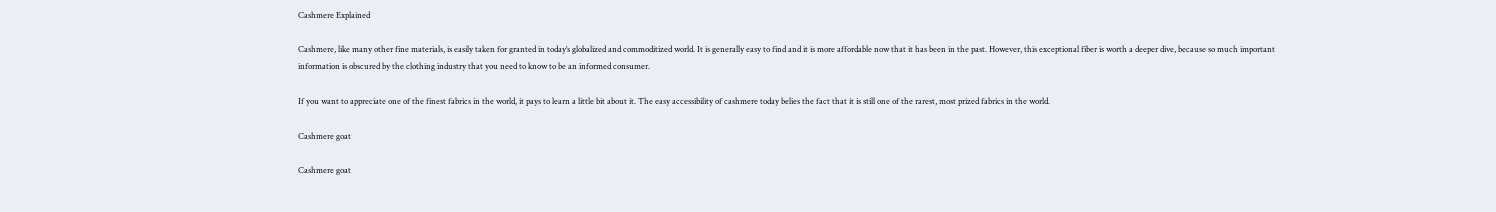Cashmere Explained

Cashmere, like many other fine materials, is easily taken for granted in today’s globalized and commoditized world. It is generally easy to find and it is more affordable now that it has been in the past. However, this exceptional fiber is worth a deeper dive, because so much important information is obscured by the clothing industry that you need to know to be an informed consumer.

If you want to appreciate one of the finest fabrics in the world, it pays to learn a little bit about it. The easy accessibility of cashmere today belies the fact that it is still one of the rarest, most prized fabrics in the world.

Cashmere goat

Cashmere goat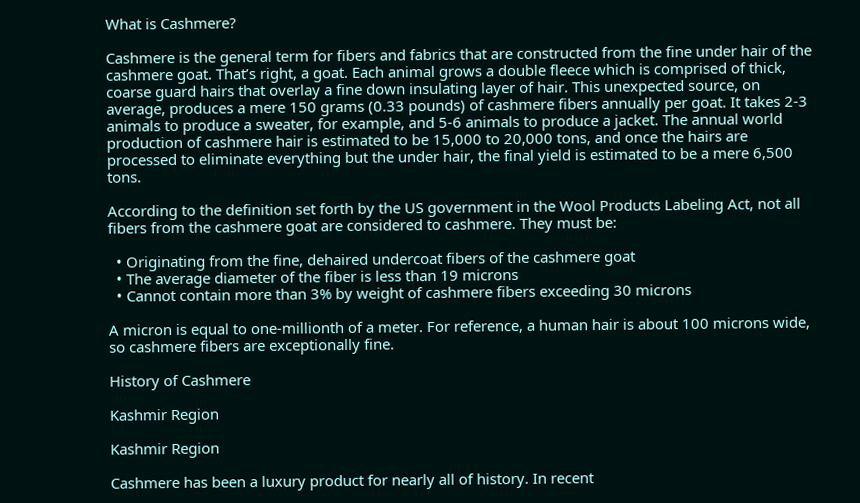What is Cashmere?

Cashmere is the general term for fibers and fabrics that are constructed from the fine under hair of the cashmere goat. That’s right, a goat. Each animal grows a double fleece which is comprised of thick, coarse guard hairs that overlay a fine down insulating layer of hair. This unexpected source, on average, produces a mere 150 grams (0.33 pounds) of cashmere fibers annually per goat. It takes 2-3 animals to produce a sweater, for example, and 5-6 animals to produce a jacket. The annual world production of cashmere hair is estimated to be 15,000 to 20,000 tons, and once the hairs are processed to eliminate everything but the under hair, the final yield is estimated to be a mere 6,500 tons.

According to the definition set forth by the US government in the Wool Products Labeling Act, not all fibers from the cashmere goat are considered to cashmere. They must be:

  • Originating from the fine, dehaired undercoat fibers of the cashmere goat
  • The average diameter of the fiber is less than 19 microns
  • Cannot contain more than 3% by weight of cashmere fibers exceeding 30 microns

A micron is equal to one-millionth of a meter. For reference, a human hair is about 100 microns wide, so cashmere fibers are exceptionally fine.

History of Cashmere

Kashmir Region

Kashmir Region

Cashmere has been a luxury product for nearly all of history. In recent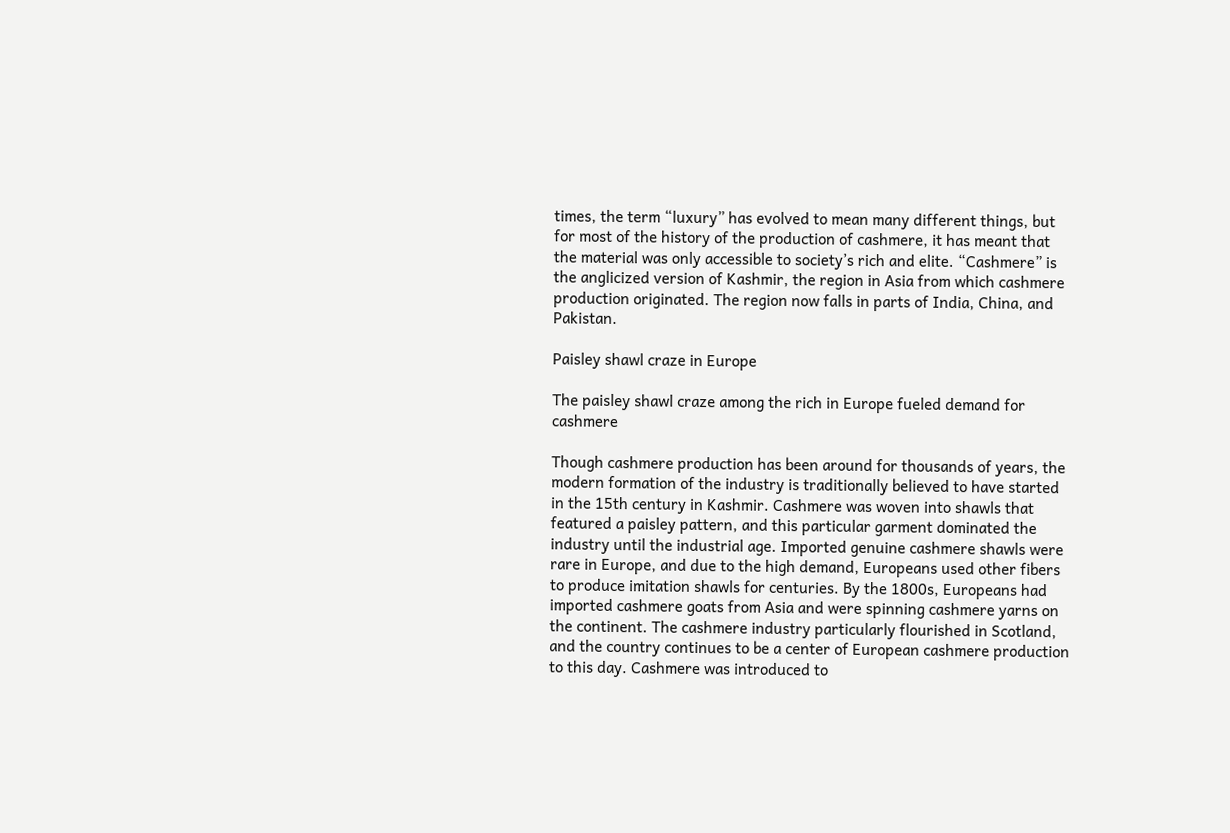times, the term “luxury” has evolved to mean many different things, but for most of the history of the production of cashmere, it has meant that the material was only accessible to society’s rich and elite. “Cashmere” is the anglicized version of Kashmir, the region in Asia from which cashmere production originated. The region now falls in parts of India, China, and Pakistan.

Paisley shawl craze in Europe

The paisley shawl craze among the rich in Europe fueled demand for cashmere

Though cashmere production has been around for thousands of years, the modern formation of the industry is traditionally believed to have started in the 15th century in Kashmir. Cashmere was woven into shawls that featured a paisley pattern, and this particular garment dominated the industry until the industrial age. Imported genuine cashmere shawls were rare in Europe, and due to the high demand, Europeans used other fibers to produce imitation shawls for centuries. By the 1800s, Europeans had imported cashmere goats from Asia and were spinning cashmere yarns on the continent. The cashmere industry particularly flourished in Scotland, and the country continues to be a center of European cashmere production to this day. Cashmere was introduced to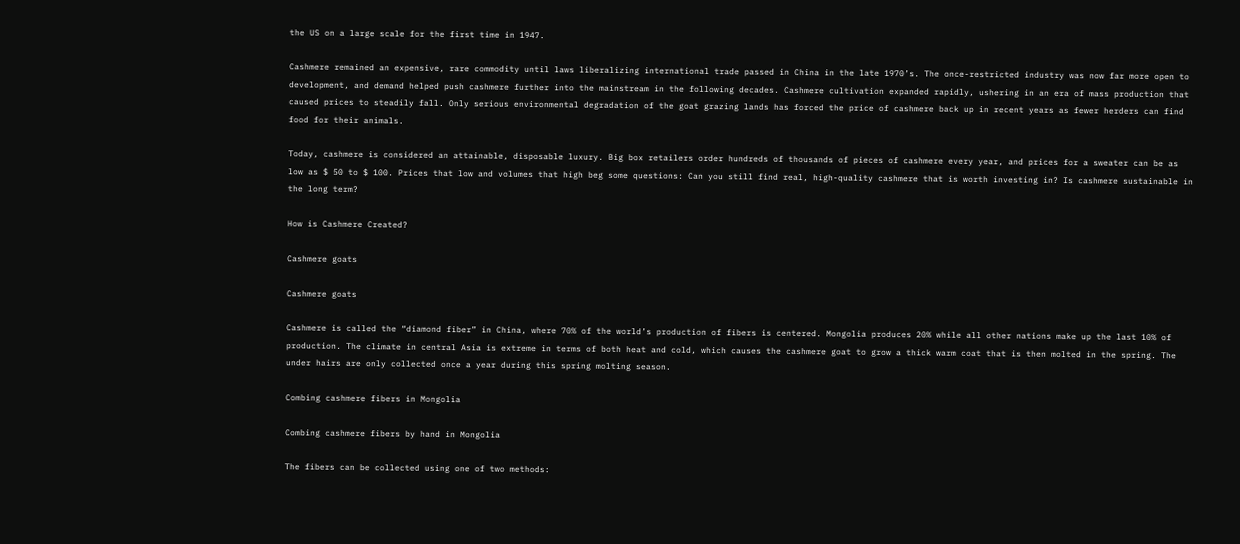the US on a large scale for the first time in 1947.

Cashmere remained an expensive, rare commodity until laws liberalizing international trade passed in China in the late 1970’s. The once-restricted industry was now far more open to development, and demand helped push cashmere further into the mainstream in the following decades. Cashmere cultivation expanded rapidly, ushering in an era of mass production that caused prices to steadily fall. Only serious environmental degradation of the goat grazing lands has forced the price of cashmere back up in recent years as fewer herders can find food for their animals.

Today, cashmere is considered an attainable, disposable luxury. Big box retailers order hundreds of thousands of pieces of cashmere every year, and prices for a sweater can be as low as $ 50 to $ 100. Prices that low and volumes that high beg some questions: Can you still find real, high-quality cashmere that is worth investing in? Is cashmere sustainable in the long term?

How is Cashmere Created?

Cashmere goats

Cashmere goats

Cashmere is called the “diamond fiber” in China, where 70% of the world’s production of fibers is centered. Mongolia produces 20% while all other nations make up the last 10% of production. The climate in central Asia is extreme in terms of both heat and cold, which causes the cashmere goat to grow a thick warm coat that is then molted in the spring. The under hairs are only collected once a year during this spring molting season.

Combing cashmere fibers in Mongolia

Combing cashmere fibers by hand in Mongolia

The fibers can be collected using one of two methods: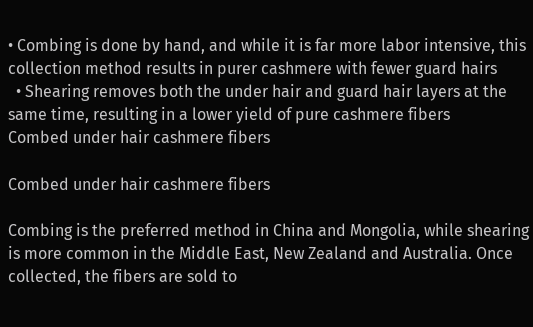• Combing is done by hand, and while it is far more labor intensive, this collection method results in purer cashmere with fewer guard hairs
  • Shearing removes both the under hair and guard hair layers at the same time, resulting in a lower yield of pure cashmere fibers
Combed under hair cashmere fibers

Combed under hair cashmere fibers

Combing is the preferred method in China and Mongolia, while shearing is more common in the Middle East, New Zealand and Australia. Once collected, the fibers are sold to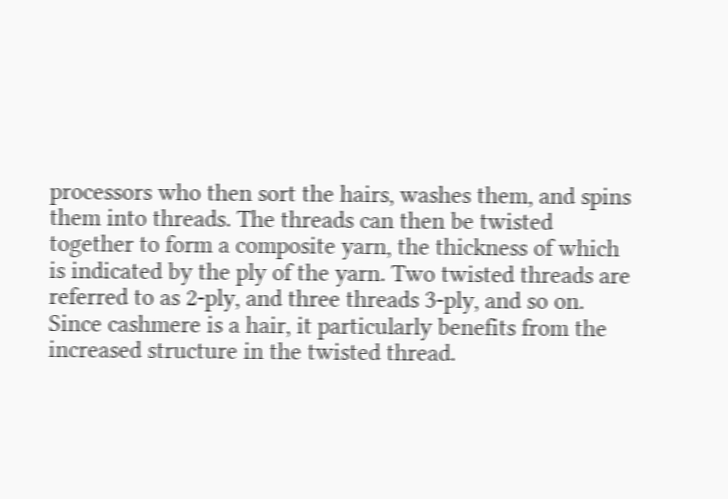processors who then sort the hairs, washes them, and spins them into threads. The threads can then be twisted together to form a composite yarn, the thickness of which is indicated by the ply of the yarn. Two twisted threads are referred to as 2-ply, and three threads 3-ply, and so on. Since cashmere is a hair, it particularly benefits from the increased structure in the twisted thread.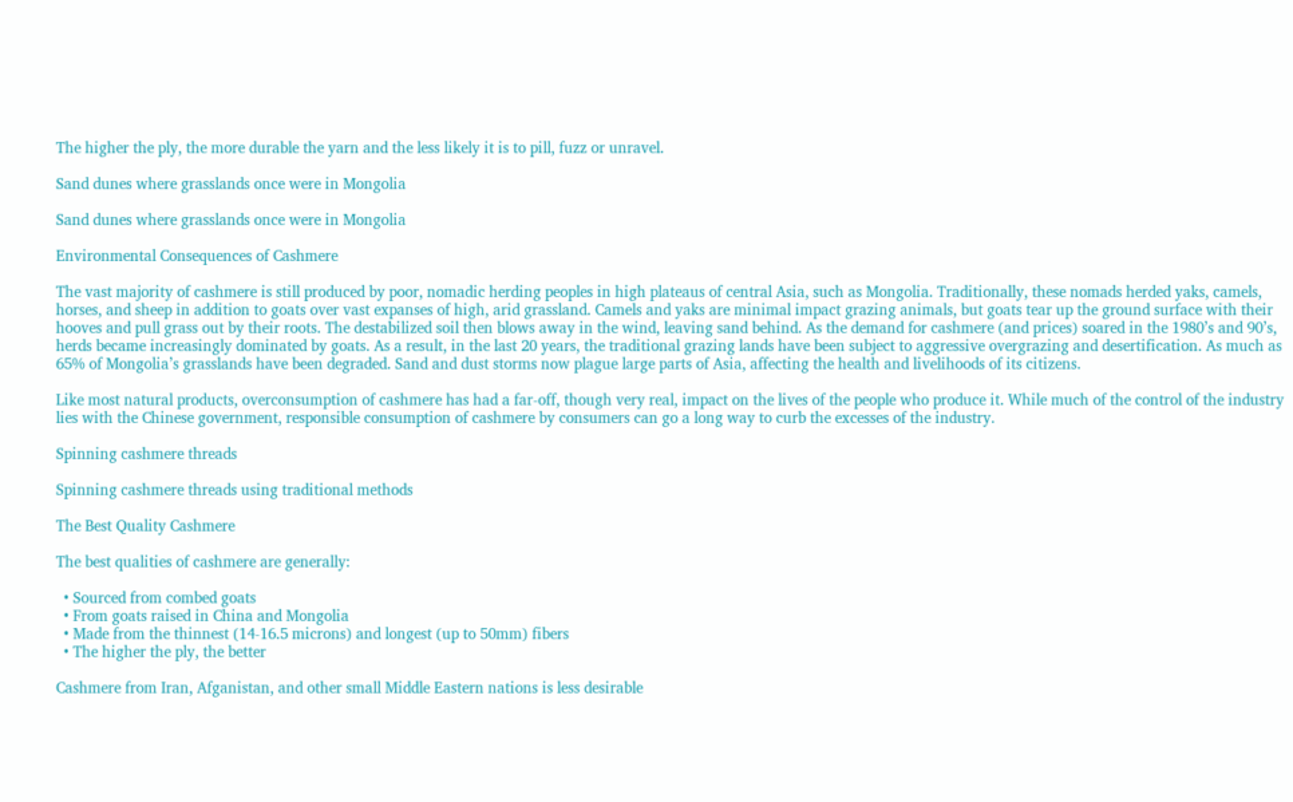The higher the ply, the more durable the yarn and the less likely it is to pill, fuzz or unravel.

Sand dunes where grasslands once were in Mongolia

Sand dunes where grasslands once were in Mongolia

Environmental Consequences of Cashmere

The vast majority of cashmere is still produced by poor, nomadic herding peoples in high plateaus of central Asia, such as Mongolia. Traditionally, these nomads herded yaks, camels, horses, and sheep in addition to goats over vast expanses of high, arid grassland. Camels and yaks are minimal impact grazing animals, but goats tear up the ground surface with their hooves and pull grass out by their roots. The destabilized soil then blows away in the wind, leaving sand behind. As the demand for cashmere (and prices) soared in the 1980’s and 90’s, herds became increasingly dominated by goats. As a result, in the last 20 years, the traditional grazing lands have been subject to aggressive overgrazing and desertification. As much as 65% of Mongolia’s grasslands have been degraded. Sand and dust storms now plague large parts of Asia, affecting the health and livelihoods of its citizens.

Like most natural products, overconsumption of cashmere has had a far-off, though very real, impact on the lives of the people who produce it. While much of the control of the industry lies with the Chinese government, responsible consumption of cashmere by consumers can go a long way to curb the excesses of the industry.

Spinning cashmere threads

Spinning cashmere threads using traditional methods

The Best Quality Cashmere

The best qualities of cashmere are generally:

  • Sourced from combed goats
  • From goats raised in China and Mongolia
  • Made from the thinnest (14-16.5 microns) and longest (up to 50mm) fibers
  • The higher the ply, the better

Cashmere from Iran, Afganistan, and other small Middle Eastern nations is less desirable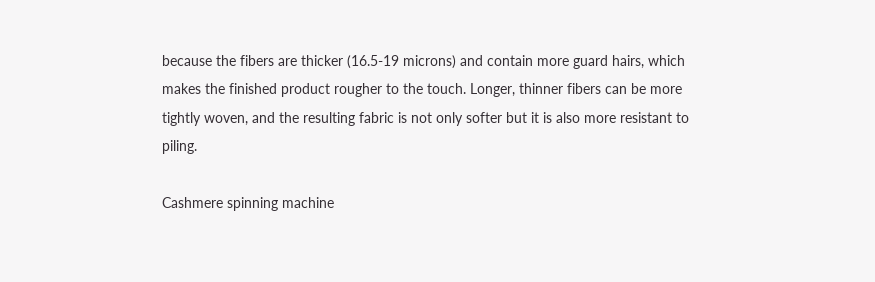because the fibers are thicker (16.5-19 microns) and contain more guard hairs, which makes the finished product rougher to the touch. Longer, thinner fibers can be more tightly woven, and the resulting fabric is not only softer but it is also more resistant to piling.

Cashmere spinning machine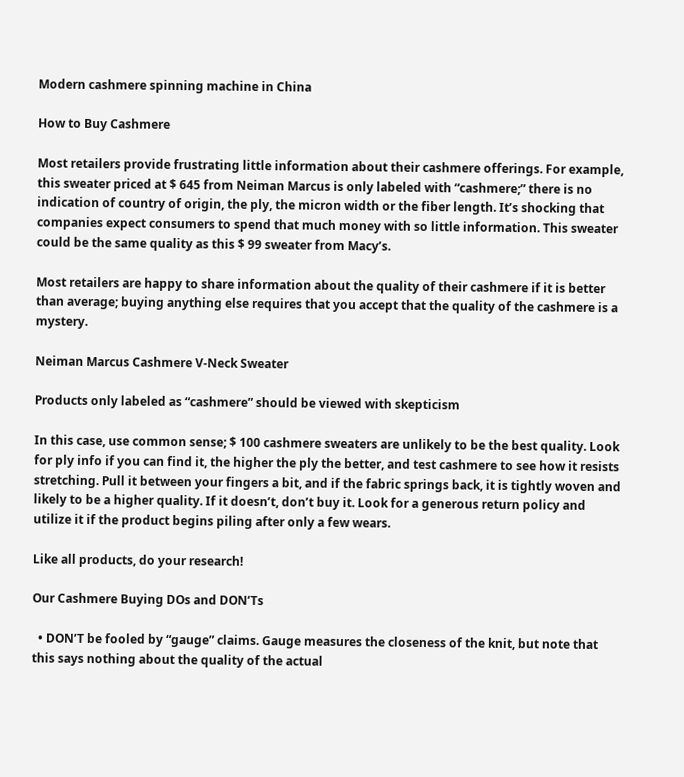Modern cashmere spinning machine in China

How to Buy Cashmere

Most retailers provide frustrating little information about their cashmere offerings. For example, this sweater priced at $ 645 from Neiman Marcus is only labeled with “cashmere;” there is no indication of country of origin, the ply, the micron width or the fiber length. It’s shocking that companies expect consumers to spend that much money with so little information. This sweater could be the same quality as this $ 99 sweater from Macy’s.

Most retailers are happy to share information about the quality of their cashmere if it is better than average; buying anything else requires that you accept that the quality of the cashmere is a mystery.

Neiman Marcus Cashmere V-Neck Sweater

Products only labeled as “cashmere” should be viewed with skepticism

In this case, use common sense; $ 100 cashmere sweaters are unlikely to be the best quality. Look for ply info if you can find it, the higher the ply the better, and test cashmere to see how it resists stretching. Pull it between your fingers a bit, and if the fabric springs back, it is tightly woven and likely to be a higher quality. If it doesn’t, don’t buy it. Look for a generous return policy and utilize it if the product begins piling after only a few wears.

Like all products, do your research!

Our Cashmere Buying DOs and DON’Ts

  • DON’T be fooled by “gauge” claims. Gauge measures the closeness of the knit, but note that this says nothing about the quality of the actual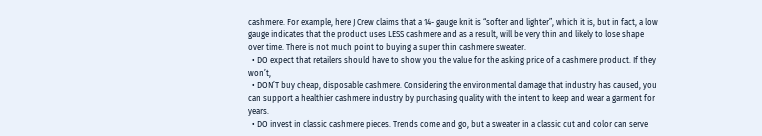cashmere. For example, here J Crew claims that a 14- gauge knit is “softer and lighter”, which it is, but in fact, a low gauge indicates that the product uses LESS cashmere and as a result, will be very thin and likely to lose shape over time. There is not much point to buying a super thin cashmere sweater.
  • DO expect that retailers should have to show you the value for the asking price of a cashmere product. If they won’t,
  • DON’T buy cheap, disposable cashmere. Considering the environmental damage that industry has caused, you can support a healthier cashmere industry by purchasing quality with the intent to keep and wear a garment for years.
  • DO invest in classic cashmere pieces. Trends come and go, but a sweater in a classic cut and color can serve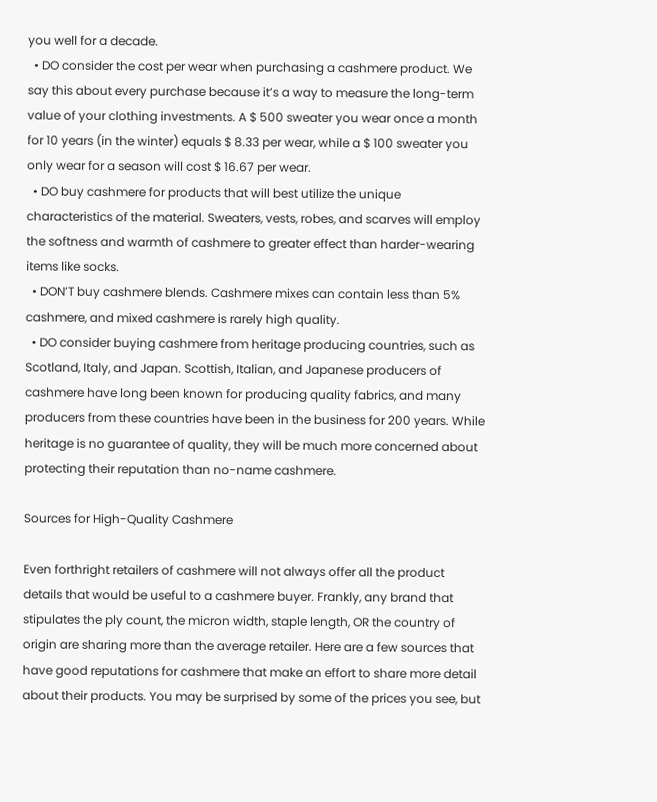you well for a decade.
  • DO consider the cost per wear when purchasing a cashmere product. We say this about every purchase because it’s a way to measure the long-term value of your clothing investments. A $ 500 sweater you wear once a month for 10 years (in the winter) equals $ 8.33 per wear, while a $ 100 sweater you only wear for a season will cost $ 16.67 per wear.
  • DO buy cashmere for products that will best utilize the unique characteristics of the material. Sweaters, vests, robes, and scarves will employ the softness and warmth of cashmere to greater effect than harder-wearing items like socks.
  • DON’T buy cashmere blends. Cashmere mixes can contain less than 5% cashmere, and mixed cashmere is rarely high quality.
  • DO consider buying cashmere from heritage producing countries, such as Scotland, Italy, and Japan. Scottish, Italian, and Japanese producers of cashmere have long been known for producing quality fabrics, and many producers from these countries have been in the business for 200 years. While heritage is no guarantee of quality, they will be much more concerned about protecting their reputation than no-name cashmere.

Sources for High-Quality Cashmere

Even forthright retailers of cashmere will not always offer all the product details that would be useful to a cashmere buyer. Frankly, any brand that stipulates the ply count, the micron width, staple length, OR the country of origin are sharing more than the average retailer. Here are a few sources that have good reputations for cashmere that make an effort to share more detail about their products. You may be surprised by some of the prices you see, but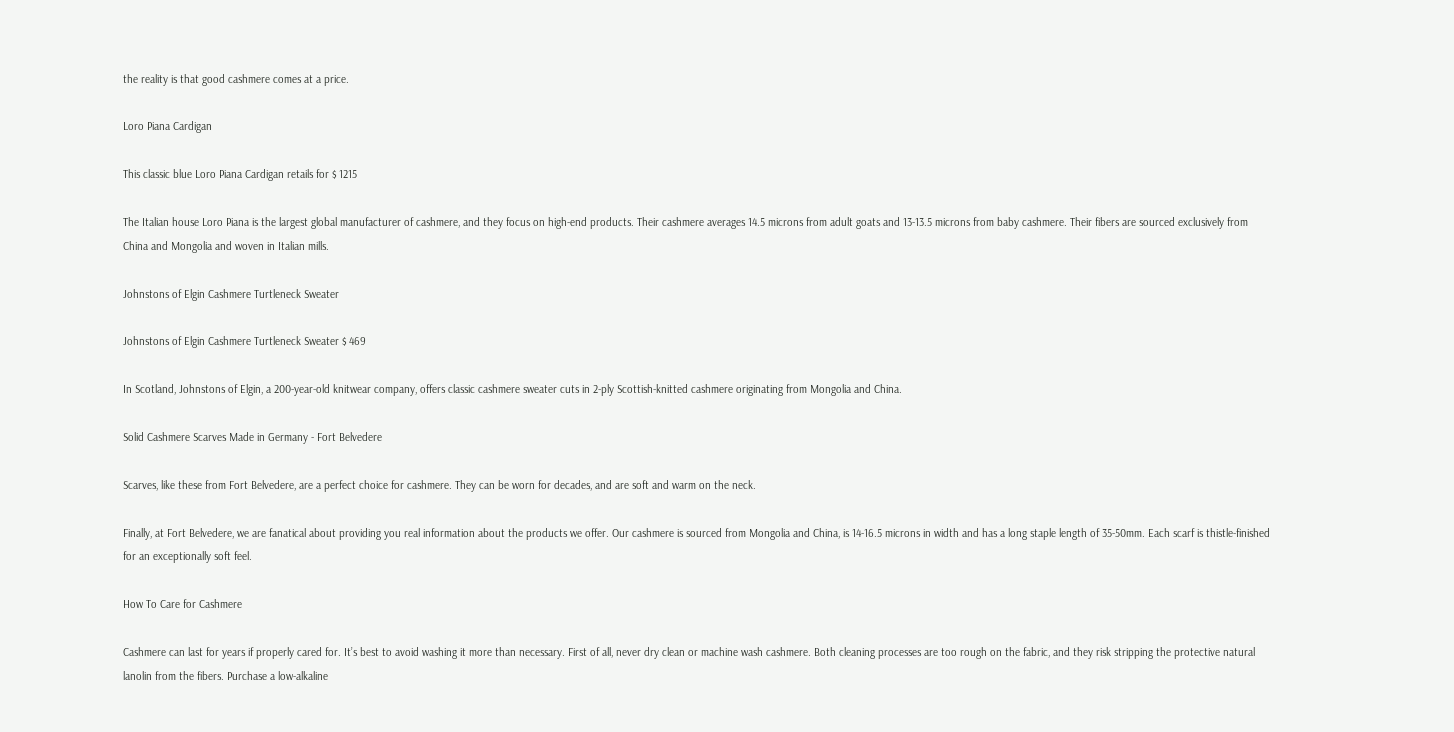the reality is that good cashmere comes at a price.

Loro Piana Cardigan

This classic blue Loro Piana Cardigan retails for $ 1215

The Italian house Loro Piana is the largest global manufacturer of cashmere, and they focus on high-end products. Their cashmere averages 14.5 microns from adult goats and 13-13.5 microns from baby cashmere. Their fibers are sourced exclusively from China and Mongolia and woven in Italian mills.

Johnstons of Elgin Cashmere Turtleneck Sweater

Johnstons of Elgin Cashmere Turtleneck Sweater $ 469

In Scotland, Johnstons of Elgin, a 200-year-old knitwear company, offers classic cashmere sweater cuts in 2-ply Scottish-knitted cashmere originating from Mongolia and China.

Solid Cashmere Scarves Made in Germany - Fort Belvedere

Scarves, like these from Fort Belvedere, are a perfect choice for cashmere. They can be worn for decades, and are soft and warm on the neck.

Finally, at Fort Belvedere, we are fanatical about providing you real information about the products we offer. Our cashmere is sourced from Mongolia and China, is 14-16.5 microns in width and has a long staple length of 35-50mm. Each scarf is thistle-finished for an exceptionally soft feel.

How To Care for Cashmere

Cashmere can last for years if properly cared for. It’s best to avoid washing it more than necessary. First of all, never dry clean or machine wash cashmere. Both cleaning processes are too rough on the fabric, and they risk stripping the protective natural lanolin from the fibers. Purchase a low-alkaline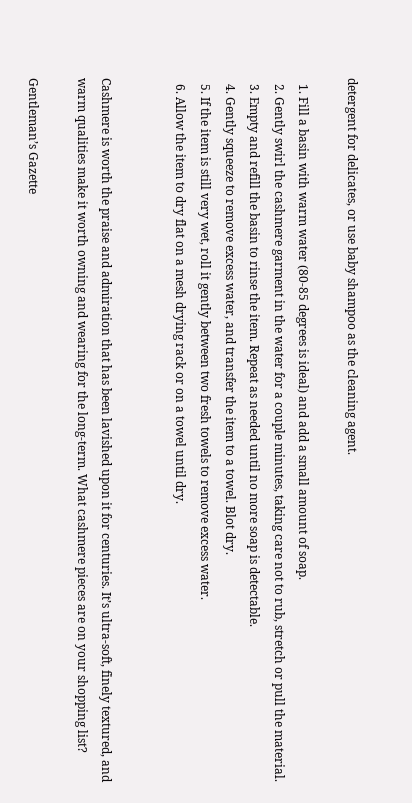detergent for delicates, or use baby shampoo as the cleaning agent.

  1. Fill a basin with warm water (80-85 degrees is ideal) and add a small amount of soap.
  2. Gently swirl the cashmere garment in the water for a couple minutes, taking care not to rub, stretch or pull the material.
  3. Empty and refill the basin to rinse the item. Repeat as needed until no more soap is detectable.
  4. Gently squeeze to remove excess water, and transfer the item to a towel. Blot dry.
  5. If the item is still very wet, roll it gently between two fresh towels to remove excess water.
  6. Allow the item to dry flat on a mesh drying rack or on a towel until dry.


Cashmere is worth the praise and admiration that has been lavished upon it for centuries. It’s ultra-soft, finely textured, and warm qualities make it worth owning and wearing for the long-term. What cashmere pieces are on your shopping list?

Gentleman’s Gazette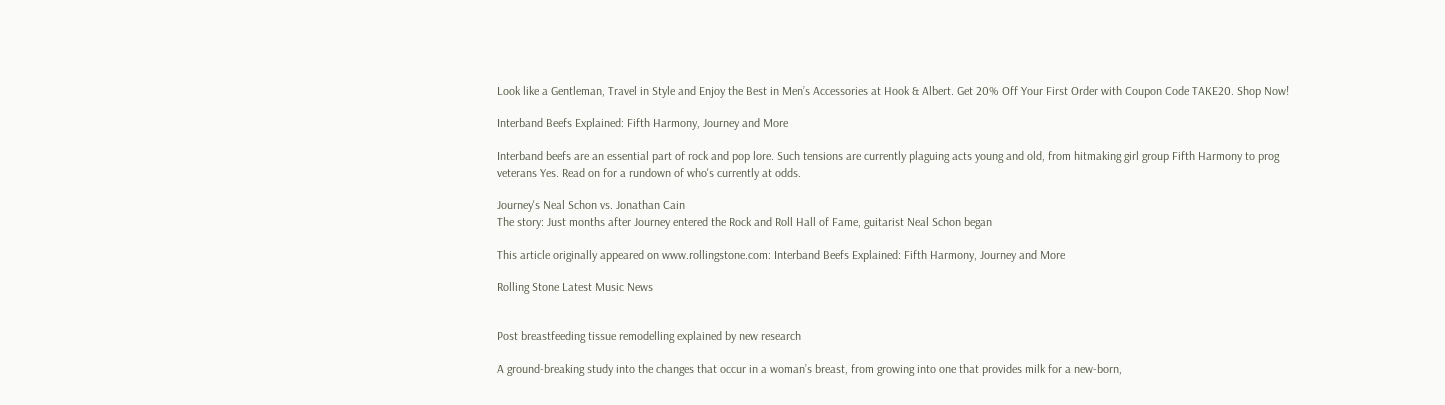Look like a Gentleman, Travel in Style and Enjoy the Best in Men’s Accessories at Hook & Albert. Get 20% Off Your First Order with Coupon Code TAKE20. Shop Now!

Interband Beefs Explained: Fifth Harmony, Journey and More

Interband beefs are an essential part of rock and pop lore. Such tensions are currently plaguing acts young and old, from hitmaking girl group Fifth Harmony to prog veterans Yes. Read on for a rundown of who's currently at odds.

Journey's Neal Schon vs. Jonathan Cain
The story: Just months after Journey entered the Rock and Roll Hall of Fame, guitarist Neal Schon began

This article originally appeared on www.rollingstone.com: Interband Beefs Explained: Fifth Harmony, Journey and More

Rolling Stone Latest Music News


Post breastfeeding tissue remodelling explained by new research

A ground-breaking study into the changes that occur in a woman’s breast, from growing into one that provides milk for a new-born,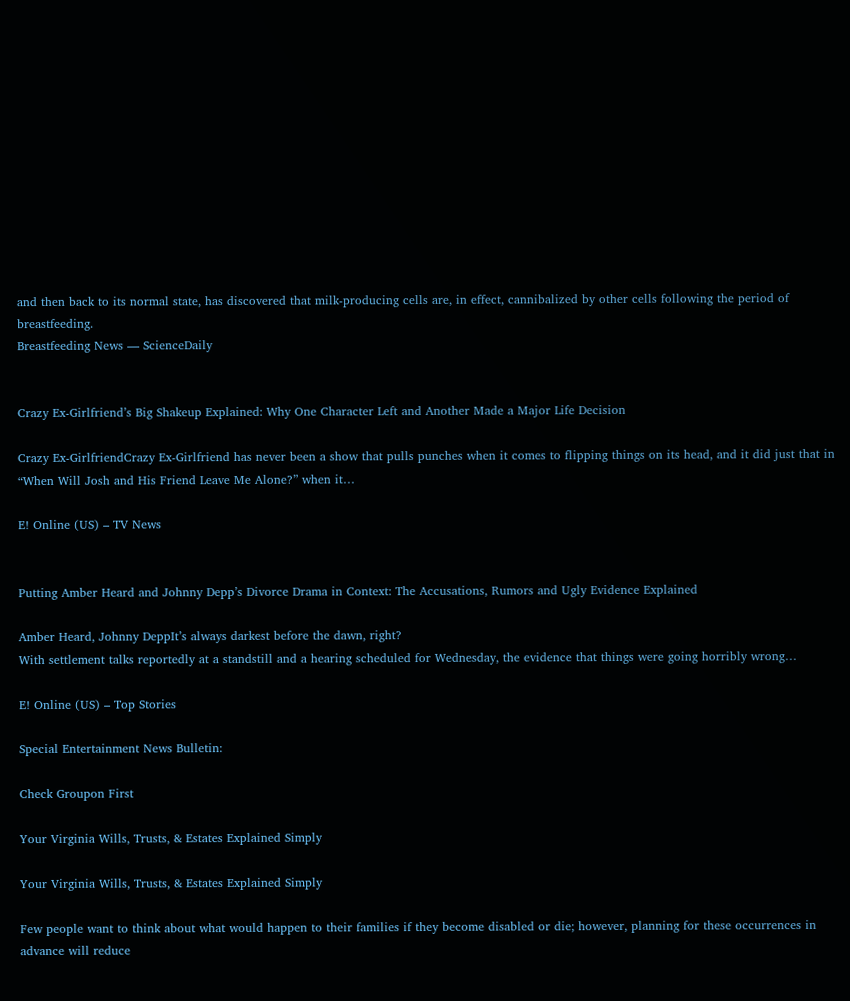and then back to its normal state, has discovered that milk-producing cells are, in effect, cannibalized by other cells following the period of breastfeeding.
Breastfeeding News — ScienceDaily


Crazy Ex-Girlfriend’s Big Shakeup Explained: Why One Character Left and Another Made a Major Life Decision

Crazy Ex-GirlfriendCrazy Ex-Girlfriend has never been a show that pulls punches when it comes to flipping things on its head, and it did just that in “When Will Josh and His Friend Leave Me Alone?” when it…

E! Online (US) – TV News


Putting Amber Heard and Johnny Depp’s Divorce Drama in Context: The Accusations, Rumors and Ugly Evidence Explained

Amber Heard, Johnny DeppIt’s always darkest before the dawn, right?
With settlement talks reportedly at a standstill and a hearing scheduled for Wednesday, the evidence that things were going horribly wrong…

E! Online (US) – Top Stories

Special Entertainment News Bulletin:

Check Groupon First

Your Virginia Wills, Trusts, & Estates Explained Simply

Your Virginia Wills, Trusts, & Estates Explained Simply

Few people want to think about what would happen to their families if they become disabled or die; however, planning for these occurrences in advance will reduce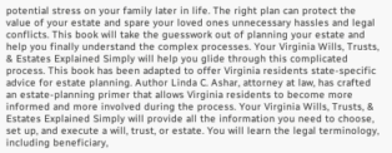potential stress on your family later in life. The right plan can protect the value of your estate and spare your loved ones unnecessary hassles and legal conflicts. This book will take the guesswork out of planning your estate and help you finally understand the complex processes. Your Virginia Wills, Trusts, & Estates Explained Simply will help you glide through this complicated process. This book has been adapted to offer Virginia residents state-specific advice for estate planning. Author Linda C. Ashar, attorney at law, has crafted an estate-planning primer that allows Virginia residents to become more informed and more involved during the process. Your Virginia Wills, Trusts, & Estates Explained Simply will provide all the information you need to choose, set up, and execute a will, trust, or estate. You will learn the legal terminology, including beneficiary,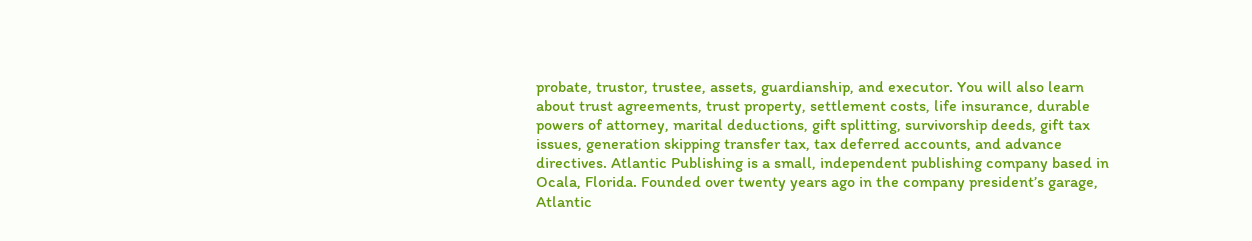probate, trustor, trustee, assets, guardianship, and executor. You will also learn about trust agreements, trust property, settlement costs, life insurance, durable powers of attorney, marital deductions, gift splitting, survivorship deeds, gift tax issues, generation skipping transfer tax, tax deferred accounts, and advance directives. Atlantic Publishing is a small, independent publishing company based in Ocala, Florida. Founded over twenty years ago in the company president’s garage, Atlantic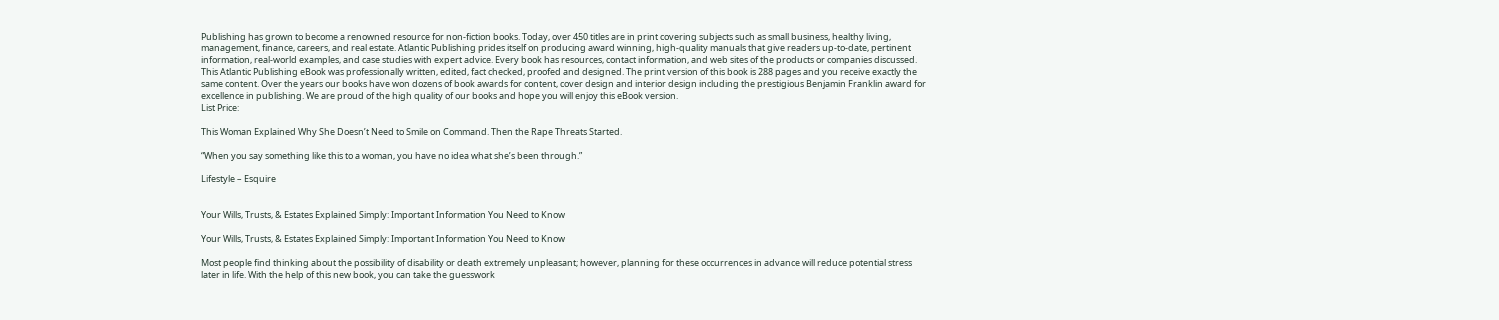Publishing has grown to become a renowned resource for non-fiction books. Today, over 450 titles are in print covering subjects such as small business, healthy living, management, finance, careers, and real estate. Atlantic Publishing prides itself on producing award winning, high-quality manuals that give readers up-to-date, pertinent information, real-world examples, and case studies with expert advice. Every book has resources, contact information, and web sites of the products or companies discussed. This Atlantic Publishing eBook was professionally written, edited, fact checked, proofed and designed. The print version of this book is 288 pages and you receive exactly the same content. Over the years our books have won dozens of book awards for content, cover design and interior design including the prestigious Benjamin Franklin award for excellence in publishing. We are proud of the high quality of our books and hope you will enjoy this eBook version.
List Price:

This Woman Explained Why She Doesn’t Need to Smile on Command. Then the Rape Threats Started.

“When you say something like this to a woman, you have no idea what she’s been through.”

Lifestyle – Esquire


Your Wills, Trusts, & Estates Explained Simply: Important Information You Need to Know

Your Wills, Trusts, & Estates Explained Simply: Important Information You Need to Know

Most people find thinking about the possibility of disability or death extremely unpleasant; however, planning for these occurrences in advance will reduce potential stress later in life. With the help of this new book, you can take the guesswork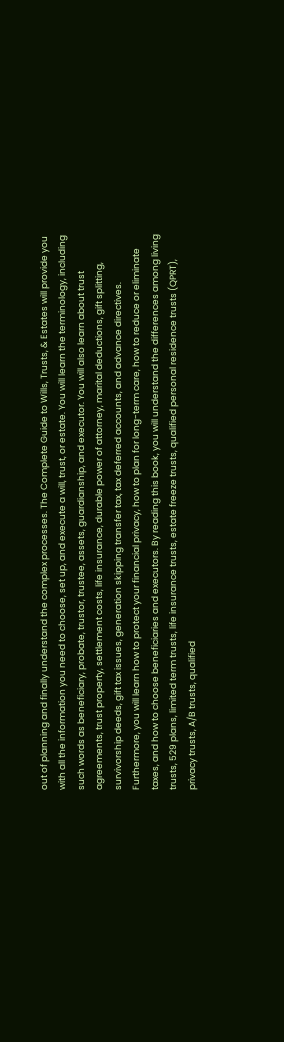out of planning and finally understand the complex processes. The Complete Guide to Wills, Trusts, & Estates will provide you with all the information you need to choose, set up, and execute a will, trust, or estate. You will learn the terminology, including such words as beneficiary, probate, trustor, trustee, assets, guardianship, and executor. You will also learn about trust agreements, trust property, settlement costs, life insurance, durable power of attorney, marital deductions, gift splitting, survivorship deeds, gift tax issues, generation skipping transfer tax, tax deferred accounts, and advance directives. Furthermore, you will learn how to protect your financial privacy, how to plan for long-term care, how to reduce or eliminate taxes, and how to choose beneficiaries and executors. By reading this book, you will understand the differences among living trusts, 529 plans, limited term trusts, life insurance trusts, estate freeze trusts, qualified personal residence trusts (QPRT), privacy trusts, A/B trusts, qualified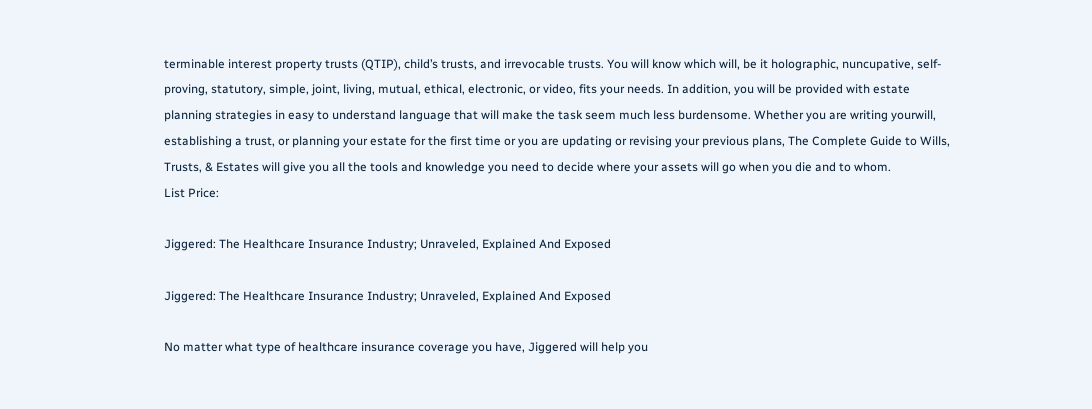terminable interest property trusts (QTIP), child’s trusts, and irrevocable trusts. You will know which will, be it holographic, nuncupative, self-proving, statutory, simple, joint, living, mutual, ethical, electronic, or video, fits your needs. In addition, you will be provided with estate planning strategies in easy to understand language that will make the task seem much less burdensome. Whether you are writing yourwill, establishing a trust, or planning your estate for the first time or you are updating or revising your previous plans, The Complete Guide to Wills, Trusts, & Estates will give you all the tools and knowledge you need to decide where your assets will go when you die and to whom.
List Price:

Jiggered: The Healthcare Insurance Industry; Unraveled, Explained And Exposed

Jiggered: The Healthcare Insurance Industry; Unraveled, Explained And Exposed

No matter what type of healthcare insurance coverage you have, Jiggered will help you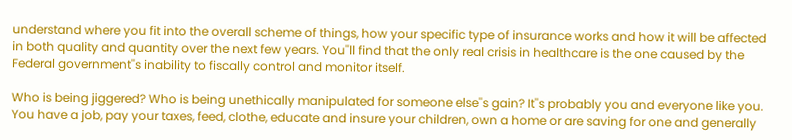understand where you fit into the overall scheme of things, how your specific type of insurance works and how it will be affected in both quality and quantity over the next few years. You''ll find that the only real crisis in healthcare is the one caused by the Federal government''s inability to fiscally control and monitor itself.

Who is being jiggered? Who is being unethically manipulated for someone else''s gain? It''s probably you and everyone like you. You have a job, pay your taxes, feed, clothe, educate and insure your children, own a home or are saving for one and generally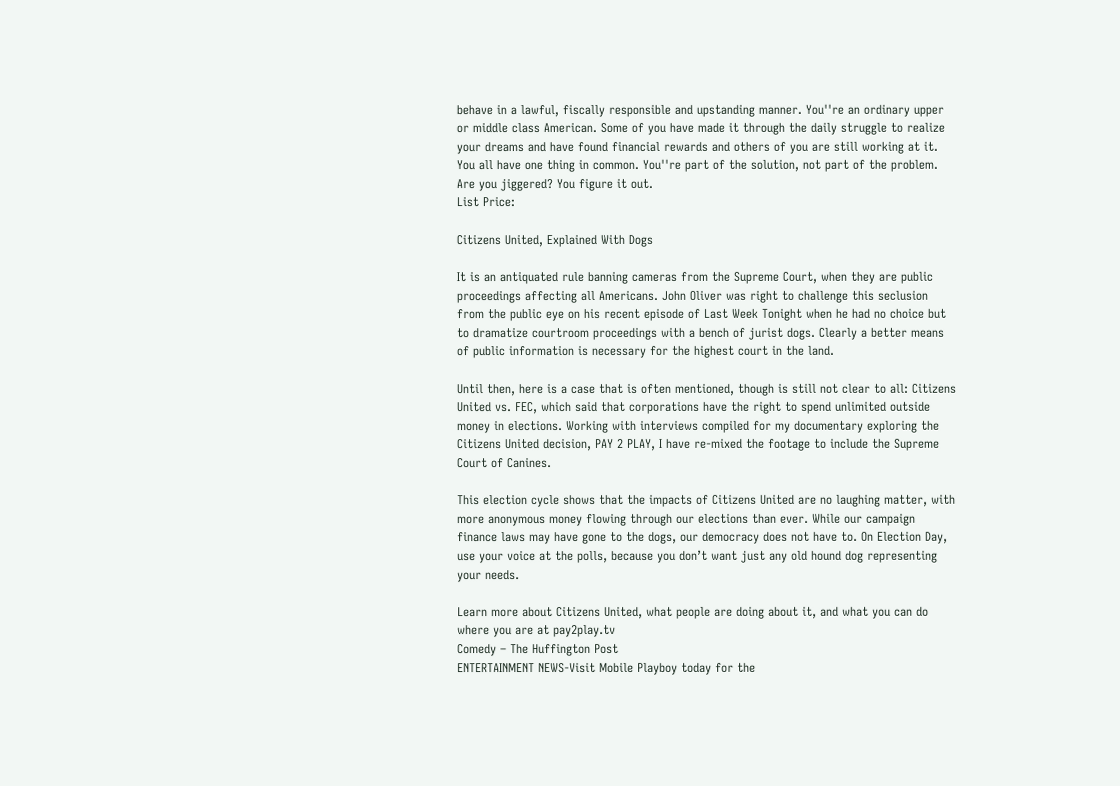behave in a lawful, fiscally responsible and upstanding manner. You''re an ordinary upper or middle class American. Some of you have made it through the daily struggle to realize your dreams and have found financial rewards and others of you are still working at it. You all have one thing in common. You''re part of the solution, not part of the problem. Are you jiggered? You figure it out.
List Price:

Citizens United, Explained With Dogs

It is an antiquated rule banning cameras from the Supreme Court, when they are public proceedings affecting all Americans. John Oliver was right to challenge this seclusion from the public eye on his recent episode of Last Week Tonight when he had no choice but to dramatize courtroom proceedings with a bench of jurist dogs. Clearly a better means of public information is necessary for the highest court in the land.

Until then, here is a case that is often mentioned, though is still not clear to all: Citizens United vs. FEC, which said that corporations have the right to spend unlimited outside money in elections. Working with interviews compiled for my documentary exploring the Citizens United decision, PAY 2 PLAY, I have re-mixed the footage to include the Supreme Court of Canines.

This election cycle shows that the impacts of Citizens United are no laughing matter, with more anonymous money flowing through our elections than ever. While our campaign finance laws may have gone to the dogs, our democracy does not have to. On Election Day, use your voice at the polls, because you don’t want just any old hound dog representing your needs.

Learn more about Citizens United, what people are doing about it, and what you can do where you are at pay2play.tv
Comedy – The Huffington Post
ENTERTAINMENT NEWS-Visit Mobile Playboy today for the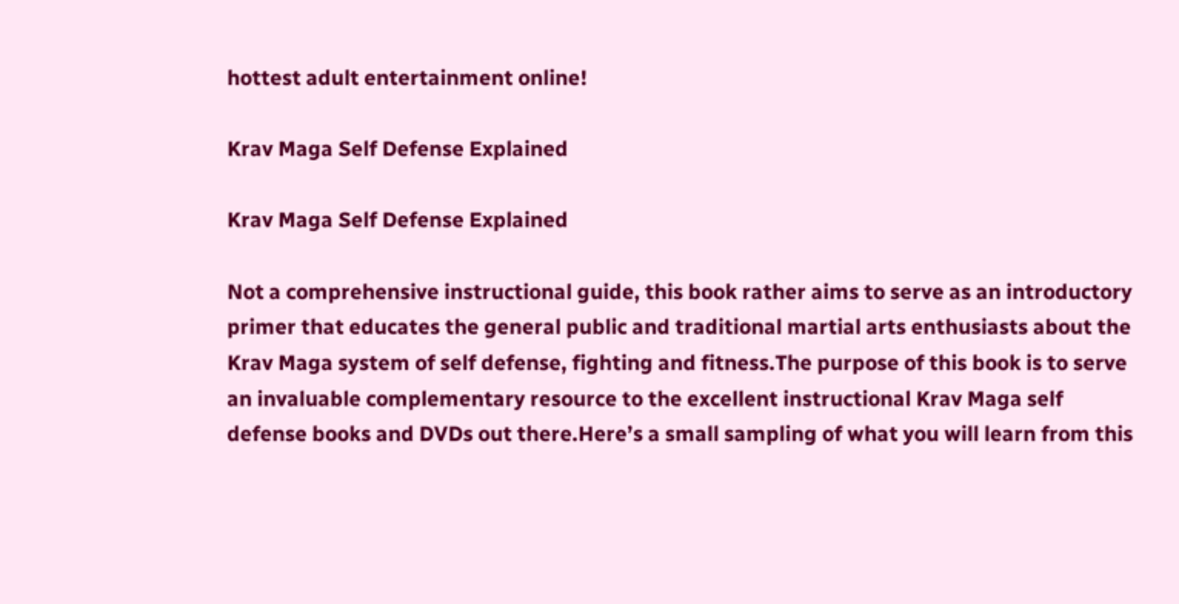hottest adult entertainment online!

Krav Maga Self Defense Explained

Krav Maga Self Defense Explained

Not a comprehensive instructional guide, this book rather aims to serve as an introductory primer that educates the general public and traditional martial arts enthusiasts about the Krav Maga system of self defense, fighting and fitness.The purpose of this book is to serve an invaluable complementary resource to the excellent instructional Krav Maga self defense books and DVDs out there.Here’s a small sampling of what you will learn from this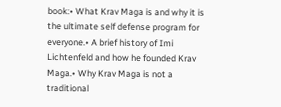book:• What Krav Maga is and why it is the ultimate self defense program for everyone.• A brief history of Imi Lichtenfeld and how he founded Krav Maga.• Why Krav Maga is not a traditional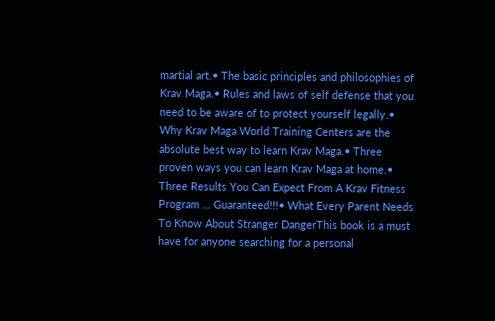martial art.• The basic principles and philosophies of Krav Maga.• Rules and laws of self defense that you need to be aware of to protect yourself legally.• Why Krav Maga World Training Centers are the absolute best way to learn Krav Maga.• Three proven ways you can learn Krav Maga at home.• Three Results You Can Expect From A Krav Fitness Program … Guaranteed!!!• What Every Parent Needs To Know About Stranger DangerThis book is a must have for anyone searching for a personal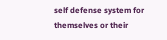self defense system for themselves or their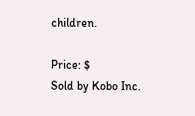children.

Price: $
Sold by Kobo Inc.